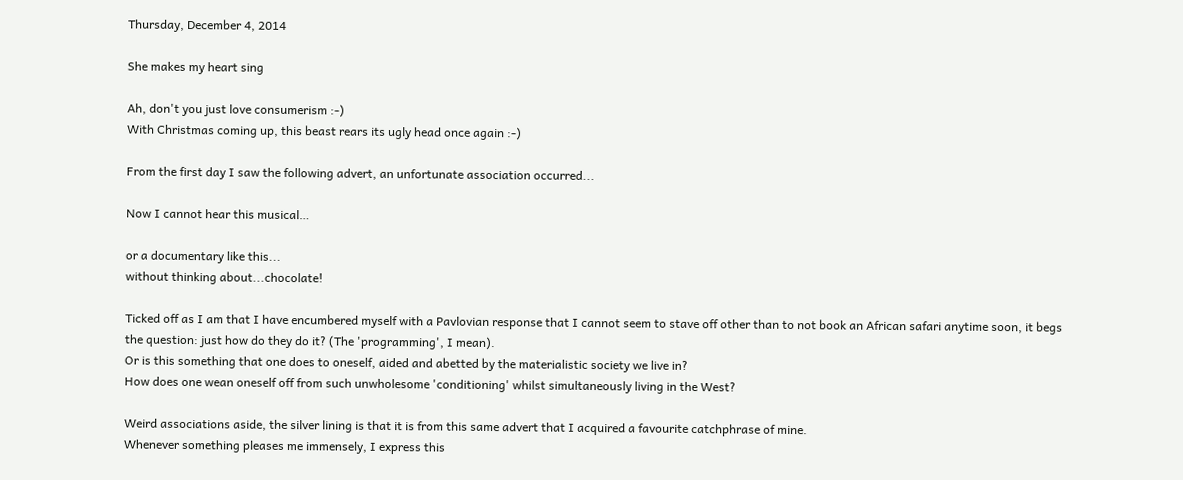Thursday, December 4, 2014

She makes my heart sing

Ah, don't you just love consumerism :-)
With Christmas coming up, this beast rears its ugly head once again :-)

From the first day I saw the following advert, an unfortunate association occurred...

Now I cannot hear this musical…

or a documentary like this...
without thinking about...chocolate!

Ticked off as I am that I have encumbered myself with a Pavlovian response that I cannot seem to stave off other than to not book an African safari anytime soon, it begs the question: just how do they do it? (The 'programming', I mean).
Or is this something that one does to oneself, aided and abetted by the materialistic society we live in?
How does one wean oneself off from such unwholesome 'conditioning' whilst simultaneously living in the West?

Weird associations aside, the silver lining is that it is from this same advert that I acquired a favourite catchphrase of mine.
Whenever something pleases me immensely, I express this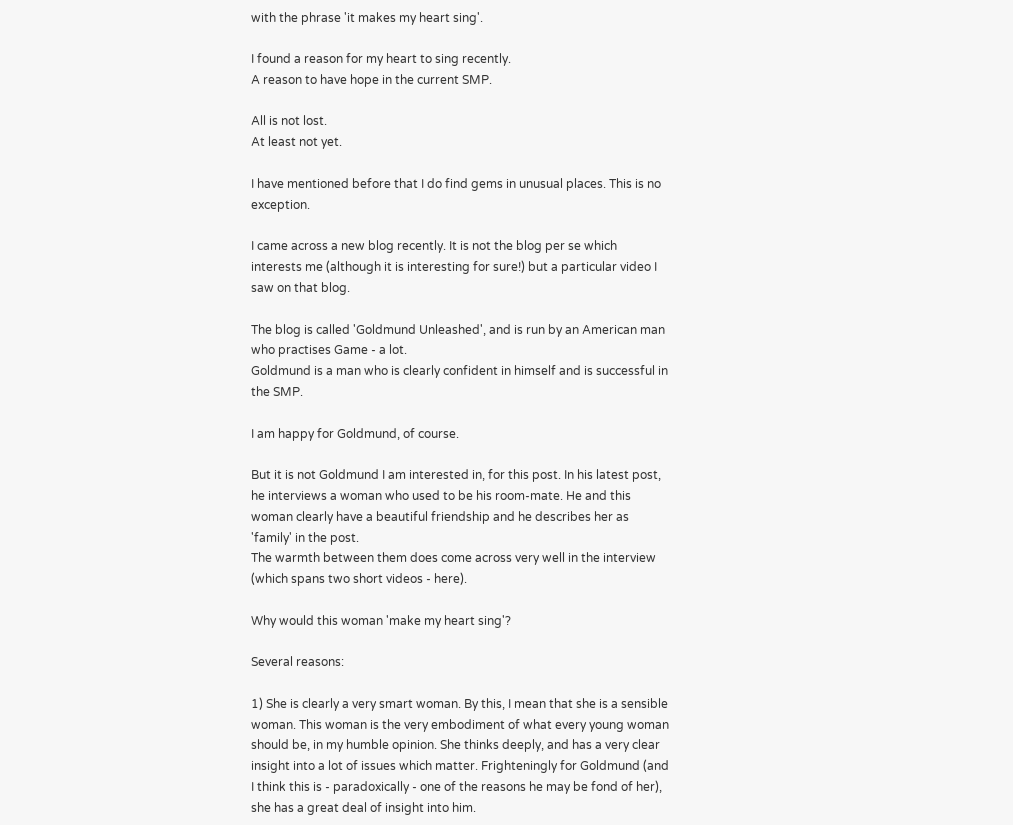with the phrase 'it makes my heart sing'.

I found a reason for my heart to sing recently.
A reason to have hope in the current SMP.

All is not lost.
At least not yet.

I have mentioned before that I do find gems in unusual places. This is no exception.

I came across a new blog recently. It is not the blog per se which interests me (although it is interesting for sure!) but a particular video I saw on that blog.

The blog is called 'Goldmund Unleashed', and is run by an American man who practises Game - a lot.
Goldmund is a man who is clearly confident in himself and is successful in the SMP.

I am happy for Goldmund, of course.

But it is not Goldmund I am interested in, for this post. In his latest post, he interviews a woman who used to be his room-mate. He and this woman clearly have a beautiful friendship and he describes her as 'family' in the post.
The warmth between them does come across very well in the interview (which spans two short videos - here).

Why would this woman 'make my heart sing'?

Several reasons:

1) She is clearly a very smart woman. By this, I mean that she is a sensible woman. This woman is the very embodiment of what every young woman should be, in my humble opinion. She thinks deeply, and has a very clear insight into a lot of issues which matter. Frighteningly for Goldmund (and I think this is - paradoxically - one of the reasons he may be fond of her), she has a great deal of insight into him.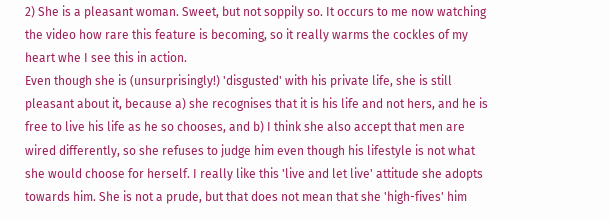2) She is a pleasant woman. Sweet, but not soppily so. It occurs to me now watching the video how rare this feature is becoming, so it really warms the cockles of my heart whe I see this in action.
Even though she is (unsurprisingly!) 'disgusted' with his private life, she is still pleasant about it, because a) she recognises that it is his life and not hers, and he is free to live his life as he so chooses, and b) I think she also accept that men are wired differently, so she refuses to judge him even though his lifestyle is not what she would choose for herself. I really like this 'live and let live' attitude she adopts towards him. She is not a prude, but that does not mean that she 'high-fives' him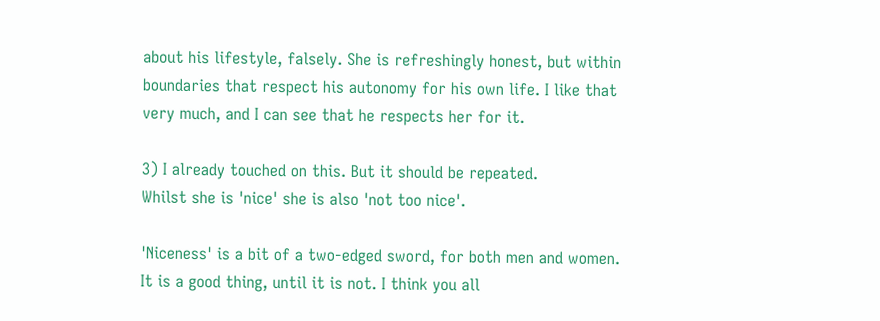about his lifestyle, falsely. She is refreshingly honest, but within boundaries that respect his autonomy for his own life. I like that very much, and I can see that he respects her for it.

3) I already touched on this. But it should be repeated.
Whilst she is 'nice' she is also 'not too nice'.

'Niceness' is a bit of a two-edged sword, for both men and women. It is a good thing, until it is not. I think you all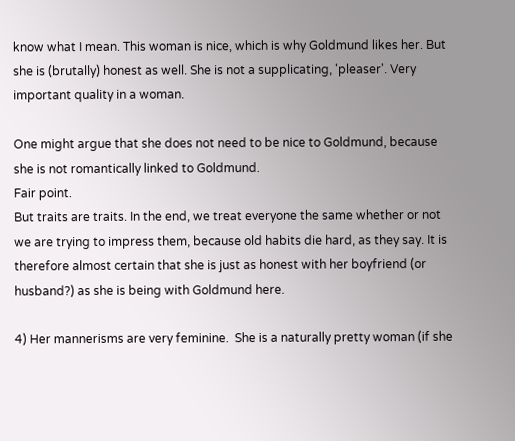know what I mean. This woman is nice, which is why Goldmund likes her. But she is (brutally) honest as well. She is not a supplicating, 'pleaser'. Very important quality in a woman.

One might argue that she does not need to be nice to Goldmund, because she is not romantically linked to Goldmund.
Fair point.
But traits are traits. In the end, we treat everyone the same whether or not we are trying to impress them, because old habits die hard, as they say. It is therefore almost certain that she is just as honest with her boyfriend (or husband?) as she is being with Goldmund here.

4) Her mannerisms are very feminine.  She is a naturally pretty woman (if she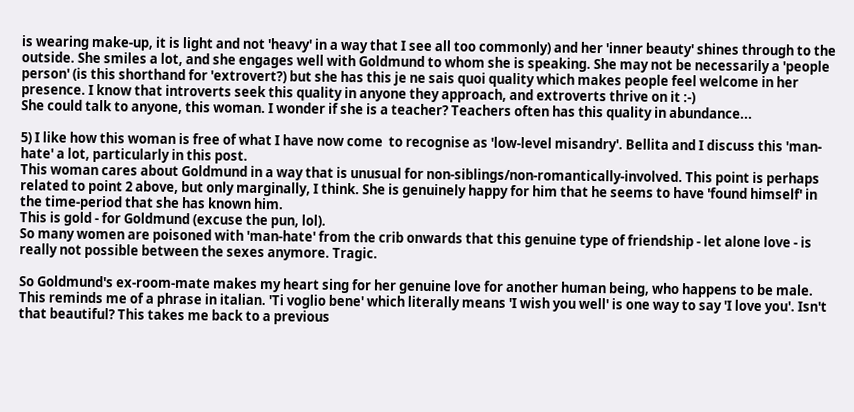is wearing make-up, it is light and not 'heavy' in a way that I see all too commonly) and her 'inner beauty' shines through to the outside. She smiles a lot, and she engages well with Goldmund to whom she is speaking. She may not be necessarily a 'people person' (is this shorthand for 'extrovert?) but she has this je ne sais quoi quality which makes people feel welcome in her presence. I know that introverts seek this quality in anyone they approach, and extroverts thrive on it :-)
She could talk to anyone, this woman. I wonder if she is a teacher? Teachers often has this quality in abundance...

5) I like how this woman is free of what I have now come  to recognise as 'low-level misandry'. Bellita and I discuss this 'man-hate' a lot, particularly in this post.
This woman cares about Goldmund in a way that is unusual for non-siblings/non-romantically-involved. This point is perhaps related to point 2 above, but only marginally, I think. She is genuinely happy for him that he seems to have 'found himself' in the time-period that she has known him.
This is gold - for Goldmund (excuse the pun, lol).
So many women are poisoned with 'man-hate' from the crib onwards that this genuine type of friendship - let alone love - is really not possible between the sexes anymore. Tragic.

So Goldmund's ex-room-mate makes my heart sing for her genuine love for another human being, who happens to be male.
This reminds me of a phrase in italian. 'Ti voglio bene' which literally means 'I wish you well' is one way to say 'I love you'. Isn't that beautiful? This takes me back to a previous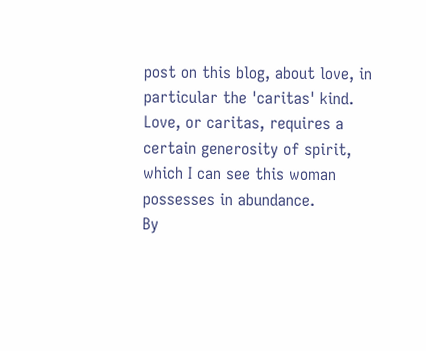post on this blog, about love, in particular the 'caritas' kind. Love, or caritas, requires a certain generosity of spirit, which I can see this woman possesses in abundance.
By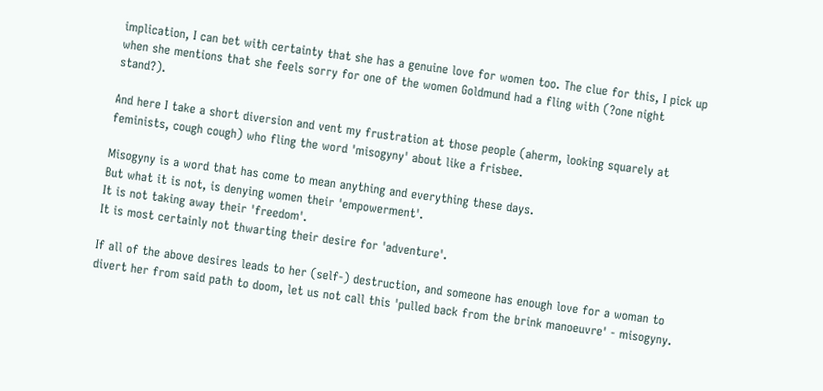implication, I can bet with certainty that she has a genuine love for women too. The clue for this, I pick up when she mentions that she feels sorry for one of the women Goldmund had a fling with (?one night stand?).

And here I take a short diversion and vent my frustration at those people (aherm, looking squarely at feminists, cough cough) who fling the word 'misogyny' about like a frisbee.

Misogyny is a word that has come to mean anything and everything these days.
But what it is not, is denying women their 'empowerment'.
It is not taking away their 'freedom'.
It is most certainly not thwarting their desire for 'adventure'.

If all of the above desires leads to her (self-) destruction, and someone has enough love for a woman to divert her from said path to doom, let us not call this 'pulled back from the brink manoeuvre' - misogyny.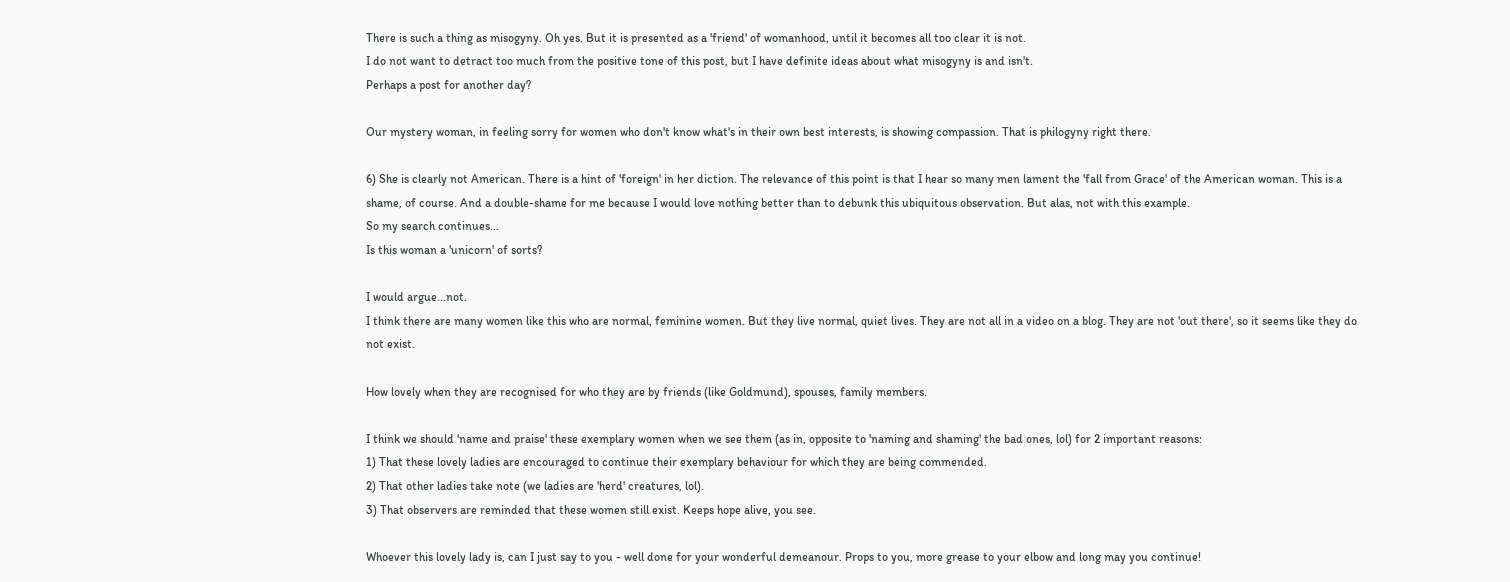There is such a thing as misogyny. Oh yes. But it is presented as a 'friend' of womanhood, until it becomes all too clear it is not.
I do not want to detract too much from the positive tone of this post, but I have definite ideas about what misogyny is and isn't.
Perhaps a post for another day?

Our mystery woman, in feeling sorry for women who don't know what's in their own best interests, is showing compassion. That is philogyny right there.

6) She is clearly not American. There is a hint of 'foreign' in her diction. The relevance of this point is that I hear so many men lament the 'fall from Grace' of the American woman. This is a shame, of course. And a double-shame for me because I would love nothing better than to debunk this ubiquitous observation. But alas, not with this example.
So my search continues...
Is this woman a 'unicorn' of sorts?

I would argue...not.
I think there are many women like this who are normal, feminine women. But they live normal, quiet lives. They are not all in a video on a blog. They are not 'out there', so it seems like they do not exist.

How lovely when they are recognised for who they are by friends (like Goldmund), spouses, family members.

I think we should 'name and praise' these exemplary women when we see them (as in, opposite to 'naming and shaming' the bad ones, lol) for 2 important reasons:
1) That these lovely ladies are encouraged to continue their exemplary behaviour for which they are being commended.
2) That other ladies take note (we ladies are 'herd' creatures, lol).
3) That observers are reminded that these women still exist. Keeps hope alive, you see.

Whoever this lovely lady is, can I just say to you - well done for your wonderful demeanour. Props to you, more grease to your elbow and long may you continue!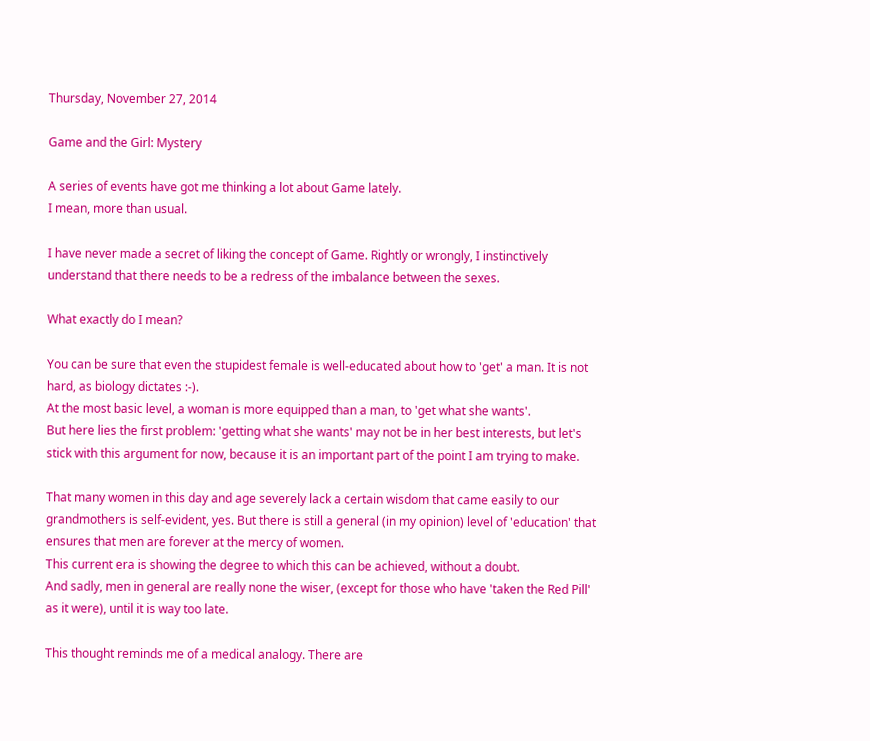Thursday, November 27, 2014

Game and the Girl: Mystery

A series of events have got me thinking a lot about Game lately.
I mean, more than usual.

I have never made a secret of liking the concept of Game. Rightly or wrongly, I instinctively understand that there needs to be a redress of the imbalance between the sexes.

What exactly do I mean?

You can be sure that even the stupidest female is well-educated about how to 'get' a man. It is not hard, as biology dictates :-).
At the most basic level, a woman is more equipped than a man, to 'get what she wants'.
But here lies the first problem: 'getting what she wants' may not be in her best interests, but let's stick with this argument for now, because it is an important part of the point I am trying to make.

That many women in this day and age severely lack a certain wisdom that came easily to our grandmothers is self-evident, yes. But there is still a general (in my opinion) level of 'education' that ensures that men are forever at the mercy of women.
This current era is showing the degree to which this can be achieved, without a doubt.
And sadly, men in general are really none the wiser, (except for those who have 'taken the Red Pill' as it were), until it is way too late.

This thought reminds me of a medical analogy. There are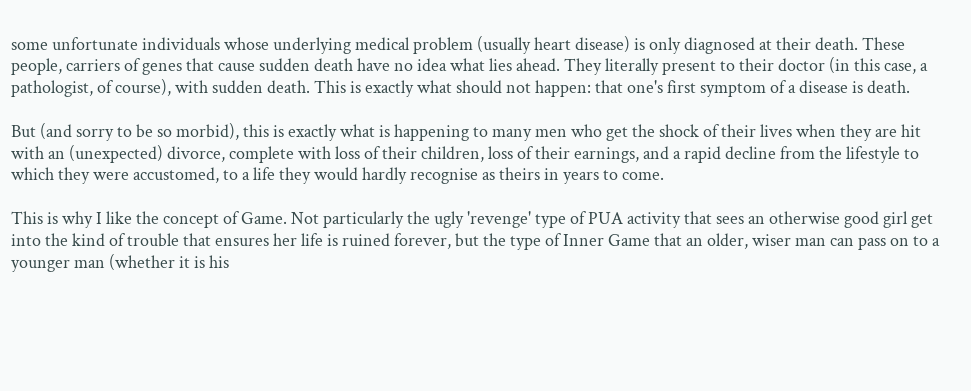some unfortunate individuals whose underlying medical problem (usually heart disease) is only diagnosed at their death. These people, carriers of genes that cause sudden death have no idea what lies ahead. They literally present to their doctor (in this case, a pathologist, of course), with sudden death. This is exactly what should not happen: that one's first symptom of a disease is death.

But (and sorry to be so morbid), this is exactly what is happening to many men who get the shock of their lives when they are hit with an (unexpected) divorce, complete with loss of their children, loss of their earnings, and a rapid decline from the lifestyle to which they were accustomed, to a life they would hardly recognise as theirs in years to come.

This is why I like the concept of Game. Not particularly the ugly 'revenge' type of PUA activity that sees an otherwise good girl get into the kind of trouble that ensures her life is ruined forever, but the type of Inner Game that an older, wiser man can pass on to a younger man (whether it is his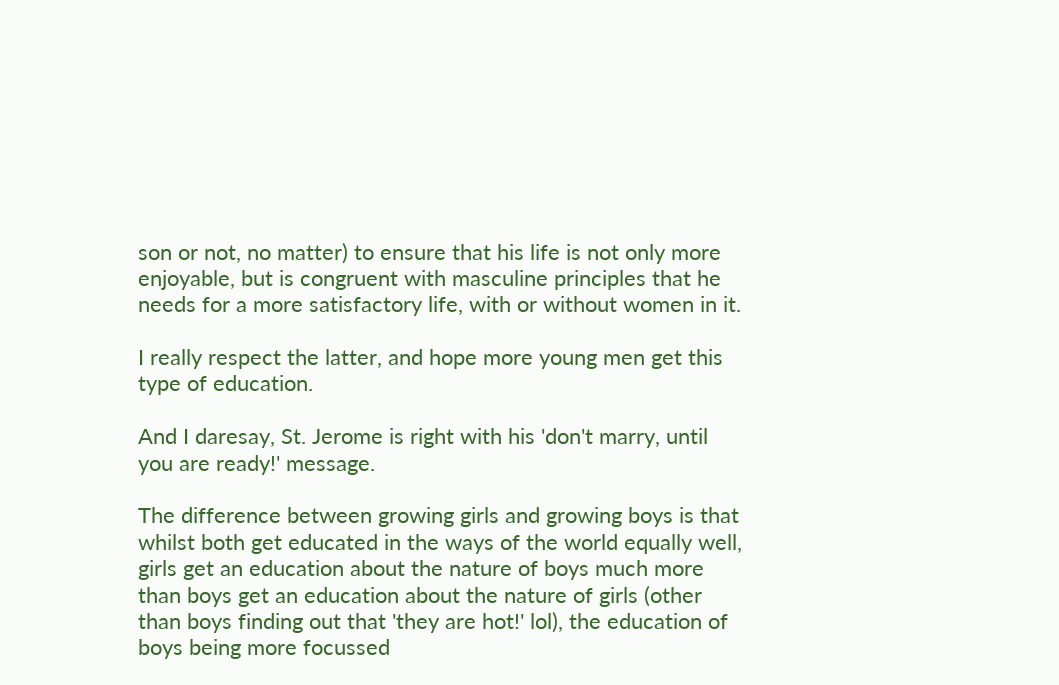son or not, no matter) to ensure that his life is not only more enjoyable, but is congruent with masculine principles that he needs for a more satisfactory life, with or without women in it.

I really respect the latter, and hope more young men get this type of education.

And I daresay, St. Jerome is right with his 'don't marry, until you are ready!' message.

The difference between growing girls and growing boys is that whilst both get educated in the ways of the world equally well, girls get an education about the nature of boys much more than boys get an education about the nature of girls (other than boys finding out that 'they are hot!' lol), the education of boys being more focussed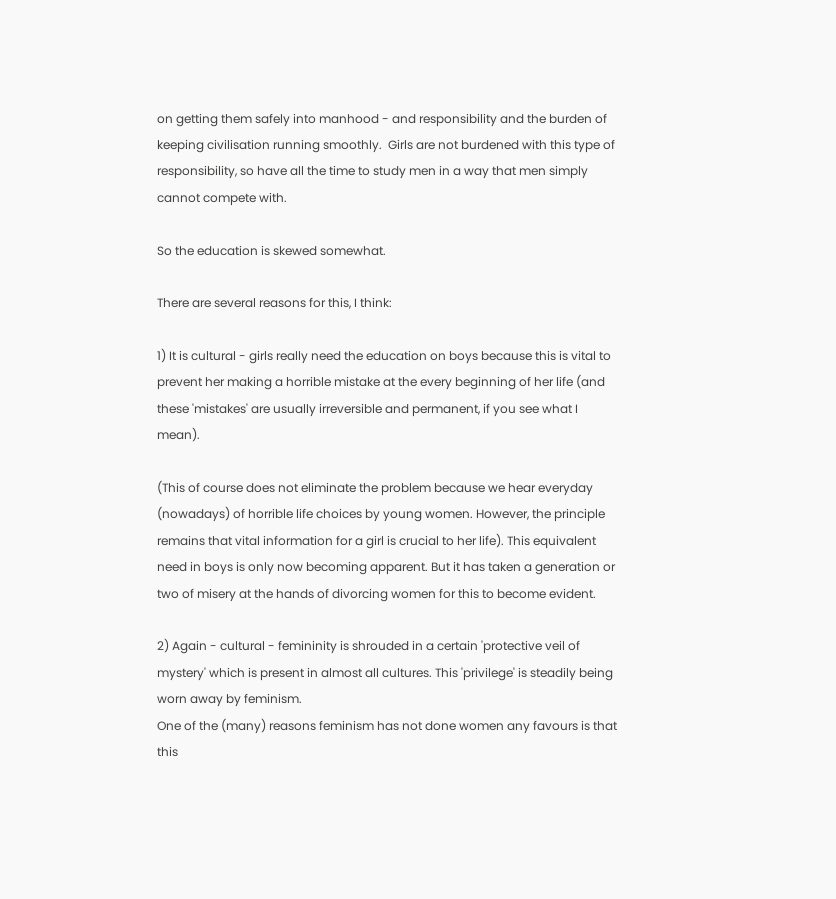on getting them safely into manhood - and responsibility and the burden of keeping civilisation running smoothly.  Girls are not burdened with this type of responsibility, so have all the time to study men in a way that men simply cannot compete with.

So the education is skewed somewhat.

There are several reasons for this, I think:

1) It is cultural - girls really need the education on boys because this is vital to prevent her making a horrible mistake at the every beginning of her life (and these 'mistakes' are usually irreversible and permanent, if you see what I mean).

(This of course does not eliminate the problem because we hear everyday (nowadays) of horrible life choices by young women. However, the principle remains that vital information for a girl is crucial to her life). This equivalent need in boys is only now becoming apparent. But it has taken a generation or two of misery at the hands of divorcing women for this to become evident.

2) Again - cultural - femininity is shrouded in a certain 'protective veil of mystery' which is present in almost all cultures. This 'privilege' is steadily being worn away by feminism.
One of the (many) reasons feminism has not done women any favours is that this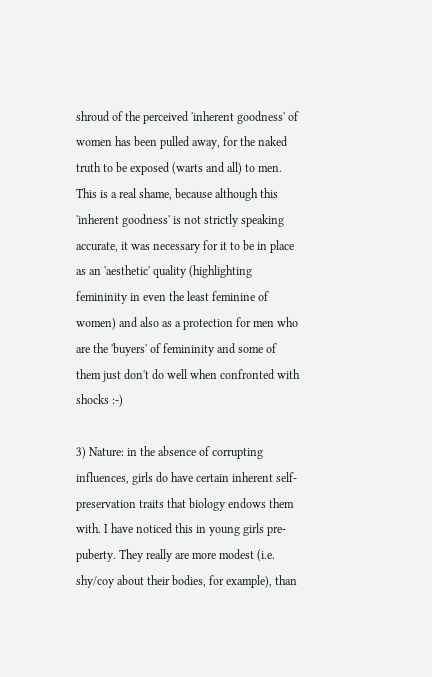shroud of the perceived 'inherent goodness' of women has been pulled away, for the naked truth to be exposed (warts and all) to men.
This is a real shame, because although this 'inherent goodness' is not strictly speaking accurate, it was necessary for it to be in place as an 'aesthetic' quality (highlighting femininity in even the least feminine of women) and also as a protection for men who are the 'buyers' of femininity and some of them just don't do well when confronted with shocks :-)

3) Nature: in the absence of corrupting influences, girls do have certain inherent self-preservation traits that biology endows them with. I have noticed this in young girls pre-puberty. They really are more modest (i.e. shy/coy about their bodies, for example), than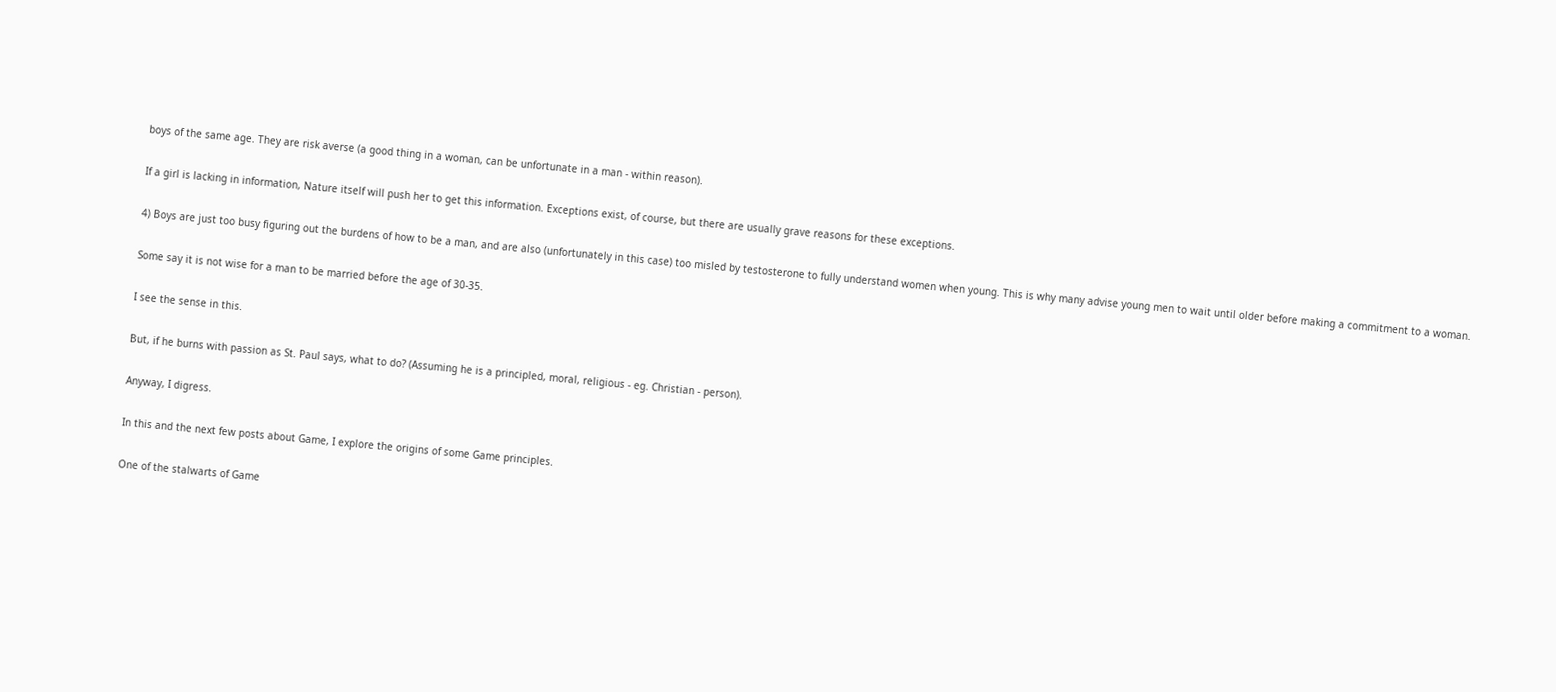boys of the same age. They are risk averse (a good thing in a woman, can be unfortunate in a man - within reason).

If a girl is lacking in information, Nature itself will push her to get this information. Exceptions exist, of course, but there are usually grave reasons for these exceptions.

4) Boys are just too busy figuring out the burdens of how to be a man, and are also (unfortunately in this case) too misled by testosterone to fully understand women when young. This is why many advise young men to wait until older before making a commitment to a woman.

Some say it is not wise for a man to be married before the age of 30-35.

I see the sense in this.

But, if he burns with passion as St. Paul says, what to do? (Assuming he is a principled, moral, religious - eg. Christian - person).

Anyway, I digress.

In this and the next few posts about Game, I explore the origins of some Game principles.

One of the stalwarts of Game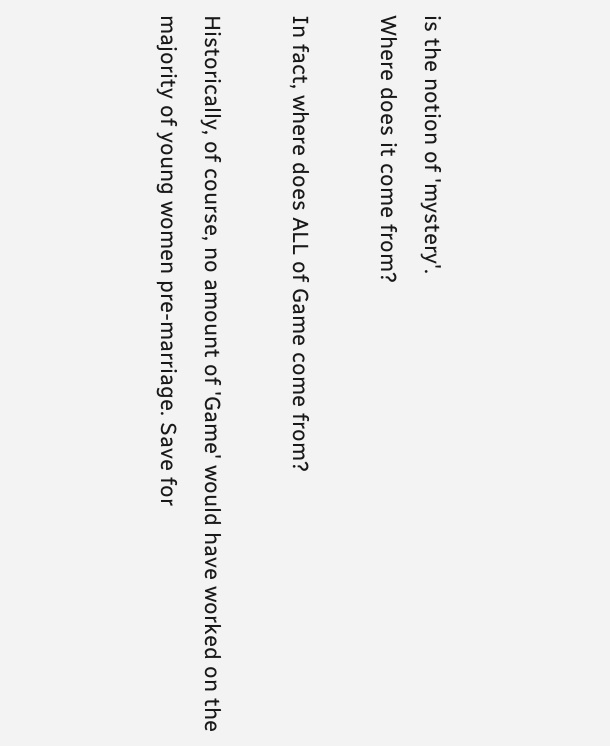is the notion of 'mystery'.
Where does it come from?

In fact, where does ALL of Game come from?

Historically, of course, no amount of 'Game' would have worked on the majority of young women pre-marriage. Save for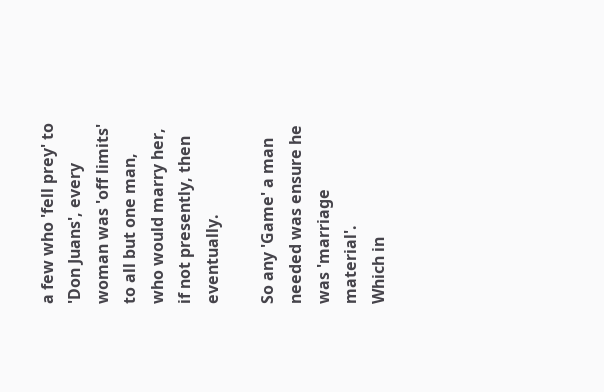a few who 'fell prey' to 'Don Juans', every woman was 'off limits' to all but one man, who would marry her, if not presently, then eventually.

So any 'Game' a man needed was ensure he was 'marriage material'.
Which in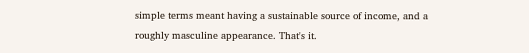simple terms meant having a sustainable source of income, and a roughly masculine appearance. That's it.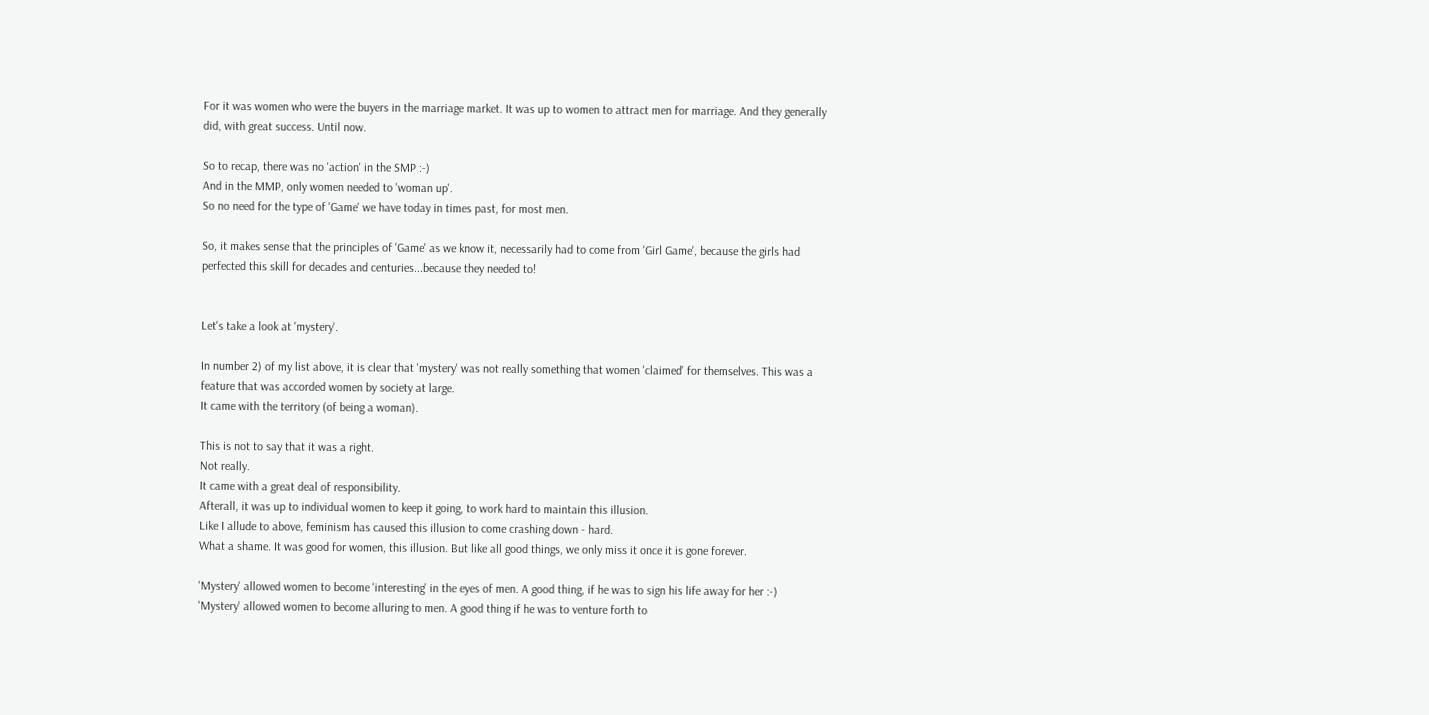For it was women who were the buyers in the marriage market. It was up to women to attract men for marriage. And they generally did, with great success. Until now.

So to recap, there was no 'action' in the SMP :-)
And in the MMP, only women needed to 'woman up'.
So no need for the type of 'Game' we have today in times past, for most men.

So, it makes sense that the principles of 'Game' as we know it, necessarily had to come from 'Girl Game', because the girls had perfected this skill for decades and centuries...because they needed to!


Let's take a look at 'mystery'.

In number 2) of my list above, it is clear that 'mystery' was not really something that women 'claimed' for themselves. This was a feature that was accorded women by society at large.
It came with the territory (of being a woman).

This is not to say that it was a right.
Not really.
It came with a great deal of responsibility.
Afterall, it was up to individual women to keep it going, to work hard to maintain this illusion.
Like I allude to above, feminism has caused this illusion to come crashing down - hard.
What a shame. It was good for women, this illusion. But like all good things, we only miss it once it is gone forever.

'Mystery' allowed women to become 'interesting' in the eyes of men. A good thing, if he was to sign his life away for her :-)
'Mystery' allowed women to become alluring to men. A good thing if he was to venture forth to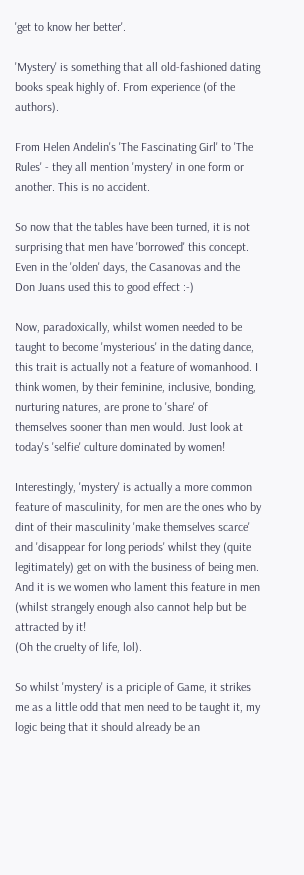'get to know her better'.

'Mystery' is something that all old-fashioned dating books speak highly of. From experience (of the authors).

From Helen Andelin's 'The Fascinating Girl' to 'The Rules' - they all mention 'mystery' in one form or another. This is no accident.

So now that the tables have been turned, it is not surprising that men have 'borrowed' this concept.
Even in the 'olden' days, the Casanovas and the Don Juans used this to good effect :-)

Now, paradoxically, whilst women needed to be taught to become 'mysterious' in the dating dance, this trait is actually not a feature of womanhood. I think women, by their feminine, inclusive, bonding, nurturing natures, are prone to 'share' of themselves sooner than men would. Just look at today's 'selfie' culture dominated by women!

Interestingly, 'mystery' is actually a more common feature of masculinity, for men are the ones who by dint of their masculinity 'make themselves scarce' and 'disappear for long periods' whilst they (quite legitimately) get on with the business of being men. And it is we women who lament this feature in men (whilst strangely enough also cannot help but be attracted by it!
(Oh the cruelty of life, lol).

So whilst 'mystery' is a priciple of Game, it strikes me as a little odd that men need to be taught it, my logic being that it should already be an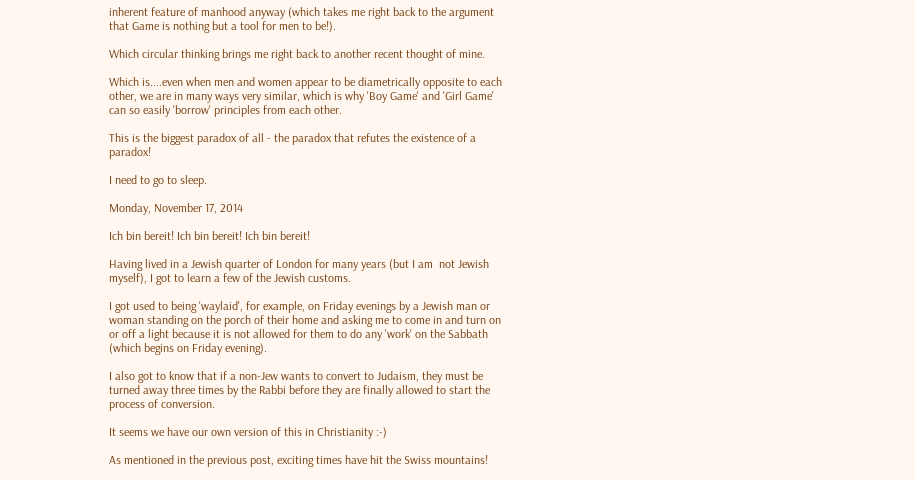inherent feature of manhood anyway (which takes me right back to the argument that Game is nothing but a tool for men to be!).

Which circular thinking brings me right back to another recent thought of mine.

Which is....even when men and women appear to be diametrically opposite to each other, we are in many ways very similar, which is why 'Boy Game' and 'Girl Game' can so easily 'borrow' principles from each other.

This is the biggest paradox of all - the paradox that refutes the existence of a paradox!

I need to go to sleep.

Monday, November 17, 2014

Ich bin bereit! Ich bin bereit! Ich bin bereit!

Having lived in a Jewish quarter of London for many years (but I am  not Jewish myself), I got to learn a few of the Jewish customs.

I got used to being 'waylaid', for example, on Friday evenings by a Jewish man or woman standing on the porch of their home and asking me to come in and turn on or off a light because it is not allowed for them to do any 'work' on the Sabbath (which begins on Friday evening).

I also got to know that if a non-Jew wants to convert to Judaism, they must be turned away three times by the Rabbi before they are finally allowed to start the process of conversion.

It seems we have our own version of this in Christianity :-)

As mentioned in the previous post, exciting times have hit the Swiss mountains!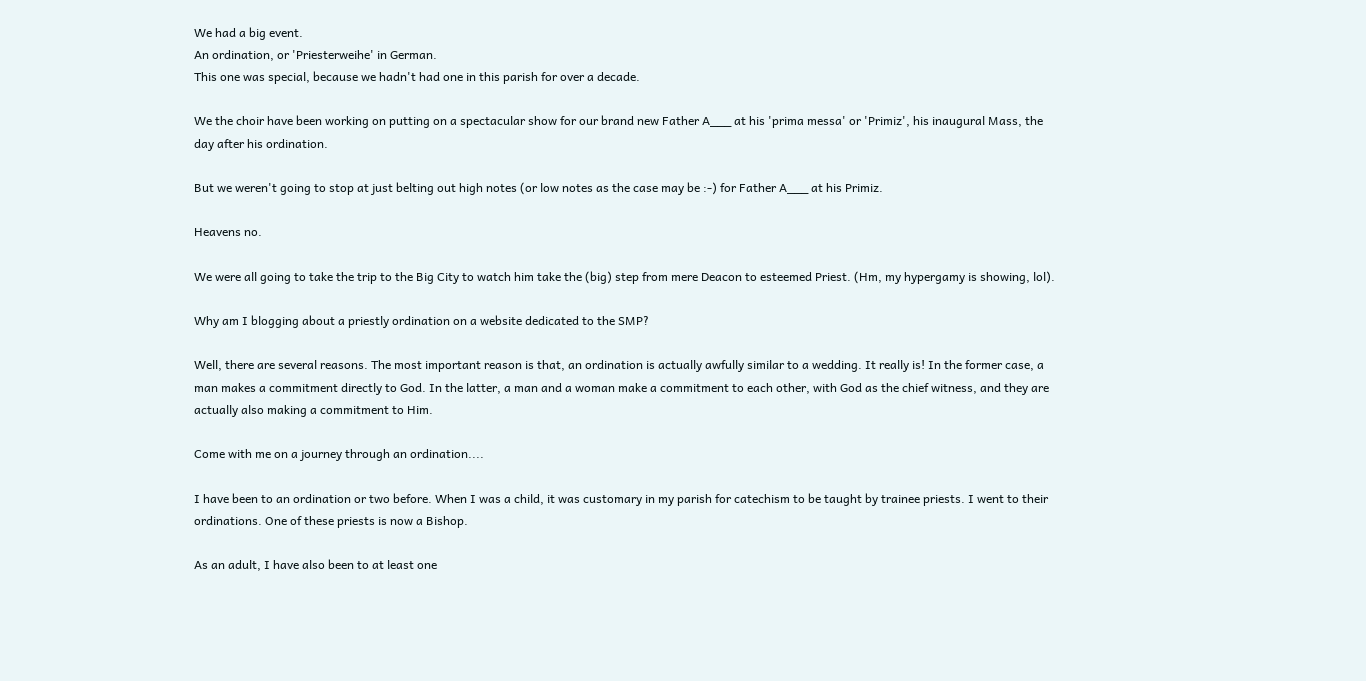We had a big event.
An ordination, or 'Priesterweihe' in German.
This one was special, because we hadn't had one in this parish for over a decade.

We the choir have been working on putting on a spectacular show for our brand new Father A___ at his 'prima messa' or 'Primiz', his inaugural Mass, the day after his ordination.

But we weren't going to stop at just belting out high notes (or low notes as the case may be :-) for Father A___ at his Primiz.

Heavens no.

We were all going to take the trip to the Big City to watch him take the (big) step from mere Deacon to esteemed Priest. (Hm, my hypergamy is showing, lol).

Why am I blogging about a priestly ordination on a website dedicated to the SMP?

Well, there are several reasons. The most important reason is that, an ordination is actually awfully similar to a wedding. It really is! In the former case, a man makes a commitment directly to God. In the latter, a man and a woman make a commitment to each other, with God as the chief witness, and they are actually also making a commitment to Him.

Come with me on a journey through an ordination....

I have been to an ordination or two before. When I was a child, it was customary in my parish for catechism to be taught by trainee priests. I went to their ordinations. One of these priests is now a Bishop.

As an adult, I have also been to at least one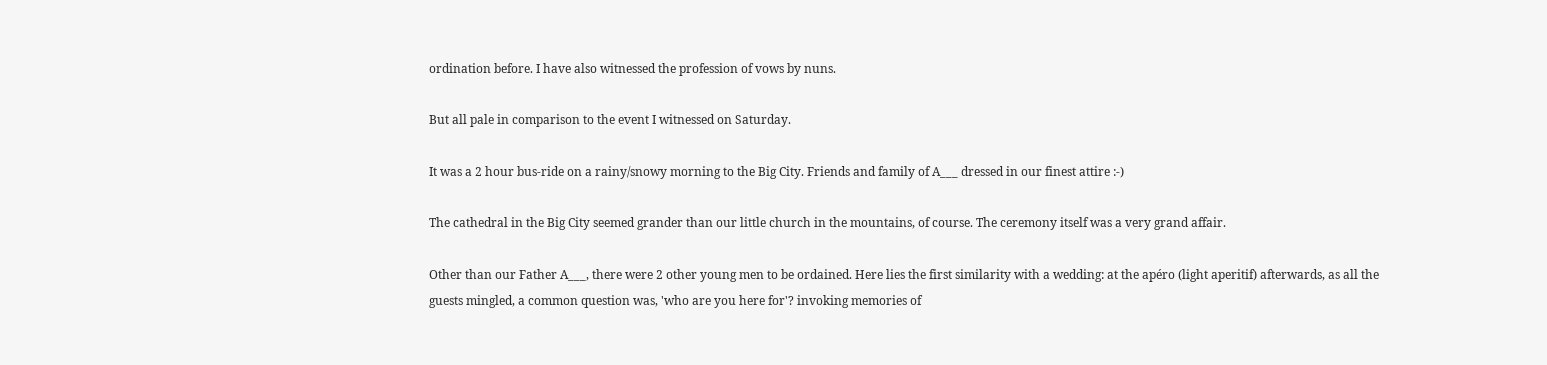ordination before. I have also witnessed the profession of vows by nuns.

But all pale in comparison to the event I witnessed on Saturday.

It was a 2 hour bus-ride on a rainy/snowy morning to the Big City. Friends and family of A___ dressed in our finest attire :-)

The cathedral in the Big City seemed grander than our little church in the mountains, of course. The ceremony itself was a very grand affair.

Other than our Father A___, there were 2 other young men to be ordained. Here lies the first similarity with a wedding: at the apéro (light aperitif) afterwards, as all the guests mingled, a common question was, 'who are you here for'? invoking memories of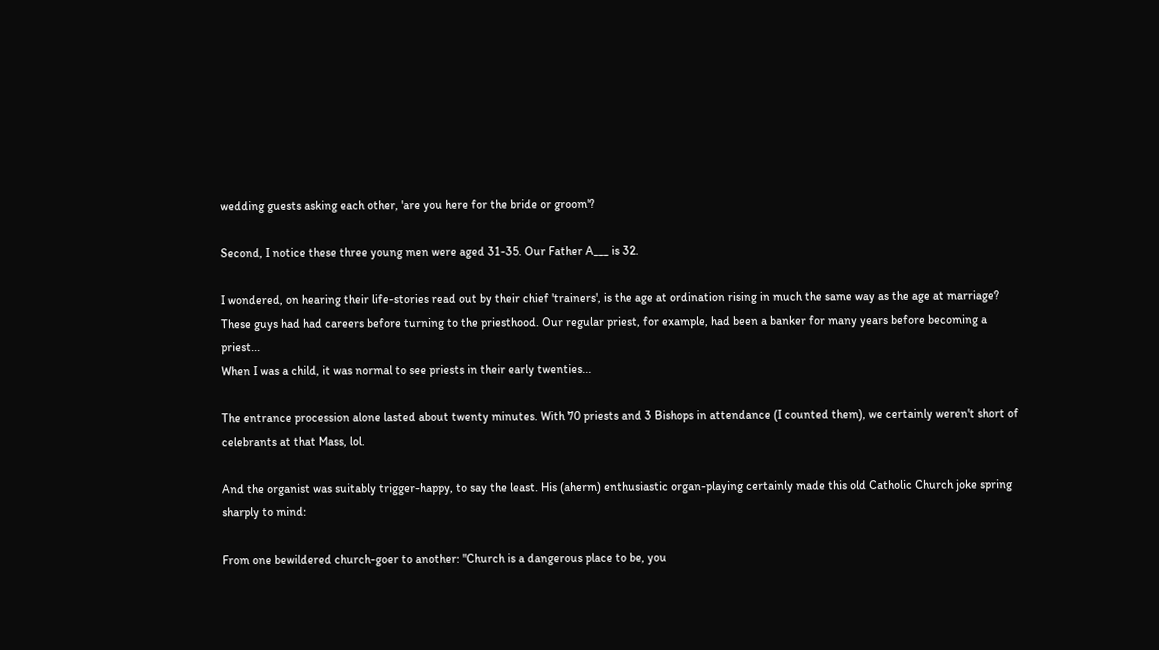wedding guests asking each other, 'are you here for the bride or groom'?

Second, I notice these three young men were aged 31-35. Our Father A___ is 32.

I wondered, on hearing their life-stories read out by their chief 'trainers', is the age at ordination rising in much the same way as the age at marriage?
These guys had had careers before turning to the priesthood. Our regular priest, for example, had been a banker for many years before becoming a priest...
When I was a child, it was normal to see priests in their early twenties...

The entrance procession alone lasted about twenty minutes. With 70 priests and 3 Bishops in attendance (I counted them), we certainly weren't short of celebrants at that Mass, lol.

And the organist was suitably trigger-happy, to say the least. His (aherm) enthusiastic organ-playing certainly made this old Catholic Church joke spring sharply to mind:

From one bewildered church-goer to another: "Church is a dangerous place to be, you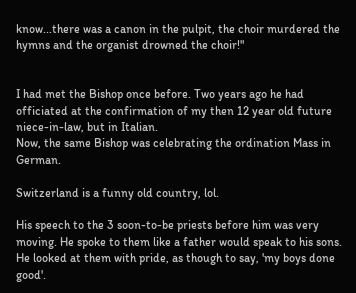know...there was a canon in the pulpit, the choir murdered the hymns and the organist drowned the choir!"


I had met the Bishop once before. Two years ago he had officiated at the confirmation of my then 12 year old future niece-in-law, but in Italian.
Now, the same Bishop was celebrating the ordination Mass in German.

Switzerland is a funny old country, lol.

His speech to the 3 soon-to-be priests before him was very moving. He spoke to them like a father would speak to his sons. He looked at them with pride, as though to say, 'my boys done good'.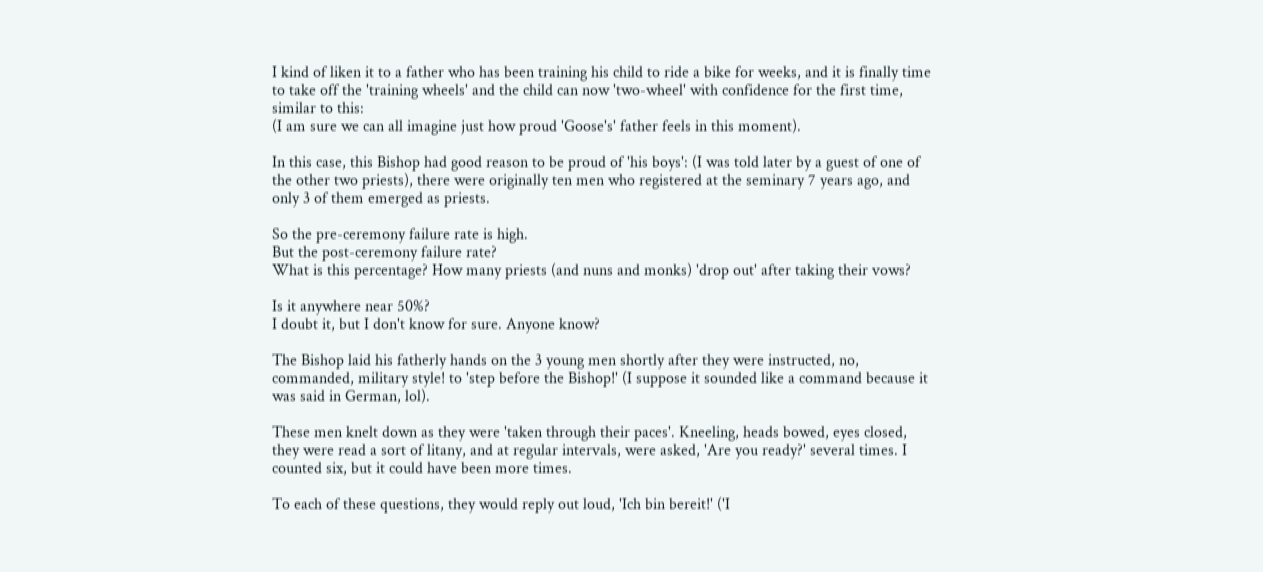I kind of liken it to a father who has been training his child to ride a bike for weeks, and it is finally time to take off the 'training wheels' and the child can now 'two-wheel' with confidence for the first time, similar to this:
(I am sure we can all imagine just how proud 'Goose's' father feels in this moment).

In this case, this Bishop had good reason to be proud of 'his boys': (I was told later by a guest of one of the other two priests), there were originally ten men who registered at the seminary 7 years ago, and only 3 of them emerged as priests.

So the pre-ceremony failure rate is high.
But the post-ceremony failure rate?
What is this percentage? How many priests (and nuns and monks) 'drop out' after taking their vows?

Is it anywhere near 50%?
I doubt it, but I don't know for sure. Anyone know?

The Bishop laid his fatherly hands on the 3 young men shortly after they were instructed, no, commanded, military style! to 'step before the Bishop!' (I suppose it sounded like a command because it was said in German, lol).

These men knelt down as they were 'taken through their paces'. Kneeling, heads bowed, eyes closed, they were read a sort of litany, and at regular intervals, were asked, 'Are you ready?' several times. I counted six, but it could have been more times.

To each of these questions, they would reply out loud, 'Ich bin bereit!' ('I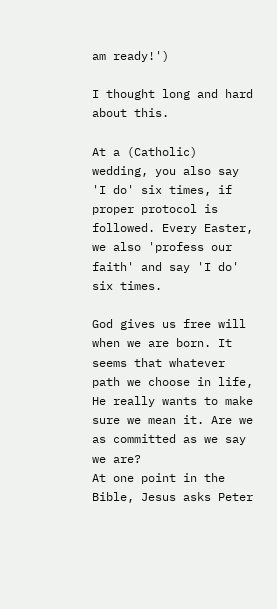am ready!')

I thought long and hard about this.

At a (Catholic) wedding, you also say 'I do' six times, if proper protocol is followed. Every Easter, we also 'profess our faith' and say 'I do' six times.

God gives us free will when we are born. It seems that whatever path we choose in life, He really wants to make sure we mean it. Are we as committed as we say we are?
At one point in the Bible, Jesus asks Peter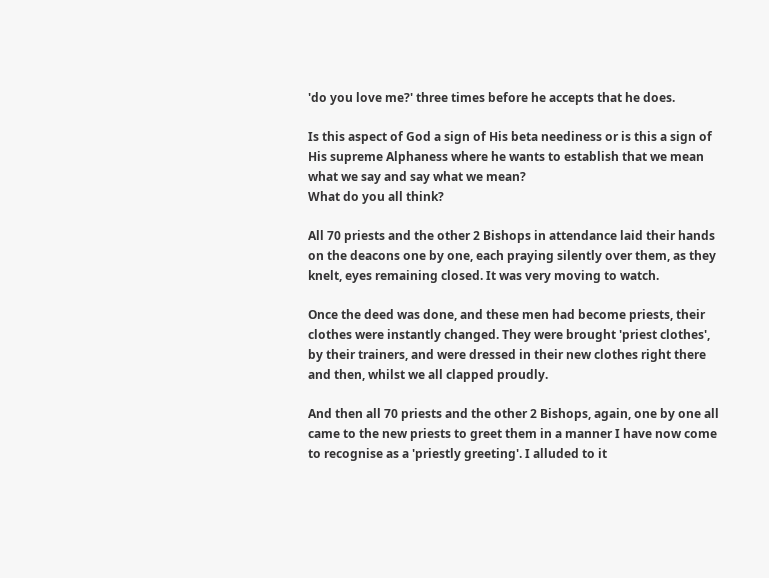'do you love me?' three times before he accepts that he does.

Is this aspect of God a sign of His beta neediness or is this a sign of His supreme Alphaness where he wants to establish that we mean what we say and say what we mean?
What do you all think?

All 70 priests and the other 2 Bishops in attendance laid their hands on the deacons one by one, each praying silently over them, as they knelt, eyes remaining closed. It was very moving to watch.

Once the deed was done, and these men had become priests, their clothes were instantly changed. They were brought 'priest clothes', by their trainers, and were dressed in their new clothes right there and then, whilst we all clapped proudly.

And then all 70 priests and the other 2 Bishops, again, one by one all came to the new priests to greet them in a manner I have now come to recognise as a 'priestly greeting'. I alluded to it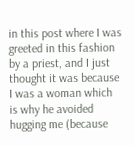in this post where I was greeted in this fashion by a priest, and I just thought it was because I was a woman which is why he avoided hugging me (because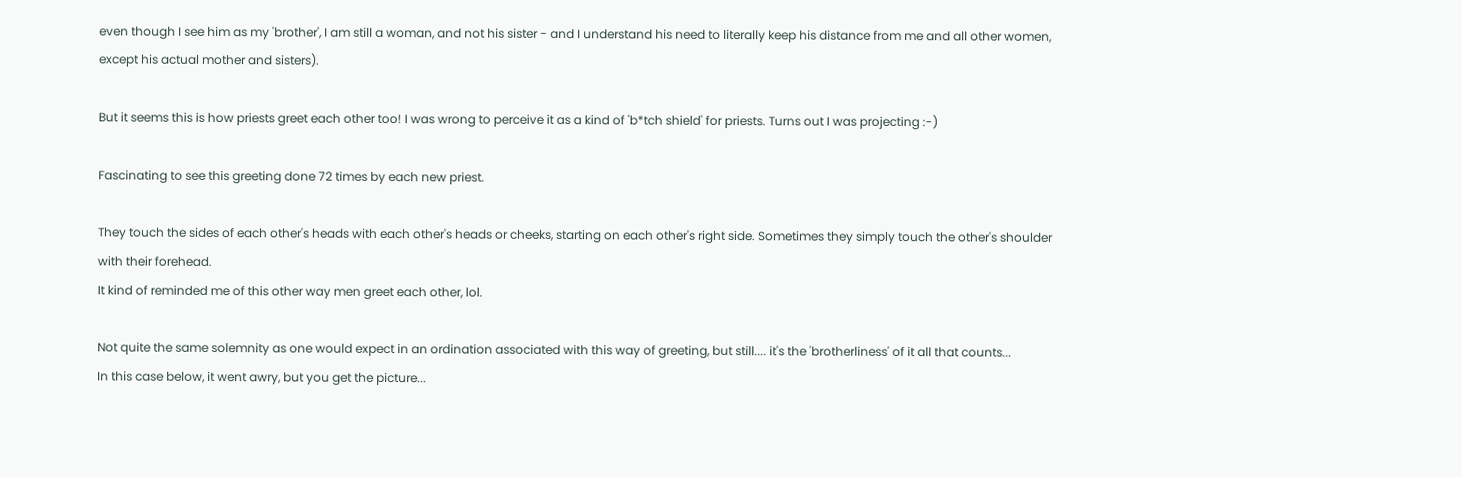even though I see him as my 'brother', I am still a woman, and not his sister - and I understand his need to literally keep his distance from me and all other women, except his actual mother and sisters).

But it seems this is how priests greet each other too! I was wrong to perceive it as a kind of 'b*tch shield' for priests. Turns out I was projecting :-)

Fascinating to see this greeting done 72 times by each new priest.

They touch the sides of each other's heads with each other's heads or cheeks, starting on each other's right side. Sometimes they simply touch the other's shoulder with their forehead.
It kind of reminded me of this other way men greet each other, lol.

Not quite the same solemnity as one would expect in an ordination associated with this way of greeting, but still.... it's the 'brotherliness' of it all that counts...
In this case below, it went awry, but you get the picture...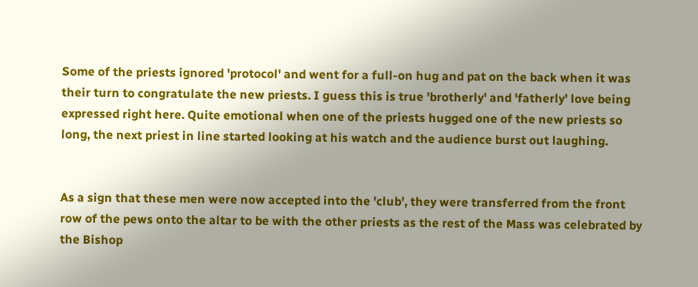Some of the priests ignored 'protocol' and went for a full-on hug and pat on the back when it was their turn to congratulate the new priests. I guess this is true 'brotherly' and 'fatherly' love being expressed right here. Quite emotional when one of the priests hugged one of the new priests so long, the next priest in line started looking at his watch and the audience burst out laughing.


As a sign that these men were now accepted into the 'club', they were transferred from the front row of the pews onto the altar to be with the other priests as the rest of the Mass was celebrated by the Bishop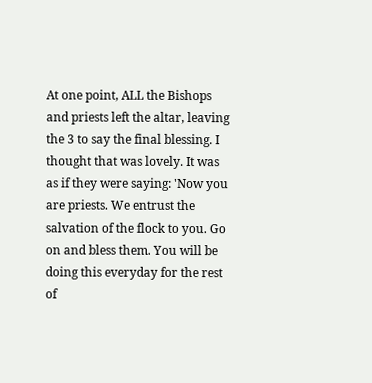At one point, ALL the Bishops and priests left the altar, leaving the 3 to say the final blessing. I thought that was lovely. It was as if they were saying: 'Now you are priests. We entrust the salvation of the flock to you. Go on and bless them. You will be doing this everyday for the rest of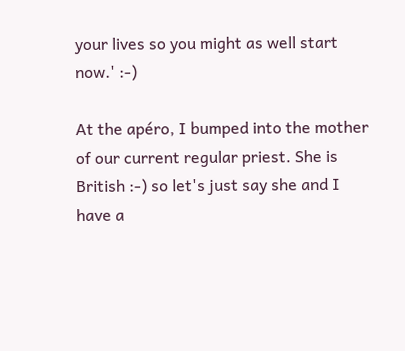your lives so you might as well start now.' :-)

At the apéro, I bumped into the mother of our current regular priest. She is British :-) so let's just say she and I have a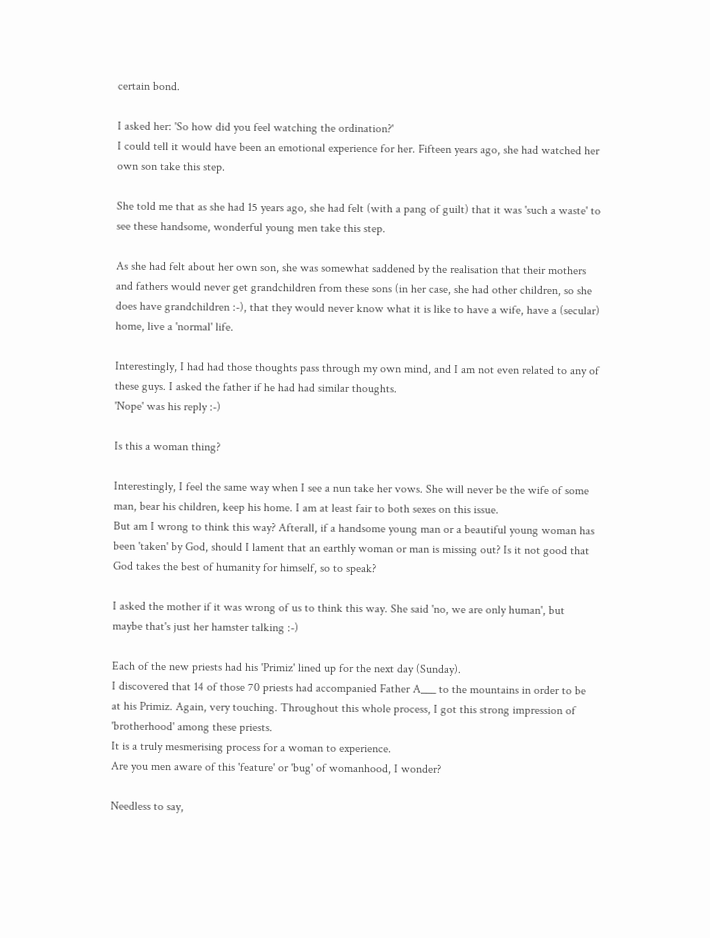certain bond.

I asked her: 'So how did you feel watching the ordination?'
I could tell it would have been an emotional experience for her. Fifteen years ago, she had watched her own son take this step.

She told me that as she had 15 years ago, she had felt (with a pang of guilt) that it was 'such a waste' to see these handsome, wonderful young men take this step.

As she had felt about her own son, she was somewhat saddened by the realisation that their mothers and fathers would never get grandchildren from these sons (in her case, she had other children, so she does have grandchildren :-), that they would never know what it is like to have a wife, have a (secular) home, live a 'normal' life.

Interestingly, I had had those thoughts pass through my own mind, and I am not even related to any of these guys. I asked the father if he had had similar thoughts.
'Nope' was his reply :-)

Is this a woman thing?

Interestingly, I feel the same way when I see a nun take her vows. She will never be the wife of some man, bear his children, keep his home. I am at least fair to both sexes on this issue.
But am I wrong to think this way? Afterall, if a handsome young man or a beautiful young woman has been 'taken' by God, should I lament that an earthly woman or man is missing out? Is it not good that God takes the best of humanity for himself, so to speak?

I asked the mother if it was wrong of us to think this way. She said 'no, we are only human', but maybe that's just her hamster talking :-)

Each of the new priests had his 'Primiz' lined up for the next day (Sunday).
I discovered that 14 of those 70 priests had accompanied Father A___ to the mountains in order to be at his Primiz. Again, very touching. Throughout this whole process, I got this strong impression of 'brotherhood' among these priests.
It is a truly mesmerising process for a woman to experience.
Are you men aware of this 'feature' or 'bug' of womanhood, I wonder?

Needless to say,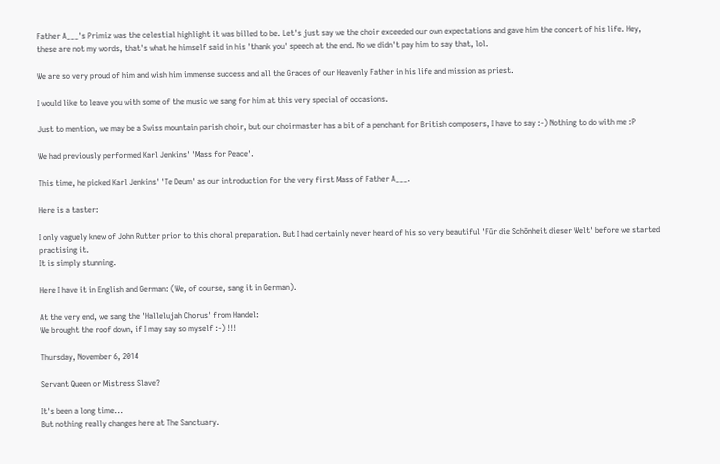Father A___'s Primiz was the celestial highlight it was billed to be. Let's just say we the choir exceeded our own expectations and gave him the concert of his life. Hey, these are not my words, that's what he himself said in his 'thank you' speech at the end. No we didn't pay him to say that, lol.

We are so very proud of him and wish him immense success and all the Graces of our Heavenly Father in his life and mission as priest.

I would like to leave you with some of the music we sang for him at this very special of occasions.

Just to mention, we may be a Swiss mountain parish choir, but our choirmaster has a bit of a penchant for British composers, I have to say :-) Nothing to do with me :P

We had previously performed Karl Jenkins' 'Mass for Peace'.

This time, he picked Karl Jenkins' 'Te Deum' as our introduction for the very first Mass of Father A___.

Here is a taster:

I only vaguely knew of John Rutter prior to this choral preparation. But I had certainly never heard of his so very beautiful 'Für die Schönheit dieser Welt' before we started practising it.
It is simply stunning.

Here I have it in English and German: (We, of course, sang it in German).

At the very end, we sang the 'Hallelujah Chorus' from Handel:
We brought the roof down, if I may say so myself :-) !!!

Thursday, November 6, 2014

Servant Queen or Mistress Slave?

It's been a long time...
But nothing really changes here at The Sanctuary.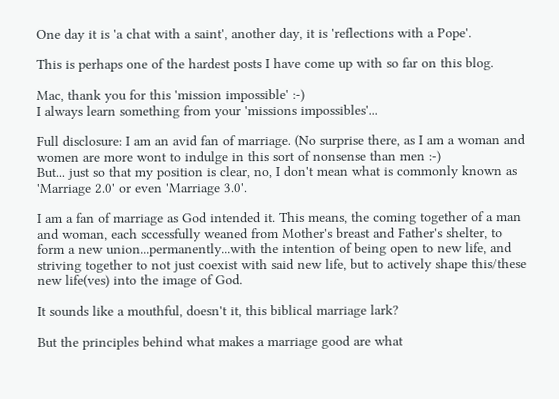One day it is 'a chat with a saint', another day, it is 'reflections with a Pope'.

This is perhaps one of the hardest posts I have come up with so far on this blog.

Mac, thank you for this 'mission impossible' :-)
I always learn something from your 'missions impossibles'...

Full disclosure: I am an avid fan of marriage. (No surprise there, as I am a woman and women are more wont to indulge in this sort of nonsense than men :-)
But... just so that my position is clear, no, I don't mean what is commonly known as 'Marriage 2.0' or even 'Marriage 3.0'.

I am a fan of marriage as God intended it. This means, the coming together of a man and woman, each sccessfully weaned from Mother's breast and Father's shelter, to form a new union...permanently...with the intention of being open to new life, and striving together to not just coexist with said new life, but to actively shape this/these new life(ves) into the image of God.

It sounds like a mouthful, doesn't it, this biblical marriage lark?

But the principles behind what makes a marriage good are what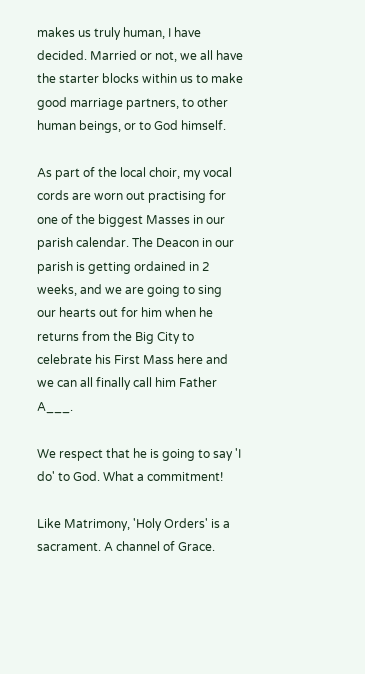makes us truly human, I have decided. Married or not, we all have the starter blocks within us to make good marriage partners, to other human beings, or to God himself.

As part of the local choir, my vocal cords are worn out practising for one of the biggest Masses in our parish calendar. The Deacon in our parish is getting ordained in 2 weeks, and we are going to sing our hearts out for him when he returns from the Big City to celebrate his First Mass here and we can all finally call him Father A___.

We respect that he is going to say 'I do' to God. What a commitment!

Like Matrimony, 'Holy Orders' is a sacrament. A channel of Grace.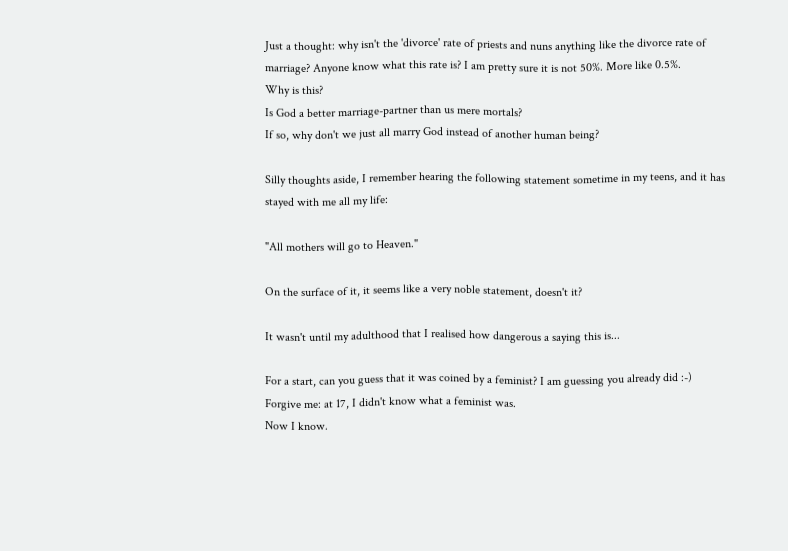Just a thought: why isn't the 'divorce' rate of priests and nuns anything like the divorce rate of marriage? Anyone know what this rate is? I am pretty sure it is not 50%. More like 0.5%.
Why is this?
Is God a better marriage-partner than us mere mortals?
If so, why don't we just all marry God instead of another human being?

Silly thoughts aside, I remember hearing the following statement sometime in my teens, and it has stayed with me all my life:

"All mothers will go to Heaven."

On the surface of it, it seems like a very noble statement, doesn't it?

It wasn't until my adulthood that I realised how dangerous a saying this is...

For a start, can you guess that it was coined by a feminist? I am guessing you already did :-)
Forgive me: at 17, I didn't know what a feminist was.
Now I know.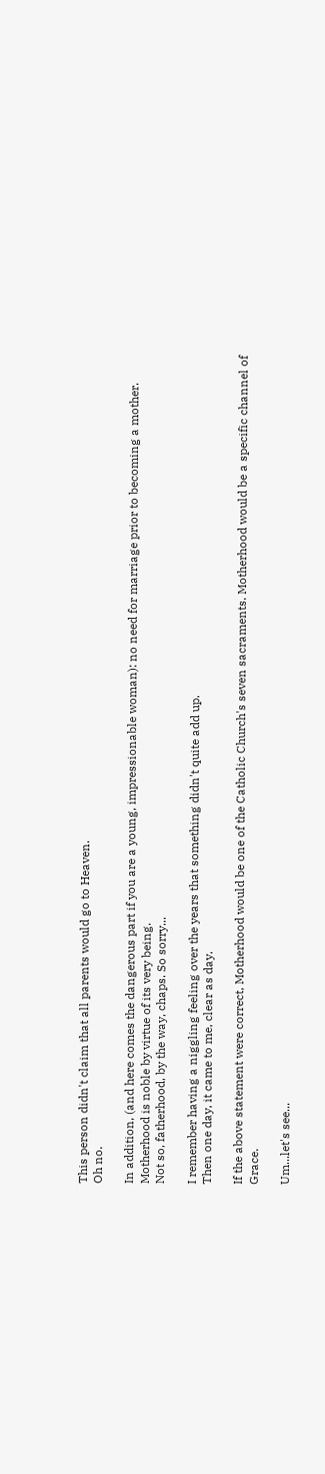This person didn't claim that all parents would go to Heaven.
Oh no.

In addition, (and here comes the dangerous part if you are a young, impressionable woman): no need for marriage prior to becoming a mother.
Motherhood is noble by virtue of its very being.
Not so, fatherhood, by the way, chaps. So sorry...

I remember having a niggling feeling over the years that something didn't quite add up.
Then one day, it came to me, clear as day.

If the above statement were correct, Motherhood would be one of the Catholic Church's seven sacraments. Motherhood would be a specific channel of Grace.

Um...let's see...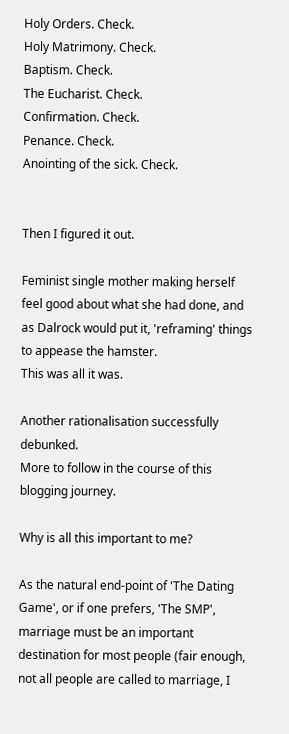Holy Orders. Check.
Holy Matrimony. Check.
Baptism. Check.
The Eucharist. Check.
Confirmation. Check.
Penance. Check.
Anointing of the sick. Check.


Then I figured it out.

Feminist single mother making herself feel good about what she had done, and as Dalrock would put it, 'reframing' things to appease the hamster.
This was all it was.

Another rationalisation successfully debunked.
More to follow in the course of this blogging journey.

Why is all this important to me?

As the natural end-point of 'The Dating Game', or if one prefers, 'The SMP', marriage must be an important destination for most people (fair enough, not all people are called to marriage, I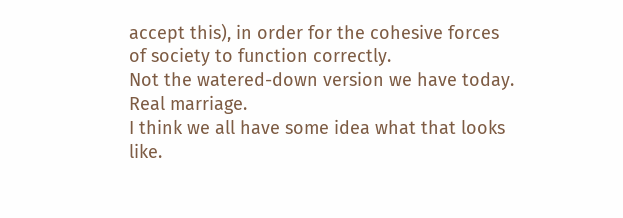accept this), in order for the cohesive forces of society to function correctly.
Not the watered-down version we have today. Real marriage.
I think we all have some idea what that looks like.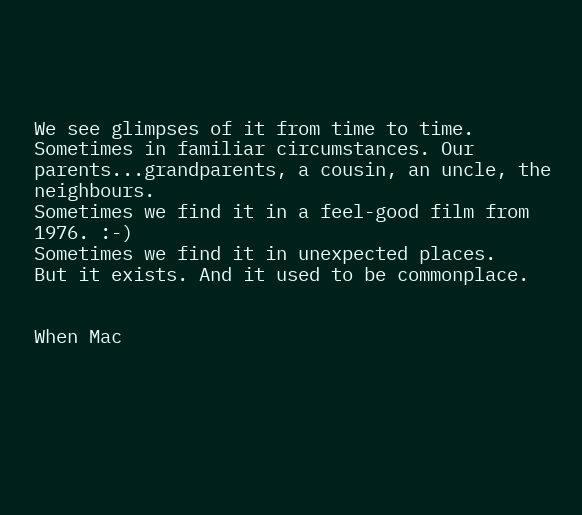We see glimpses of it from time to time.
Sometimes in familiar circumstances. Our parents...grandparents, a cousin, an uncle, the neighbours.
Sometimes we find it in a feel-good film from 1976. :-)
Sometimes we find it in unexpected places.
But it exists. And it used to be commonplace.


When Mac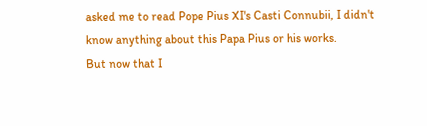asked me to read Pope Pius XI's Casti Connubii, I didn't know anything about this Papa Pius or his works.
But now that I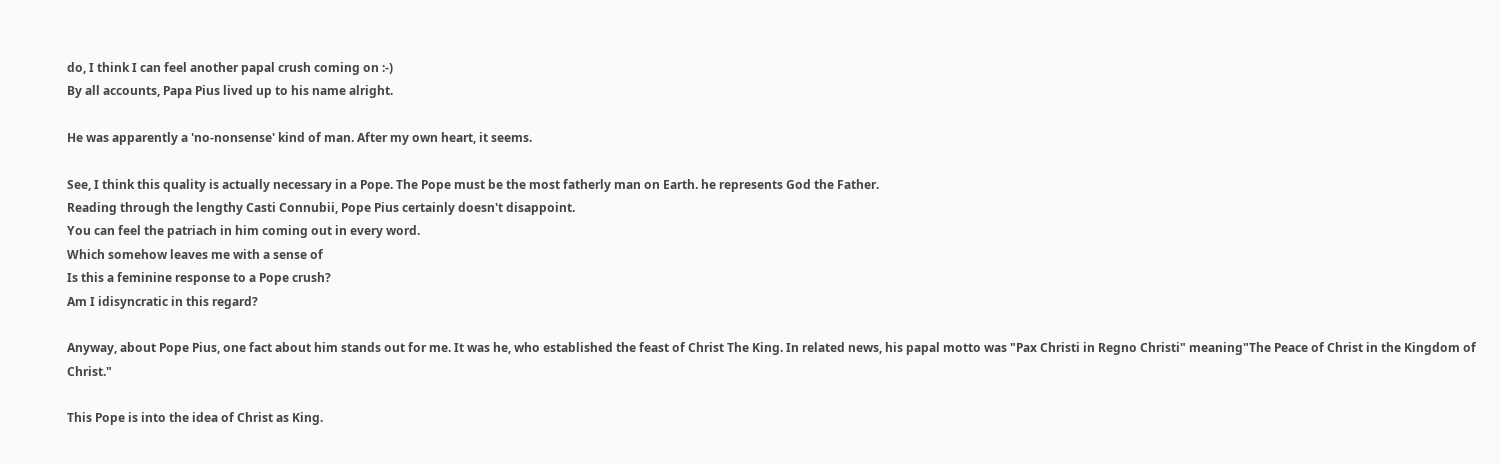do, I think I can feel another papal crush coming on :-)
By all accounts, Papa Pius lived up to his name alright.

He was apparently a 'no-nonsense' kind of man. After my own heart, it seems.

See, I think this quality is actually necessary in a Pope. The Pope must be the most fatherly man on Earth. he represents God the Father.
Reading through the lengthy Casti Connubii, Pope Pius certainly doesn't disappoint.
You can feel the patriach in him coming out in every word.
Which somehow leaves me with a sense of
Is this a feminine response to a Pope crush?
Am I idisyncratic in this regard?

Anyway, about Pope Pius, one fact about him stands out for me. It was he, who established the feast of Christ The King. In related news, his papal motto was "Pax Christi in Regno Christi" meaning"The Peace of Christ in the Kingdom of Christ."

This Pope is into the idea of Christ as King.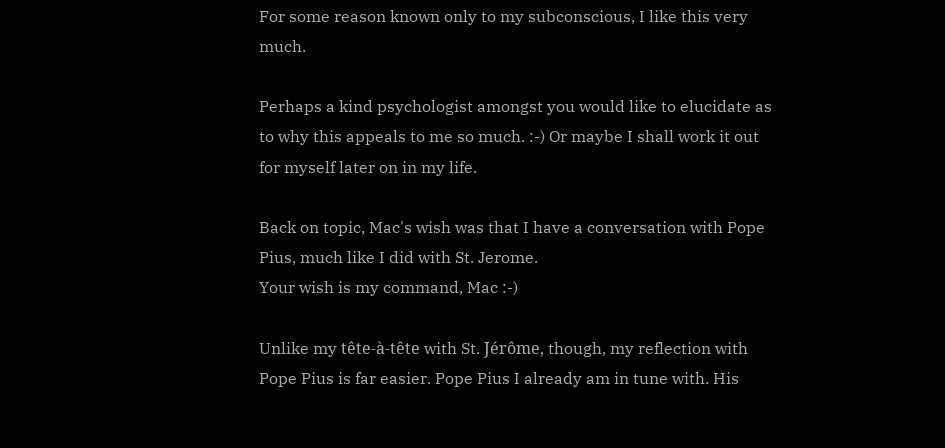For some reason known only to my subconscious, I like this very much.

Perhaps a kind psychologist amongst you would like to elucidate as to why this appeals to me so much. :-) Or maybe I shall work it out for myself later on in my life.

Back on topic, Mac's wish was that I have a conversation with Pope Pius, much like I did with St. Jerome.
Your wish is my command, Mac :-)

Unlike my tête-à-tête with St. Jérôme, though, my reflection with Pope Pius is far easier. Pope Pius I already am in tune with. His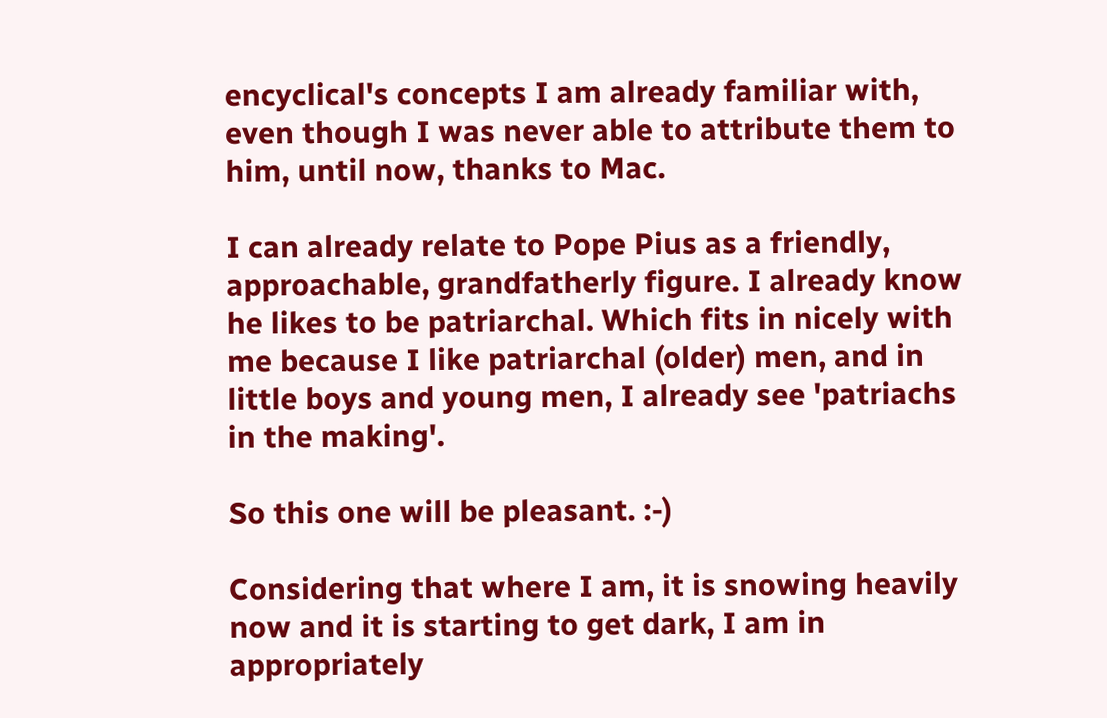encyclical's concepts I am already familiar with, even though I was never able to attribute them to him, until now, thanks to Mac.

I can already relate to Pope Pius as a friendly, approachable, grandfatherly figure. I already know he likes to be patriarchal. Which fits in nicely with me because I like patriarchal (older) men, and in little boys and young men, I already see 'patriachs in the making'.

So this one will be pleasant. :-)

Considering that where I am, it is snowing heavily now and it is starting to get dark, I am in appropriately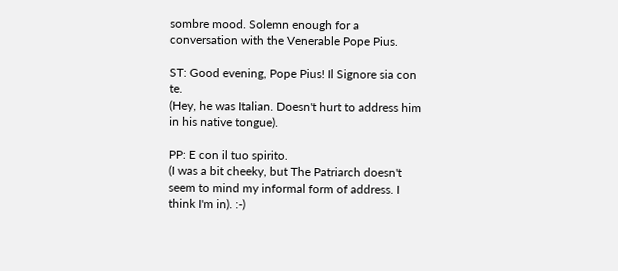sombre mood. Solemn enough for a conversation with the Venerable Pope Pius.

ST: Good evening, Pope Pius! Il Signore sia con te.
(Hey, he was Italian. Doesn't hurt to address him in his native tongue).

PP: E con il tuo spirito.
(I was a bit cheeky, but The Patriarch doesn't seem to mind my informal form of address. I think I'm in). :-)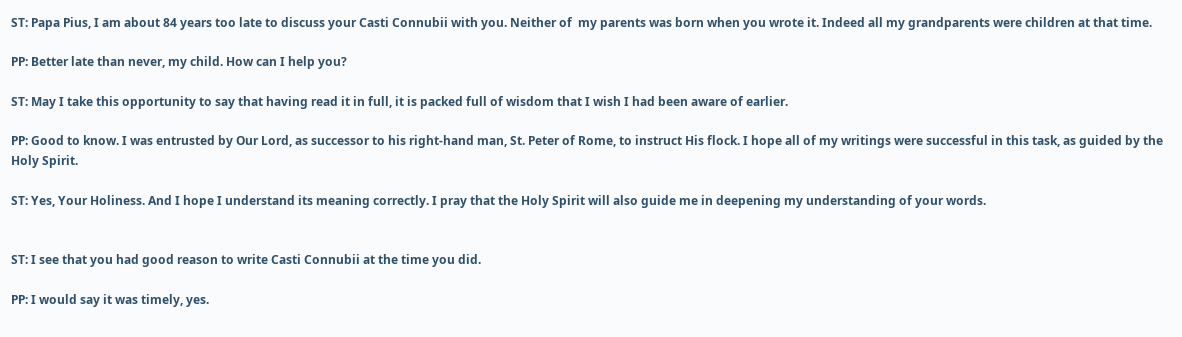ST: Papa Pius, I am about 84 years too late to discuss your Casti Connubii with you. Neither of  my parents was born when you wrote it. Indeed all my grandparents were children at that time.

PP: Better late than never, my child. How can I help you?

ST: May I take this opportunity to say that having read it in full, it is packed full of wisdom that I wish I had been aware of earlier.

PP: Good to know. I was entrusted by Our Lord, as successor to his right-hand man, St. Peter of Rome, to instruct His flock. I hope all of my writings were successful in this task, as guided by the Holy Spirit.

ST: Yes, Your Holiness. And I hope I understand its meaning correctly. I pray that the Holy Spirit will also guide me in deepening my understanding of your words.


ST: I see that you had good reason to write Casti Connubii at the time you did.

PP: I would say it was timely, yes.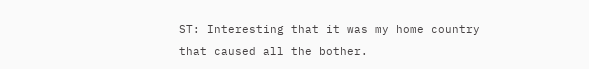ST: Interesting that it was my home country that caused all the bother.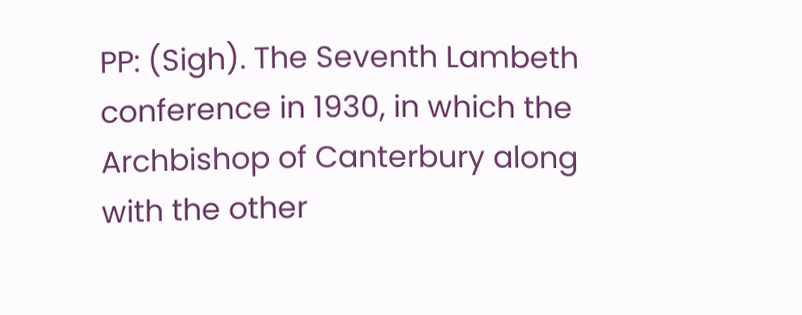PP: (Sigh). The Seventh Lambeth conference in 1930, in which the Archbishop of Canterbury along with the other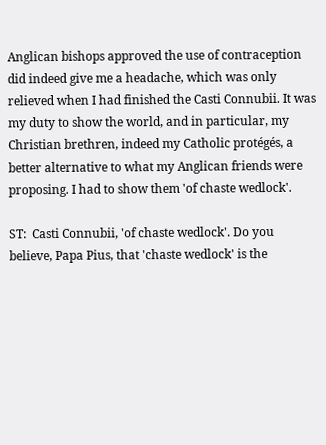Anglican bishops approved the use of contraception did indeed give me a headache, which was only relieved when I had finished the Casti Connubii. It was my duty to show the world, and in particular, my Christian brethren, indeed my Catholic protégés, a better alternative to what my Anglican friends were proposing. I had to show them 'of chaste wedlock'.

ST:  Casti Connubii, 'of chaste wedlock'. Do you believe, Papa Pius, that 'chaste wedlock' is the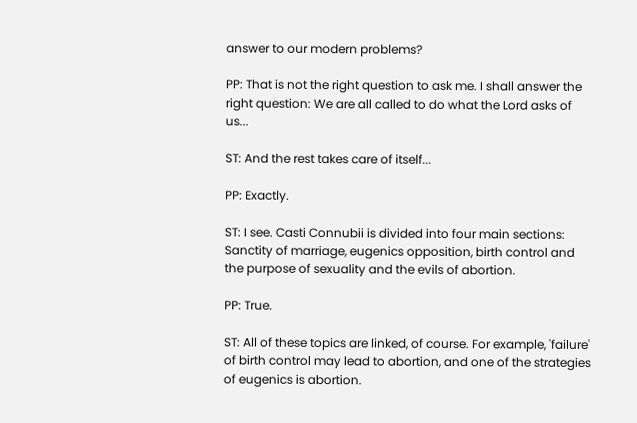answer to our modern problems?

PP: That is not the right question to ask me. I shall answer the right question: We are all called to do what the Lord asks of us...

ST: And the rest takes care of itself...

PP: Exactly.

ST: I see. Casti Connubii is divided into four main sections: Sanctity of marriage, eugenics opposition, birth control and the purpose of sexuality and the evils of abortion.

PP: True.

ST: All of these topics are linked, of course. For example, 'failure' of birth control may lead to abortion, and one of the strategies of eugenics is abortion.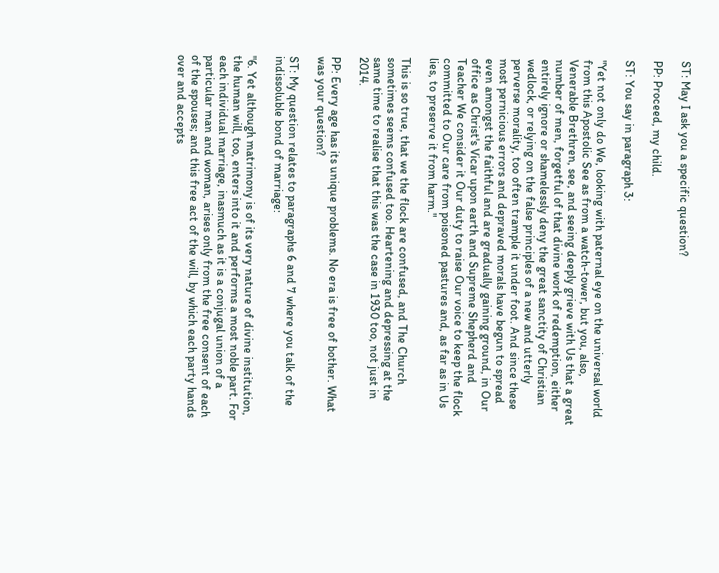ST: May I ask you a specific question?

PP: Proceed, my child.

ST: You say in paragraph 3:

"Yet not only do We, looking with paternal eye on the universal world from this Apostolic See as from a watch-tower, but you, also, Venerable Brethren, see, and seeing deeply grieve with Us that a great number of men, forgetful of that divine work of redemption, either entirely ignore or shamelessly deny the great sanctity of Christian wedlock, or relying on the false principles of a new and utterly perverse morality, too often trample it under foot. And since these most pernicious errors and depraved morals have begun to spread even amongst the faithful and are gradually gaining ground, in Our office as Christ's Vicar upon earth and Supreme Shepherd and Teacher We consider it Our duty to raise Our voice to keep the flock committed to Our care from poisoned pastures and, as far as in Us lies, to preserve it from harm."

This is so true, that we the flock are confused, and The Church sometimes seems confused too. Heartening and depressing at the same time to realise that this was the case in 1930 too, not just in 2014.

PP: Every age has its unique problems. No era is free of bother. What was your question?

ST: My question relates to paragraphs 6 and 7 where you talk of the indissoluble bond of marriage:

"6. Yet although matrimony is of its very nature of divine institution, the human will, too, enters into it and performs a most noble part. For each individual marriage, inasmuch as it is a conjugal union of a particular man and woman, arises only from the free consent of each of the spouses; and this free act of the will, by which each party hands over and accepts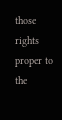those rights proper to the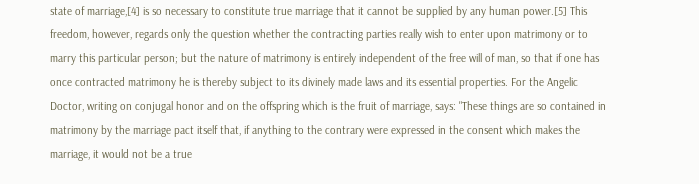state of marriage,[4] is so necessary to constitute true marriage that it cannot be supplied by any human power.[5] This freedom, however, regards only the question whether the contracting parties really wish to enter upon matrimony or to marry this particular person; but the nature of matrimony is entirely independent of the free will of man, so that if one has once contracted matrimony he is thereby subject to its divinely made laws and its essential properties. For the Angelic Doctor, writing on conjugal honor and on the offspring which is the fruit of marriage, says: "These things are so contained in matrimony by the marriage pact itself that, if anything to the contrary were expressed in the consent which makes the marriage, it would not be a true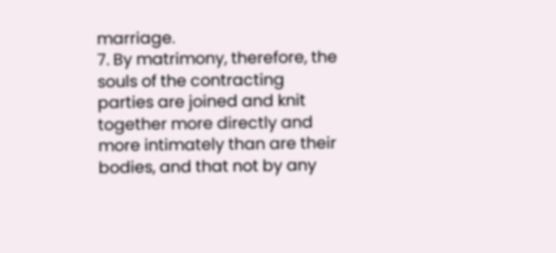marriage.
7. By matrimony, therefore, the souls of the contracting parties are joined and knit together more directly and more intimately than are their bodies, and that not by any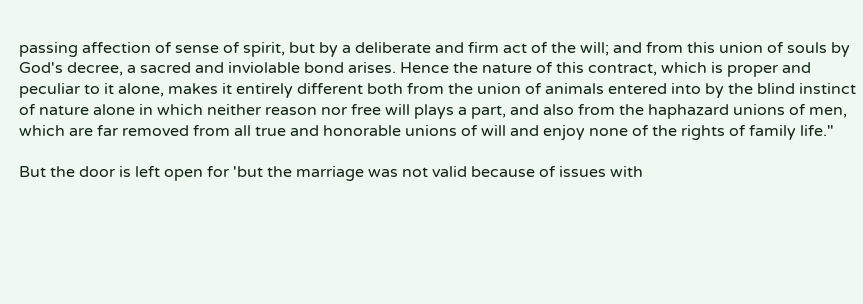passing affection of sense of spirit, but by a deliberate and firm act of the will; and from this union of souls by God's decree, a sacred and inviolable bond arises. Hence the nature of this contract, which is proper and peculiar to it alone, makes it entirely different both from the union of animals entered into by the blind instinct of nature alone in which neither reason nor free will plays a part, and also from the haphazard unions of men, which are far removed from all true and honorable unions of will and enjoy none of the rights of family life."

But the door is left open for 'but the marriage was not valid because of issues with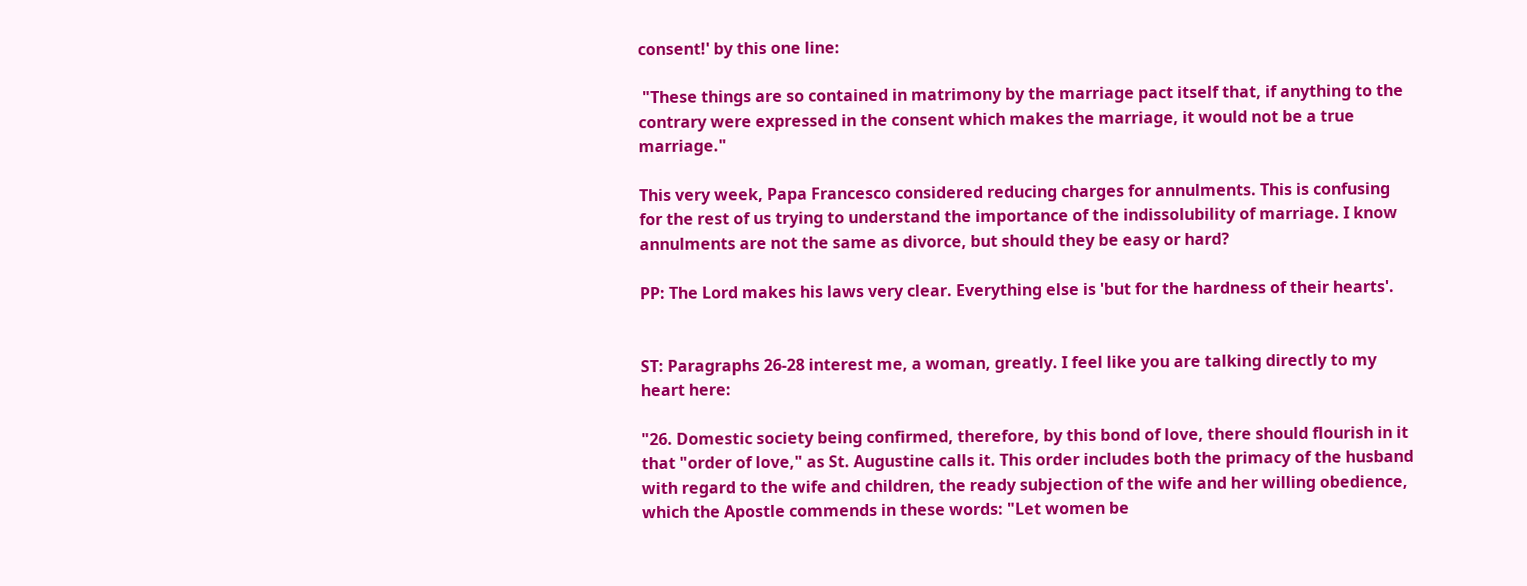consent!' by this one line:

 "These things are so contained in matrimony by the marriage pact itself that, if anything to the contrary were expressed in the consent which makes the marriage, it would not be a true marriage."

This very week, Papa Francesco considered reducing charges for annulments. This is confusing for the rest of us trying to understand the importance of the indissolubility of marriage. I know annulments are not the same as divorce, but should they be easy or hard?

PP: The Lord makes his laws very clear. Everything else is 'but for the hardness of their hearts'.


ST: Paragraphs 26-28 interest me, a woman, greatly. I feel like you are talking directly to my heart here:

"26. Domestic society being confirmed, therefore, by this bond of love, there should flourish in it that "order of love," as St. Augustine calls it. This order includes both the primacy of the husband with regard to the wife and children, the ready subjection of the wife and her willing obedience, which the Apostle commends in these words: "Let women be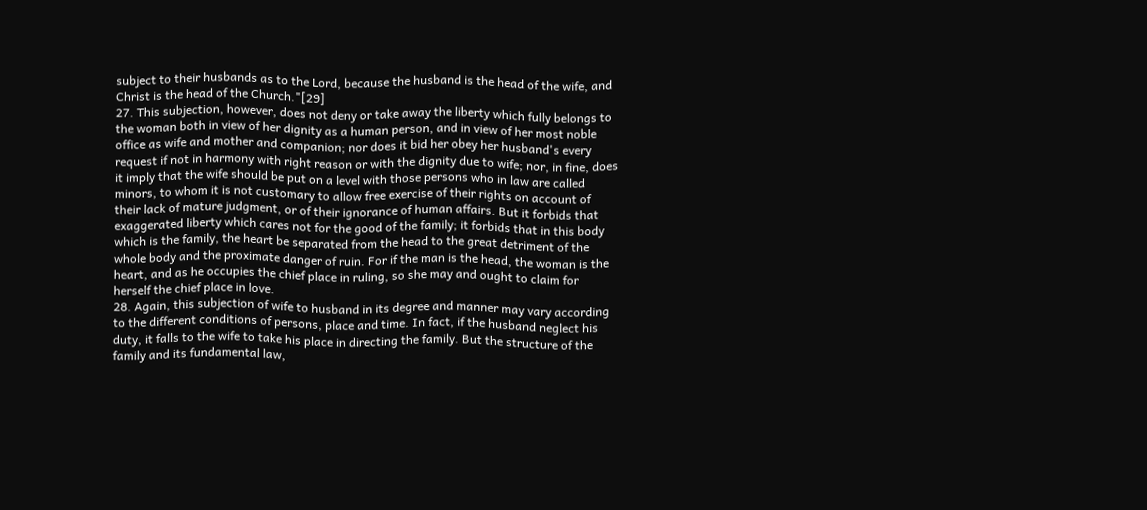subject to their husbands as to the Lord, because the husband is the head of the wife, and Christ is the head of the Church."[29]
27. This subjection, however, does not deny or take away the liberty which fully belongs to the woman both in view of her dignity as a human person, and in view of her most noble office as wife and mother and companion; nor does it bid her obey her husband's every request if not in harmony with right reason or with the dignity due to wife; nor, in fine, does it imply that the wife should be put on a level with those persons who in law are called minors, to whom it is not customary to allow free exercise of their rights on account of their lack of mature judgment, or of their ignorance of human affairs. But it forbids that exaggerated liberty which cares not for the good of the family; it forbids that in this body which is the family, the heart be separated from the head to the great detriment of the whole body and the proximate danger of ruin. For if the man is the head, the woman is the heart, and as he occupies the chief place in ruling, so she may and ought to claim for herself the chief place in love.
28. Again, this subjection of wife to husband in its degree and manner may vary according to the different conditions of persons, place and time. In fact, if the husband neglect his duty, it falls to the wife to take his place in directing the family. But the structure of the family and its fundamental law,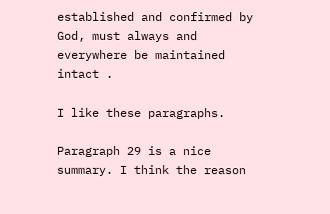established and confirmed by God, must always and everywhere be maintained intact .

I like these paragraphs.

Paragraph 29 is a nice summary. I think the reason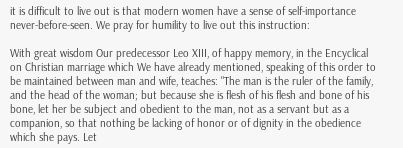it is difficult to live out is that modern women have a sense of self-importance never-before-seen. We pray for humility to live out this instruction:

With great wisdom Our predecessor Leo XIII, of happy memory, in the Encyclical on Christian marriage which We have already mentioned, speaking of this order to be maintained between man and wife, teaches: "The man is the ruler of the family, and the head of the woman; but because she is flesh of his flesh and bone of his bone, let her be subject and obedient to the man, not as a servant but as a companion, so that nothing be lacking of honor or of dignity in the obedience which she pays. Let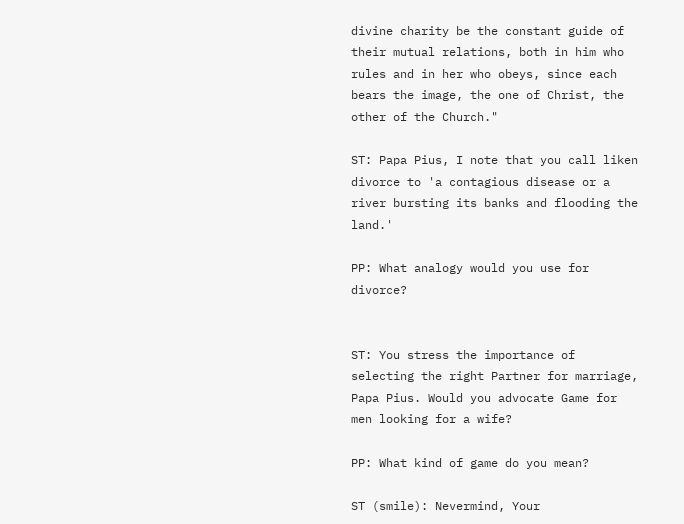divine charity be the constant guide of their mutual relations, both in him who rules and in her who obeys, since each bears the image, the one of Christ, the other of the Church."

ST: Papa Pius, I note that you call liken divorce to 'a contagious disease or a river bursting its banks and flooding the land.'

PP: What analogy would you use for divorce?


ST: You stress the importance of selecting the right Partner for marriage, Papa Pius. Would you advocate Game for men looking for a wife?

PP: What kind of game do you mean?

ST (smile): Nevermind, Your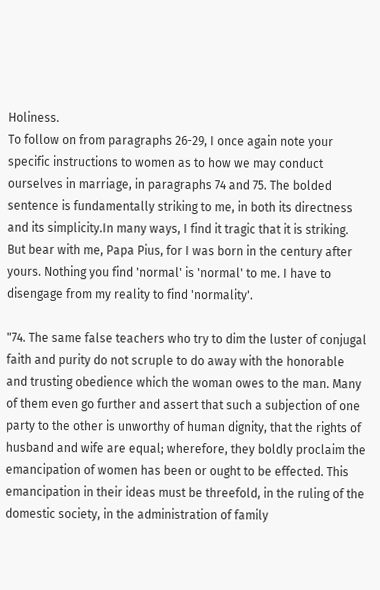Holiness.
To follow on from paragraphs 26-29, I once again note your specific instructions to women as to how we may conduct ourselves in marriage, in paragraphs 74 and 75. The bolded sentence is fundamentally striking to me, in both its directness and its simplicity.In many ways, I find it tragic that it is striking. But bear with me, Papa Pius, for I was born in the century after yours. Nothing you find 'normal' is 'normal' to me. I have to disengage from my reality to find 'normality'.

"74. The same false teachers who try to dim the luster of conjugal faith and purity do not scruple to do away with the honorable and trusting obedience which the woman owes to the man. Many of them even go further and assert that such a subjection of one party to the other is unworthy of human dignity, that the rights of husband and wife are equal; wherefore, they boldly proclaim the emancipation of women has been or ought to be effected. This emancipation in their ideas must be threefold, in the ruling of the domestic society, in the administration of family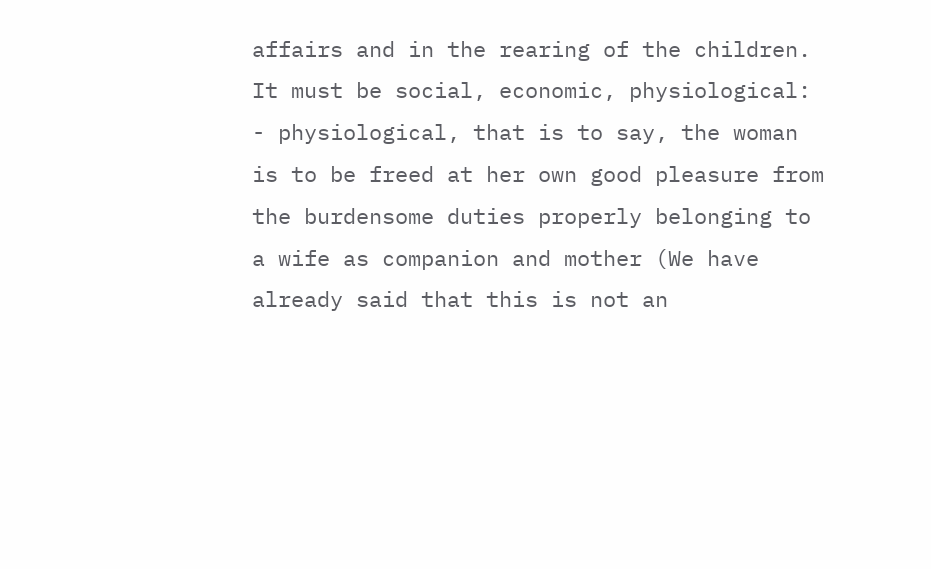affairs and in the rearing of the children. It must be social, economic, physiological: - physiological, that is to say, the woman is to be freed at her own good pleasure from the burdensome duties properly belonging to a wife as companion and mother (We have already said that this is not an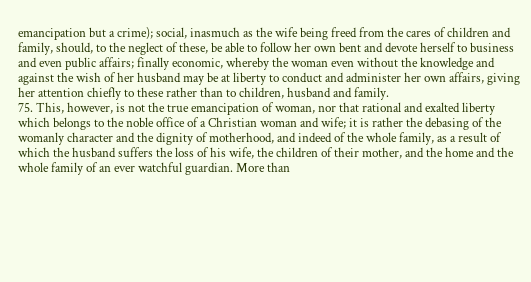emancipation but a crime); social, inasmuch as the wife being freed from the cares of children and family, should, to the neglect of these, be able to follow her own bent and devote herself to business and even public affairs; finally economic, whereby the woman even without the knowledge and against the wish of her husband may be at liberty to conduct and administer her own affairs, giving her attention chiefly to these rather than to children, husband and family.
75. This, however, is not the true emancipation of woman, nor that rational and exalted liberty which belongs to the noble office of a Christian woman and wife; it is rather the debasing of the womanly character and the dignity of motherhood, and indeed of the whole family, as a result of which the husband suffers the loss of his wife, the children of their mother, and the home and the whole family of an ever watchful guardian. More than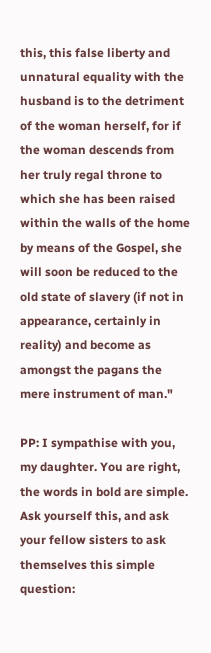this, this false liberty and unnatural equality with the husband is to the detriment of the woman herself, for if the woman descends from her truly regal throne to which she has been raised within the walls of the home by means of the Gospel, she will soon be reduced to the old state of slavery (if not in appearance, certainly in reality) and become as amongst the pagans the mere instrument of man."

PP: I sympathise with you, my daughter. You are right, the words in bold are simple. Ask yourself this, and ask your fellow sisters to ask themselves this simple question: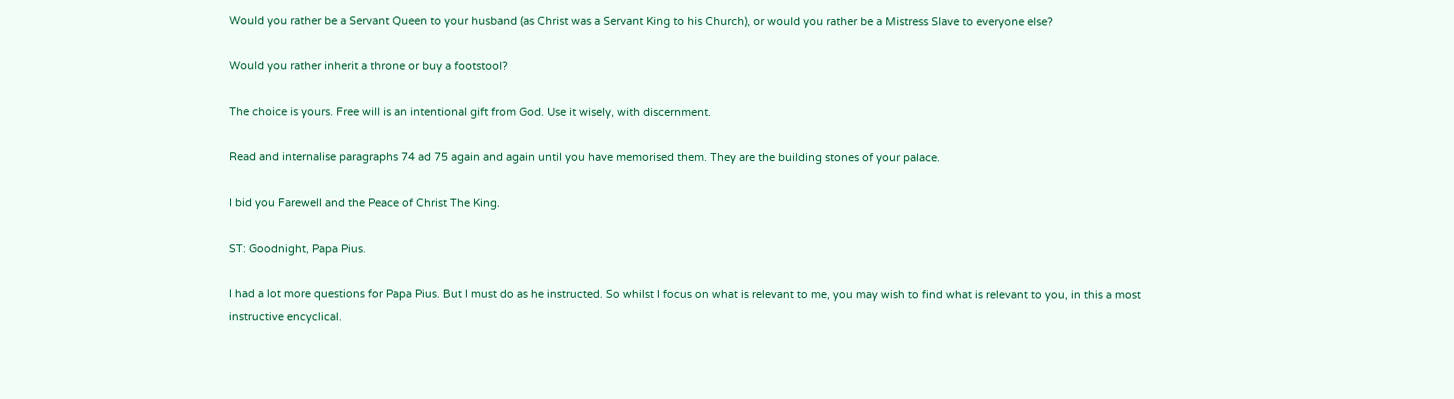Would you rather be a Servant Queen to your husband (as Christ was a Servant King to his Church), or would you rather be a Mistress Slave to everyone else?

Would you rather inherit a throne or buy a footstool?

The choice is yours. Free will is an intentional gift from God. Use it wisely, with discernment.

Read and internalise paragraphs 74 ad 75 again and again until you have memorised them. They are the building stones of your palace.

I bid you Farewell and the Peace of Christ The King.

ST: Goodnight, Papa Pius.

I had a lot more questions for Papa Pius. But I must do as he instructed. So whilst I focus on what is relevant to me, you may wish to find what is relevant to you, in this a most instructive encyclical.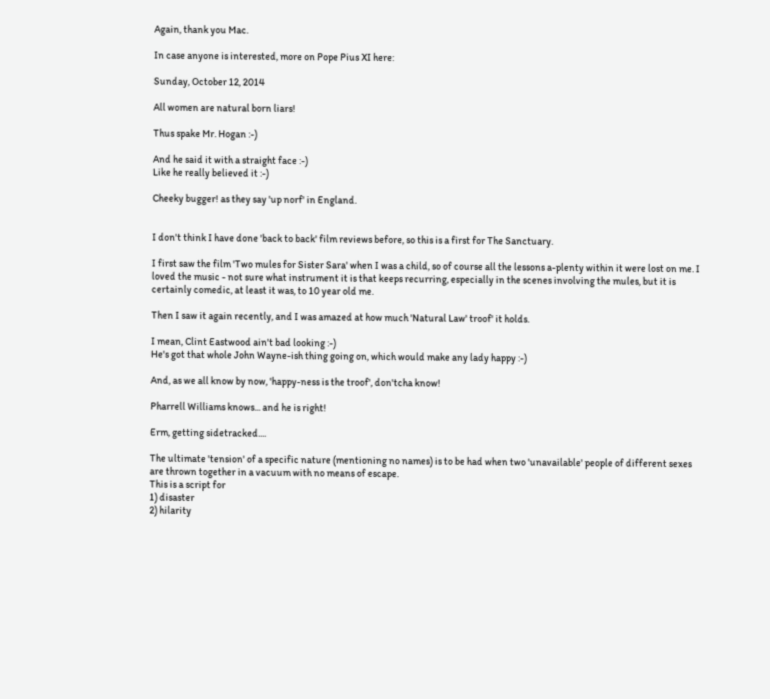Again, thank you Mac.

In case anyone is interested, more on Pope Pius XI here:

Sunday, October 12, 2014

All women are natural born liars!

Thus spake Mr. Hogan :-)

And he said it with a straight face :-)
Like he really believed it :-)

Cheeky bugger! as they say 'up norf' in England.


I don't think I have done 'back to back' film reviews before, so this is a first for The Sanctuary.

I first saw the film 'Two mules for Sister Sara' when I was a child, so of course all the lessons a-plenty within it were lost on me. I loved the music - not sure what instrument it is that keeps recurring, especially in the scenes involving the mules, but it is certainly comedic, at least it was, to 10 year old me.

Then I saw it again recently, and I was amazed at how much 'Natural Law' troof' it holds.

I mean, Clint Eastwood ain't bad looking :-)
He's got that whole John Wayne-ish thing going on, which would make any lady happy :-)

And, as we all know by now, 'happy-ness is the troof', don'tcha know!

Pharrell Williams knows... and he is right!

Erm, getting sidetracked....

The ultimate 'tension' of a specific nature (mentioning no names) is to be had when two 'unavailable' people of different sexes are thrown together in a vacuum with no means of escape.
This is a script for
1) disaster
2) hilarity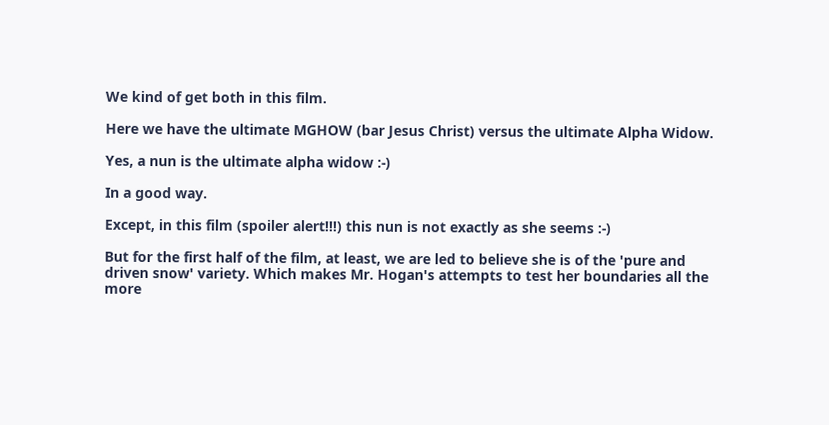We kind of get both in this film.

Here we have the ultimate MGHOW (bar Jesus Christ) versus the ultimate Alpha Widow.

Yes, a nun is the ultimate alpha widow :-)

In a good way.

Except, in this film (spoiler alert!!!) this nun is not exactly as she seems :-)

But for the first half of the film, at least, we are led to believe she is of the 'pure and driven snow' variety. Which makes Mr. Hogan's attempts to test her boundaries all the more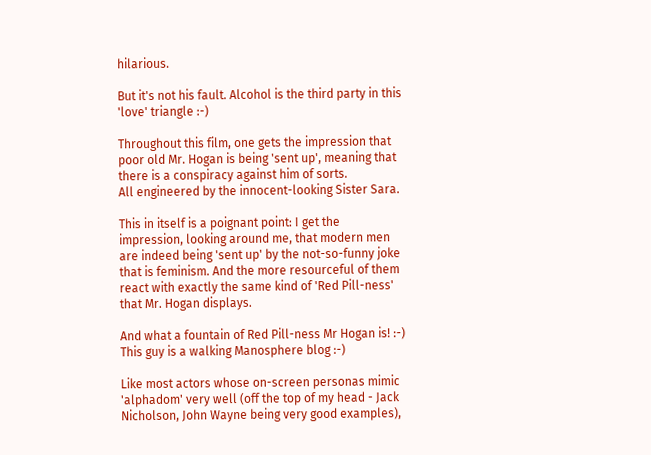hilarious.

But it's not his fault. Alcohol is the third party in this 'love' triangle :-)

Throughout this film, one gets the impression that poor old Mr. Hogan is being 'sent up', meaning that there is a conspiracy against him of sorts.
All engineered by the innocent-looking Sister Sara.

This in itself is a poignant point: I get the impression, looking around me, that modern men are indeed being 'sent up' by the not-so-funny joke that is feminism. And the more resourceful of them react with exactly the same kind of 'Red Pill-ness' that Mr. Hogan displays.

And what a fountain of Red Pill-ness Mr Hogan is! :-)
This guy is a walking Manosphere blog :-)

Like most actors whose on-screen personas mimic 'alphadom' very well (off the top of my head - Jack Nicholson, John Wayne being very good examples),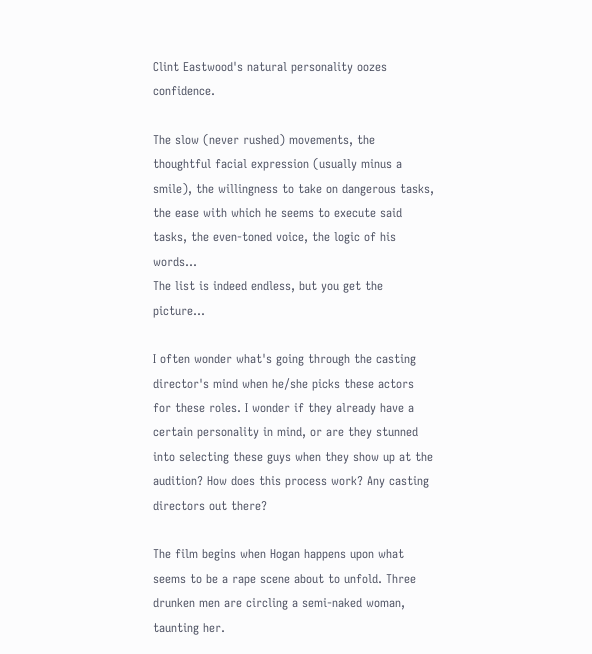Clint Eastwood's natural personality oozes confidence.

The slow (never rushed) movements, the thoughtful facial expression (usually minus a smile), the willingness to take on dangerous tasks, the ease with which he seems to execute said tasks, the even-toned voice, the logic of his words...
The list is indeed endless, but you get the picture...

I often wonder what's going through the casting director's mind when he/she picks these actors for these roles. I wonder if they already have a certain personality in mind, or are they stunned into selecting these guys when they show up at the audition? How does this process work? Any casting directors out there?

The film begins when Hogan happens upon what seems to be a rape scene about to unfold. Three drunken men are circling a semi-naked woman, taunting her.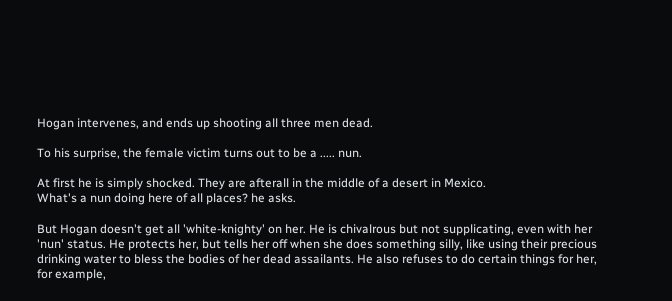Hogan intervenes, and ends up shooting all three men dead.

To his surprise, the female victim turns out to be a ..... nun.

At first he is simply shocked. They are afterall in the middle of a desert in Mexico.
What's a nun doing here of all places? he asks.

But Hogan doesn't get all 'white-knighty' on her. He is chivalrous but not supplicating, even with her 'nun' status. He protects her, but tells her off when she does something silly, like using their precious drinking water to bless the bodies of her dead assailants. He also refuses to do certain things for her, for example,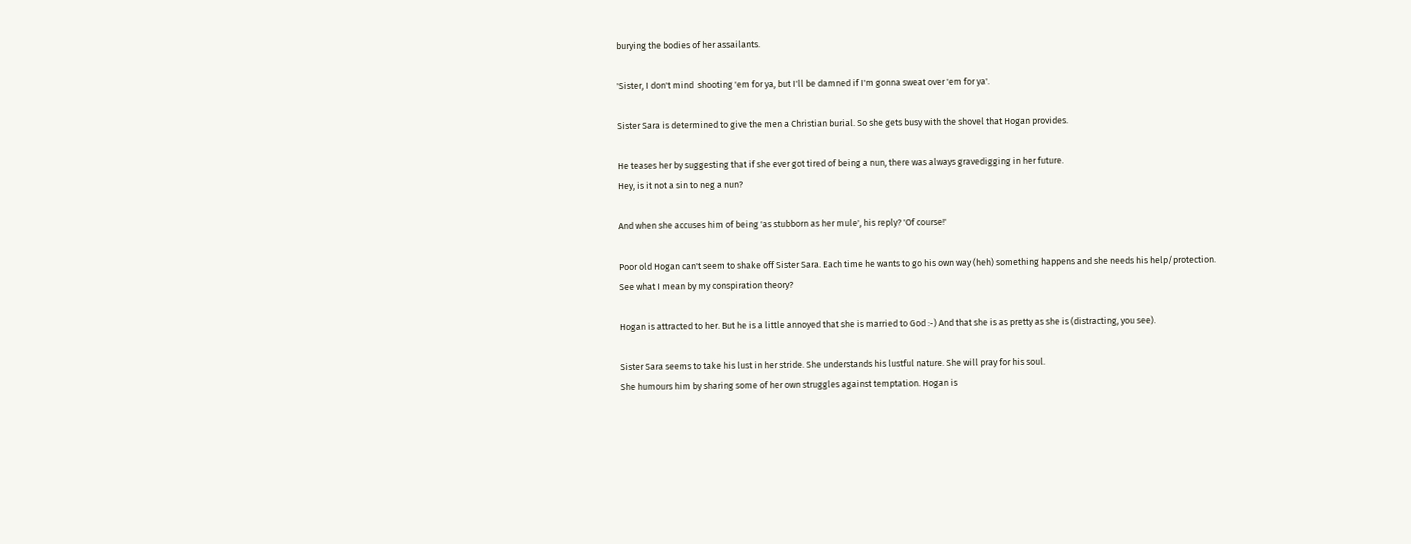burying the bodies of her assailants.

'Sister, I don't mind  shooting 'em for ya, but I'll be damned if I'm gonna sweat over 'em for ya'.

Sister Sara is determined to give the men a Christian burial. So she gets busy with the shovel that Hogan provides.

He teases her by suggesting that if she ever got tired of being a nun, there was always gravedigging in her future.
Hey, is it not a sin to neg a nun?

And when she accuses him of being 'as stubborn as her mule', his reply? 'Of course!'

Poor old Hogan can't seem to shake off Sister Sara. Each time he wants to go his own way (heh) something happens and she needs his help/protection.
See what I mean by my conspiration theory?

Hogan is attracted to her. But he is a little annoyed that she is married to God :-) And that she is as pretty as she is (distracting, you see).

Sister Sara seems to take his lust in her stride. She understands his lustful nature. She will pray for his soul.
She humours him by sharing some of her own struggles against temptation. Hogan is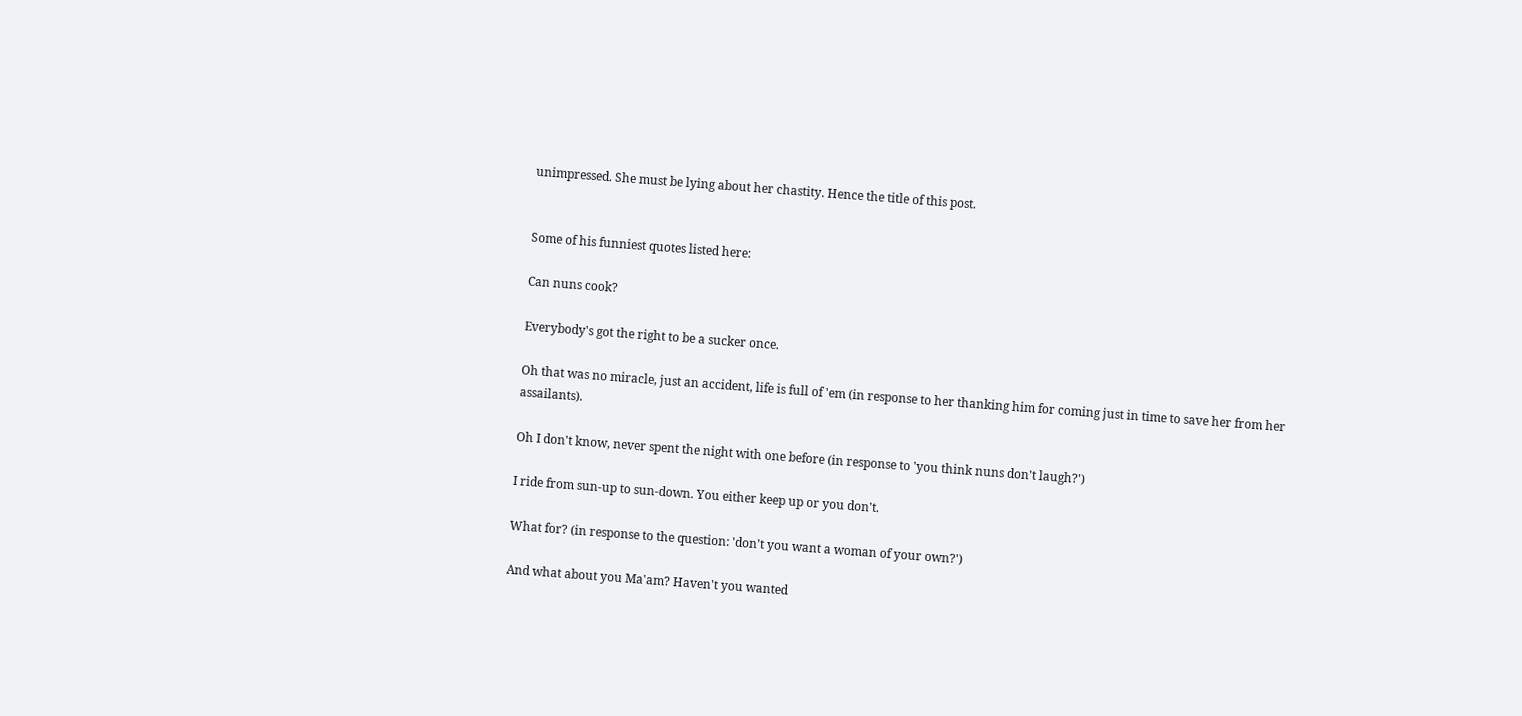unimpressed. She must be lying about her chastity. Hence the title of this post.


Some of his funniest quotes listed here:

Can nuns cook?

Everybody's got the right to be a sucker once.

Oh that was no miracle, just an accident, life is full of 'em (in response to her thanking him for coming just in time to save her from her assailants).

Oh I don't know, never spent the night with one before (in response to 'you think nuns don't laugh?')

I ride from sun-up to sun-down. You either keep up or you don't.

What for? (in response to the question: 'don't you want a woman of your own?')

And what about you Ma'am? Haven't you wanted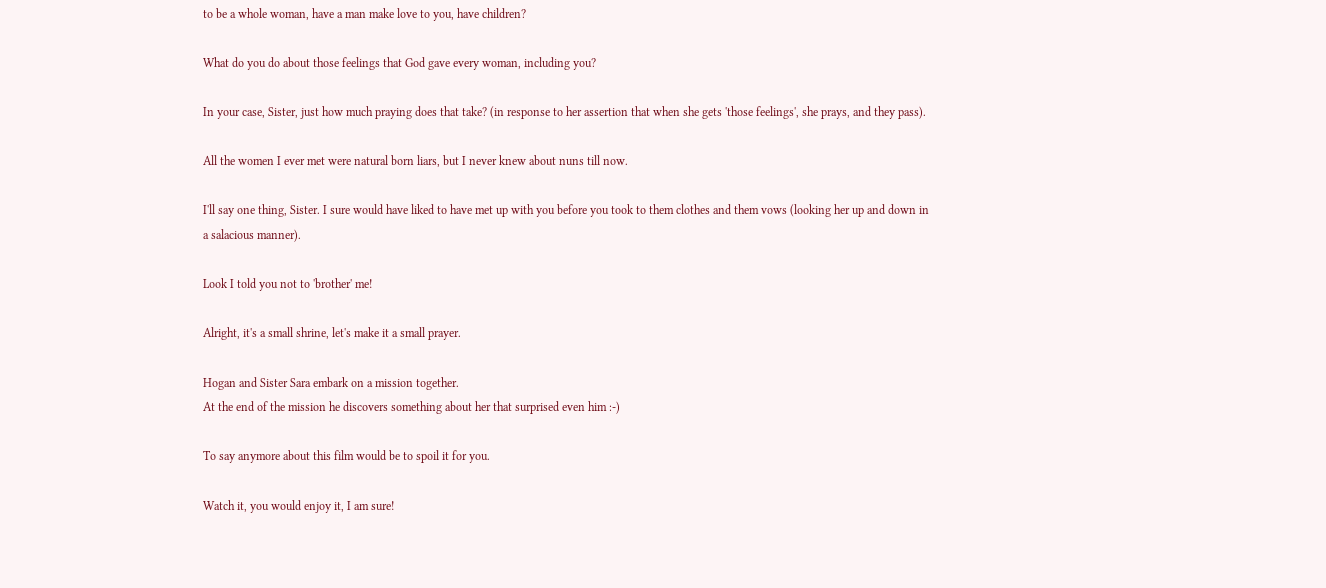to be a whole woman, have a man make love to you, have children?

What do you do about those feelings that God gave every woman, including you?

In your case, Sister, just how much praying does that take? (in response to her assertion that when she gets 'those feelings', she prays, and they pass).

All the women I ever met were natural born liars, but I never knew about nuns till now.

I'll say one thing, Sister. I sure would have liked to have met up with you before you took to them clothes and them vows (looking her up and down in a salacious manner).

Look I told you not to 'brother' me!

Alright, it's a small shrine, let's make it a small prayer.

Hogan and Sister Sara embark on a mission together.
At the end of the mission he discovers something about her that surprised even him :-)

To say anymore about this film would be to spoil it for you.

Watch it, you would enjoy it, I am sure!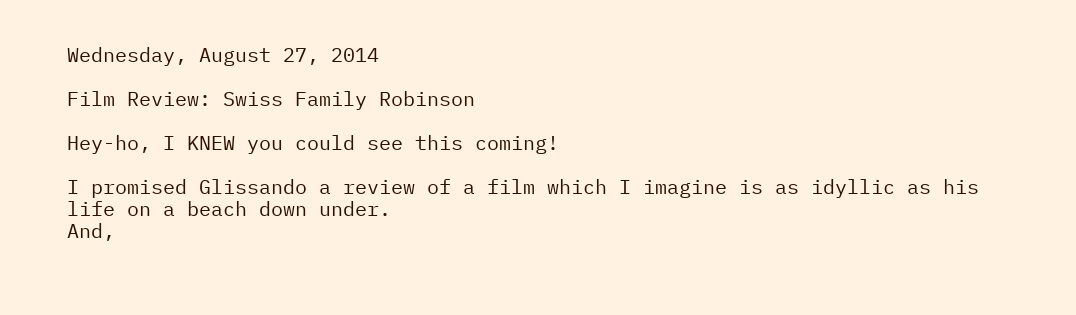Wednesday, August 27, 2014

Film Review: Swiss Family Robinson

Hey-ho, I KNEW you could see this coming!

I promised Glissando a review of a film which I imagine is as idyllic as his life on a beach down under.
And,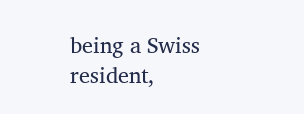being a Swiss resident,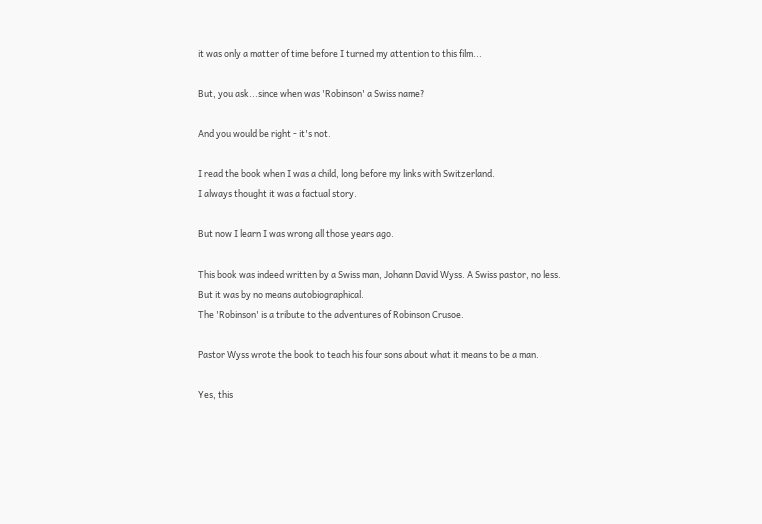it was only a matter of time before I turned my attention to this film...

But, you ask...since when was 'Robinson' a Swiss name?

And you would be right - it's not.

I read the book when I was a child, long before my links with Switzerland.
I always thought it was a factual story.

But now I learn I was wrong all those years ago.

This book was indeed written by a Swiss man, Johann David Wyss. A Swiss pastor, no less.
But it was by no means autobiographical.
The 'Robinson' is a tribute to the adventures of Robinson Crusoe.

Pastor Wyss wrote the book to teach his four sons about what it means to be a man.

Yes, this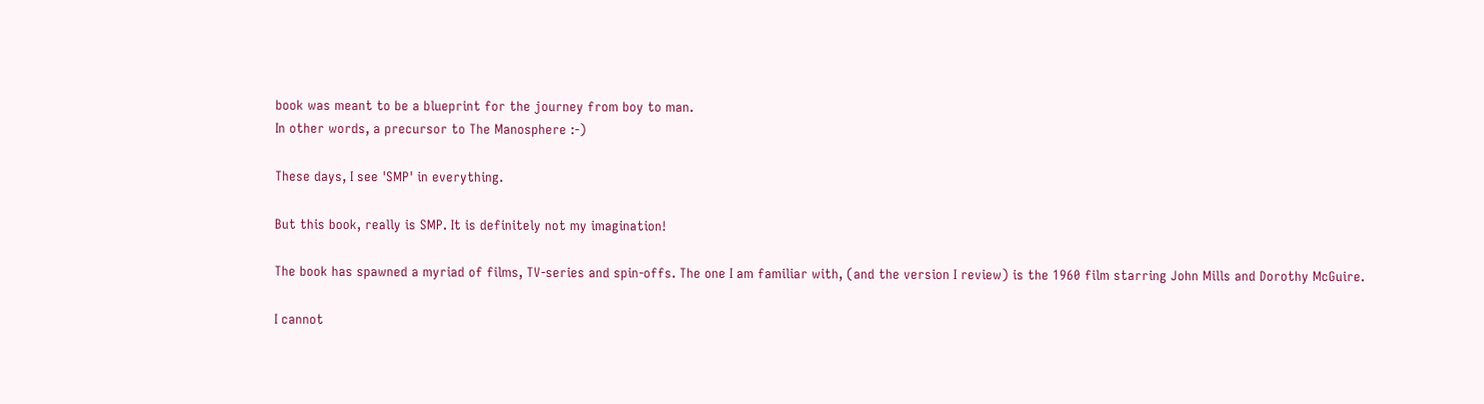book was meant to be a blueprint for the journey from boy to man.
In other words, a precursor to The Manosphere :-)

These days, I see 'SMP' in everything.

But this book, really is SMP. It is definitely not my imagination!

The book has spawned a myriad of films, TV-series and spin-offs. The one I am familiar with, (and the version I review) is the 1960 film starring John Mills and Dorothy McGuire.

I cannot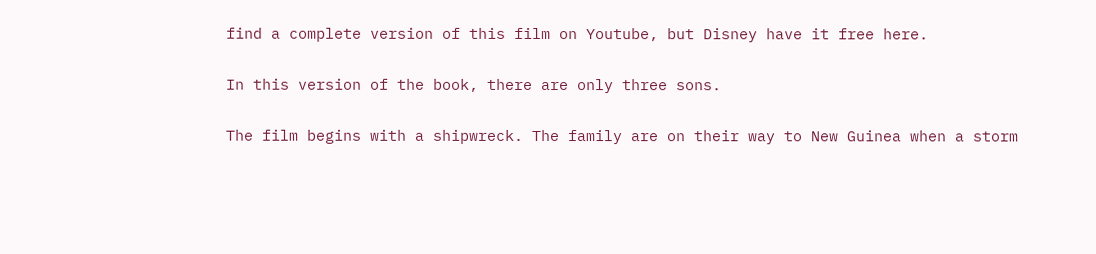find a complete version of this film on Youtube, but Disney have it free here.

In this version of the book, there are only three sons.

The film begins with a shipwreck. The family are on their way to New Guinea when a storm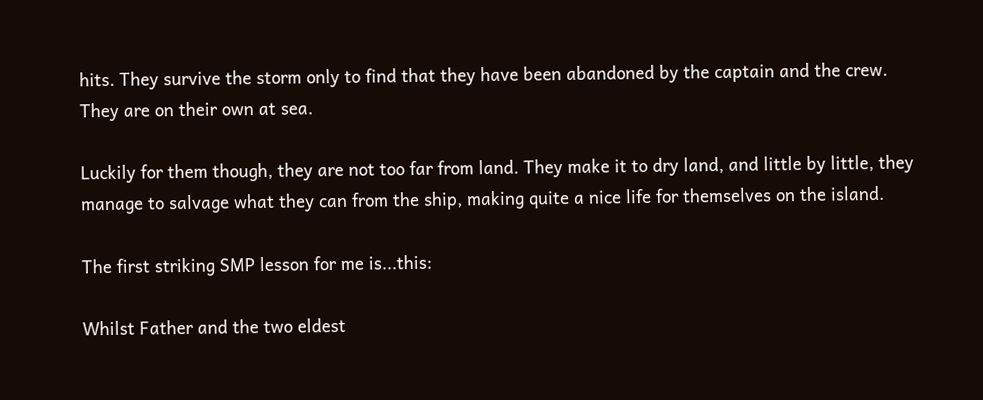hits. They survive the storm only to find that they have been abandoned by the captain and the crew. They are on their own at sea.

Luckily for them though, they are not too far from land. They make it to dry land, and little by little, they manage to salvage what they can from the ship, making quite a nice life for themselves on the island.

The first striking SMP lesson for me is...this:

Whilst Father and the two eldest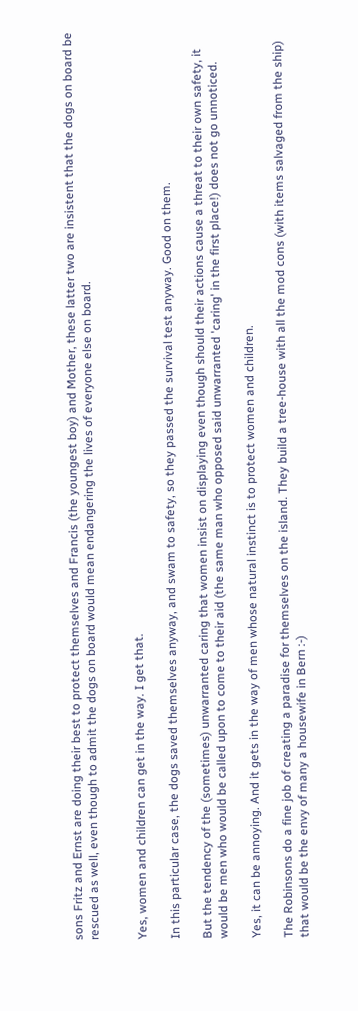sons Fritz and Ernst are doing their best to protect themselves and Francis (the youngest boy) and Mother, these latter two are insistent that the dogs on board be rescued as well, even though to admit the dogs on board would mean endangering the lives of everyone else on board.


Yes, women and children can get in the way. I get that.

In this particular case, the dogs saved themselves anyway, and swam to safety, so they passed the survival test anyway. Good on them.

But the tendency of the (sometimes) unwarranted caring that women insist on displaying even though should their actions cause a threat to their own safety, it would be men who would be called upon to come to their aid (the same man who opposed said unwarranted 'caring' in the first place!) does not go unnoticed.

Yes, it can be annoying. And it gets in the way of men whose natural instinct is to protect women and children.

The Robinsons do a fine job of creating a paradise for themselves on the island. They build a tree-house with all the mod cons (with items salvaged from the ship) that would be the envy of many a housewife in Bern :-)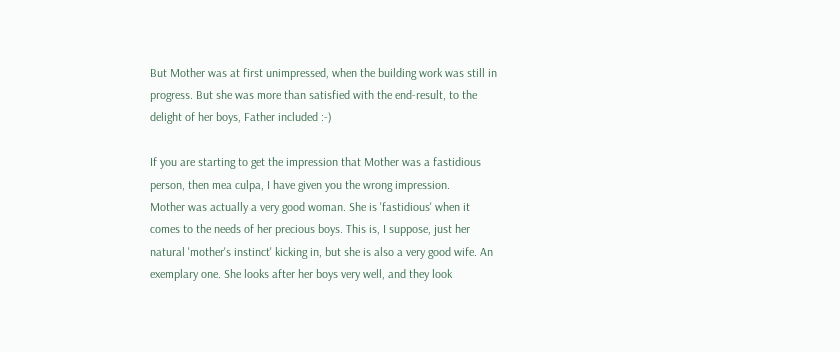But Mother was at first unimpressed, when the building work was still in progress. But she was more than satisfied with the end-result, to the delight of her boys, Father included :-)

If you are starting to get the impression that Mother was a fastidious person, then mea culpa, I have given you the wrong impression.
Mother was actually a very good woman. She is 'fastidious' when it comes to the needs of her precious boys. This is, I suppose, just her natural 'mother's instinct' kicking in, but she is also a very good wife. An exemplary one. She looks after her boys very well, and they look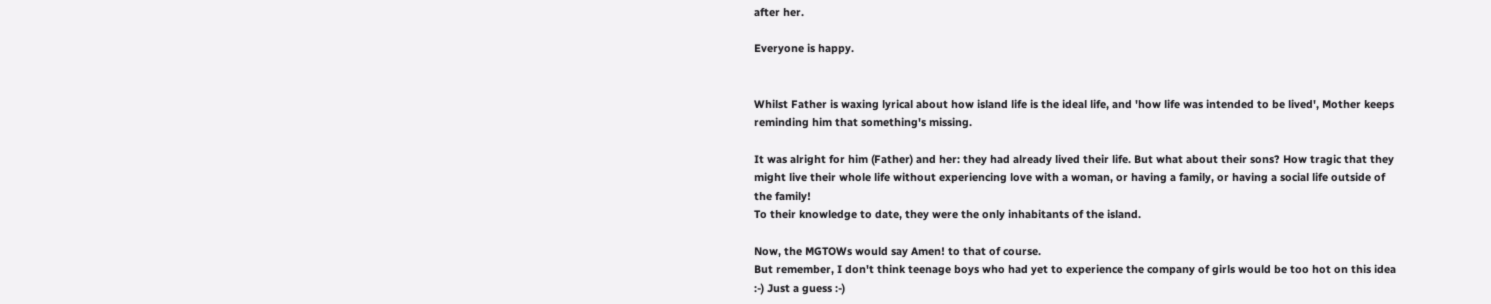after her.

Everyone is happy.


Whilst Father is waxing lyrical about how island life is the ideal life, and 'how life was intended to be lived', Mother keeps reminding him that something's missing.

It was alright for him (Father) and her: they had already lived their life. But what about their sons? How tragic that they might live their whole life without experiencing love with a woman, or having a family, or having a social life outside of the family!
To their knowledge to date, they were the only inhabitants of the island.

Now, the MGTOWs would say Amen! to that of course.
But remember, I don't think teenage boys who had yet to experience the company of girls would be too hot on this idea :-) Just a guess :-)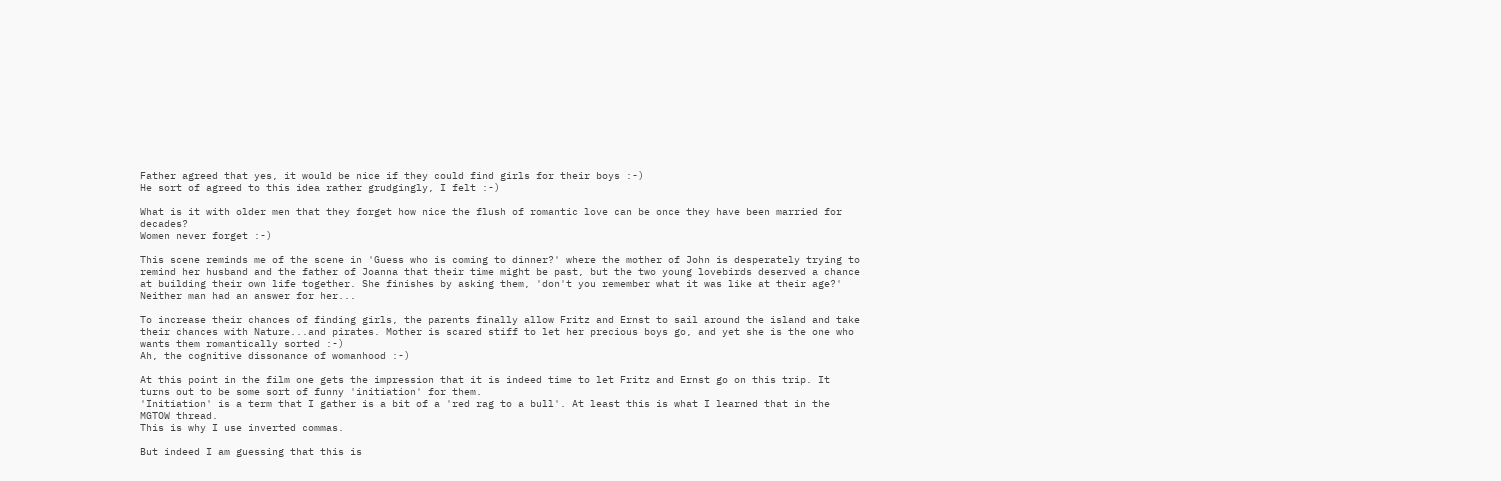Father agreed that yes, it would be nice if they could find girls for their boys :-)
He sort of agreed to this idea rather grudgingly, I felt :-)

What is it with older men that they forget how nice the flush of romantic love can be once they have been married for decades?
Women never forget :-)

This scene reminds me of the scene in 'Guess who is coming to dinner?' where the mother of John is desperately trying to remind her husband and the father of Joanna that their time might be past, but the two young lovebirds deserved a chance at building their own life together. She finishes by asking them, 'don't you remember what it was like at their age?' Neither man had an answer for her...

To increase their chances of finding girls, the parents finally allow Fritz and Ernst to sail around the island and take their chances with Nature...and pirates. Mother is scared stiff to let her precious boys go, and yet she is the one who wants them romantically sorted :-)
Ah, the cognitive dissonance of womanhood :-)

At this point in the film one gets the impression that it is indeed time to let Fritz and Ernst go on this trip. It turns out to be some sort of funny 'initiation' for them.
'Initiation' is a term that I gather is a bit of a 'red rag to a bull'. At least this is what I learned that in the MGTOW thread.
This is why I use inverted commas.

But indeed I am guessing that this is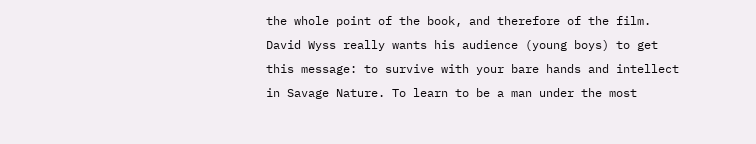the whole point of the book, and therefore of the film. David Wyss really wants his audience (young boys) to get this message: to survive with your bare hands and intellect in Savage Nature. To learn to be a man under the most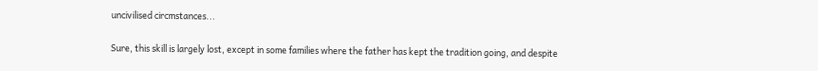uncivilised circmstances...

Sure, this skill is largely lost, except in some families where the father has kept the tradition going, and despite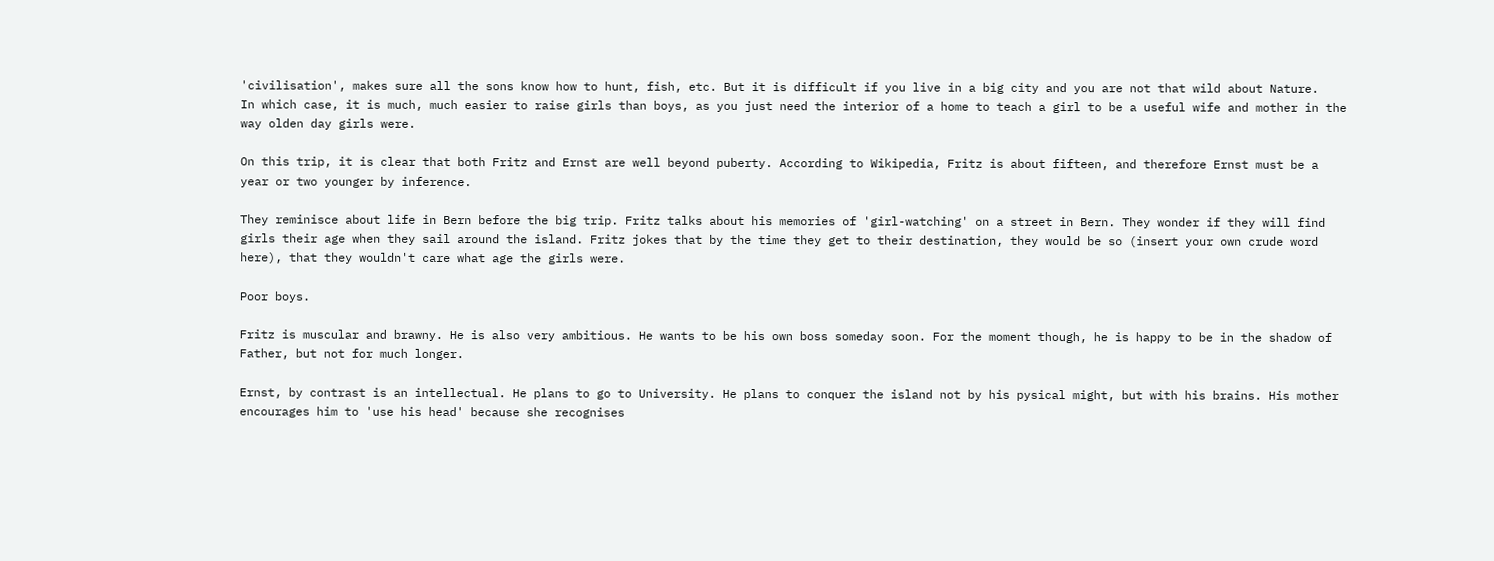'civilisation', makes sure all the sons know how to hunt, fish, etc. But it is difficult if you live in a big city and you are not that wild about Nature.
In which case, it is much, much easier to raise girls than boys, as you just need the interior of a home to teach a girl to be a useful wife and mother in the way olden day girls were.

On this trip, it is clear that both Fritz and Ernst are well beyond puberty. According to Wikipedia, Fritz is about fifteen, and therefore Ernst must be a year or two younger by inference.

They reminisce about life in Bern before the big trip. Fritz talks about his memories of 'girl-watching' on a street in Bern. They wonder if they will find girls their age when they sail around the island. Fritz jokes that by the time they get to their destination, they would be so (insert your own crude word here), that they wouldn't care what age the girls were.

Poor boys.

Fritz is muscular and brawny. He is also very ambitious. He wants to be his own boss someday soon. For the moment though, he is happy to be in the shadow of Father, but not for much longer.

Ernst, by contrast is an intellectual. He plans to go to University. He plans to conquer the island not by his pysical might, but with his brains. His mother encourages him to 'use his head' because she recognises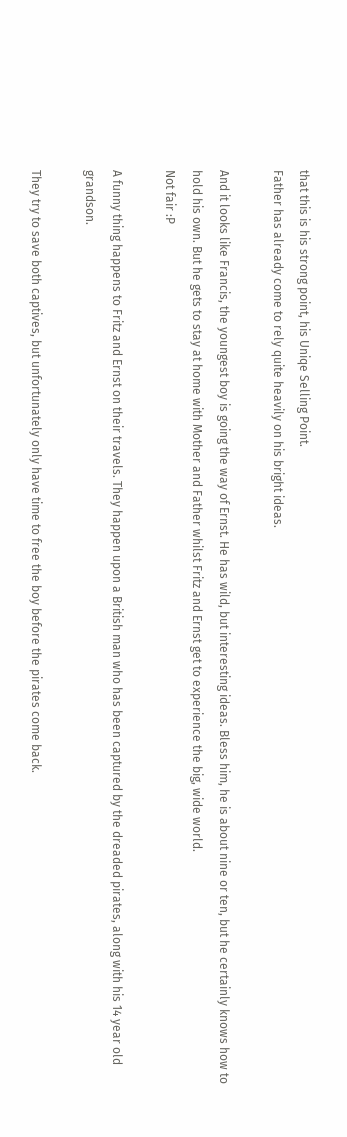that this is his strong point, his Uniqe Selling Point.
Father has already come to rely quite heavily on his bright ideas.

And it looks like Francis, the youngest boy is going the way of Ernst. He has wild, but interesting ideas. Bless him, he is about nine or ten, but he certainly knows how to hold his own. But he gets to stay at home with Mother and Father whilst Fritz and Ernst get to experience the big, wide world.
Not fair :P

A funny thing happens to Fritz and Ernst on their travels. They happen upon a British man who has been captured by the dreaded pirates, along with his 14 year old grandson.

They try to save both captives, but unfortunately only have time to free the boy before the pirates come back.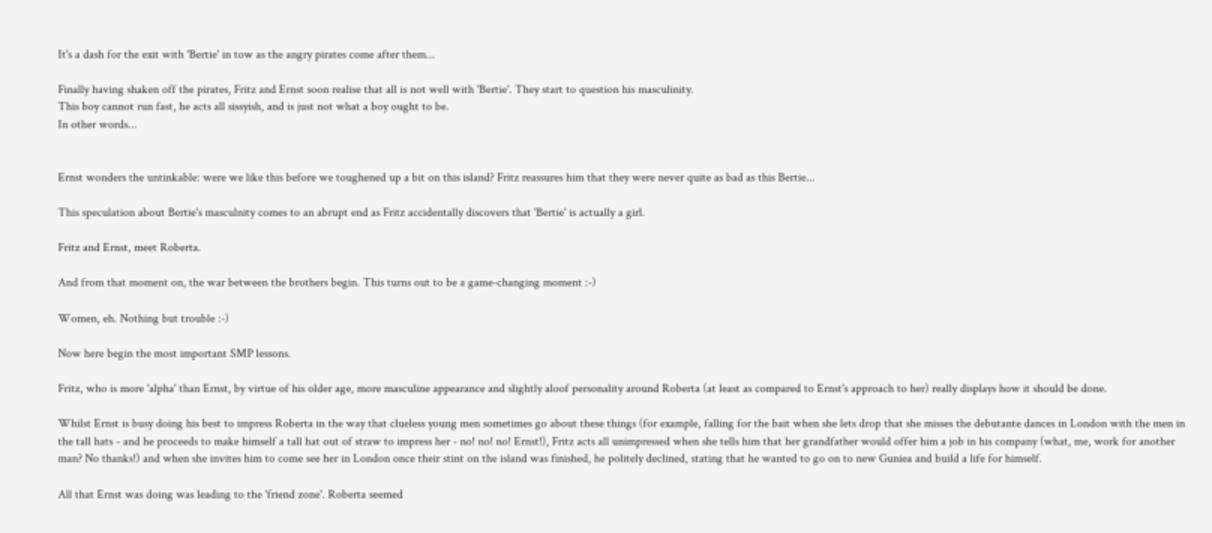It's a dash for the exit with 'Bertie' in tow as the angry pirates come after them...

Finally having shaken off the pirates, Fritz and Ernst soon realise that all is not well with 'Bertie'. They start to question his masculinity.
This boy cannot run fast, he acts all sissyish, and is just not what a boy ought to be.
In other words...


Ernst wonders the untinkable: were we like this before we toughened up a bit on this island? Fritz reassures him that they were never quite as bad as this Bertie...

This speculation about Bertie's masculnity comes to an abrupt end as Fritz accidentally discovers that 'Bertie' is actually a girl.

Fritz and Ernst, meet Roberta.

And from that moment on, the war between the brothers begin. This turns out to be a game-changing moment :-)

Women, eh. Nothing but trouble :-)

Now here begin the most important SMP lessons.

Fritz, who is more 'alpha' than Ernst, by virtue of his older age, more masculine appearance and slightly aloof personality around Roberta (at least as compared to Ernst's approach to her) really displays how it should be done.

Whilst Ernst is busy doing his best to impress Roberta in the way that clueless young men sometimes go about these things (for example, falling for the bait when she lets drop that she misses the debutante dances in London with the men in the tall hats - and he proceeds to make himself a tall hat out of straw to impress her - no! no! no! Ernst!), Fritz acts all unimpressed when she tells him that her grandfather would offer him a job in his company (what, me, work for another man? No thanks!) and when she invites him to come see her in London once their stint on the island was finished, he politely declined, stating that he wanted to go on to new Guniea and build a life for himself.

All that Ernst was doing was leading to the 'friend zone'. Roberta seemed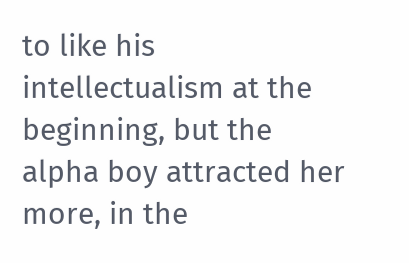to like his intellectualism at the beginning, but the alpha boy attracted her more, in the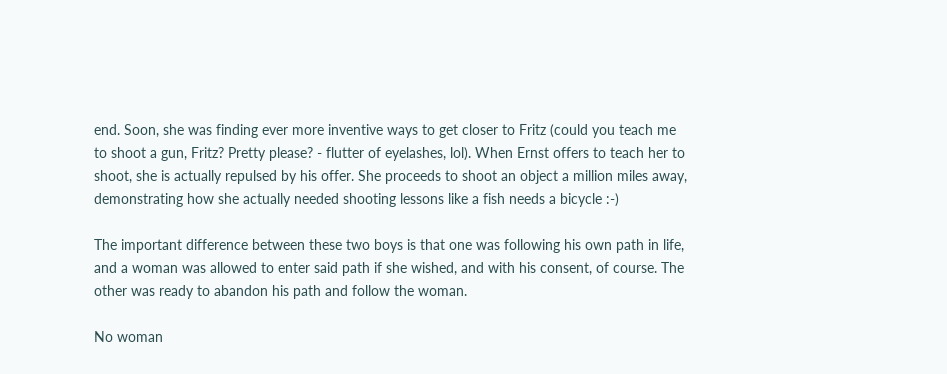end. Soon, she was finding ever more inventive ways to get closer to Fritz (could you teach me to shoot a gun, Fritz? Pretty please? - flutter of eyelashes, lol). When Ernst offers to teach her to shoot, she is actually repulsed by his offer. She proceeds to shoot an object a million miles away, demonstrating how she actually needed shooting lessons like a fish needs a bicycle :-)

The important difference between these two boys is that one was following his own path in life, and a woman was allowed to enter said path if she wished, and with his consent, of course. The other was ready to abandon his path and follow the woman.

No woman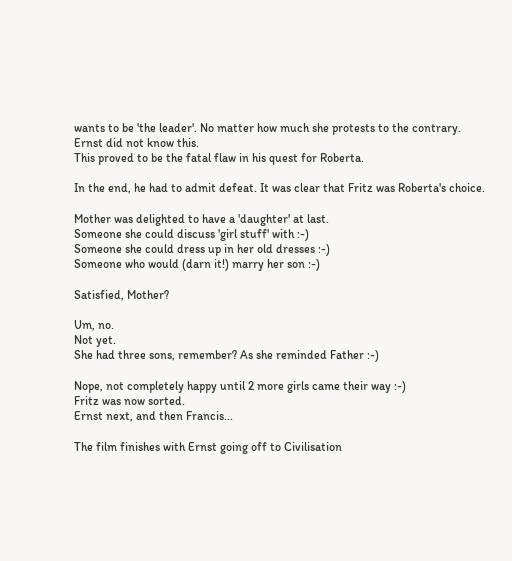wants to be 'the leader'. No matter how much she protests to the contrary.
Ernst did not know this.
This proved to be the fatal flaw in his quest for Roberta.

In the end, he had to admit defeat. It was clear that Fritz was Roberta's choice.

Mother was delighted to have a 'daughter' at last.
Someone she could discuss 'girl stuff' with :-)
Someone she could dress up in her old dresses :-)
Someone who would (darn it!) marry her son :-)

Satisfied, Mother?

Um, no.
Not yet.
She had three sons, remember? As she reminded Father :-)

Nope, not completely happy until 2 more girls came their way :-)
Fritz was now sorted.
Ernst next, and then Francis...

The film finishes with Ernst going off to Civilisation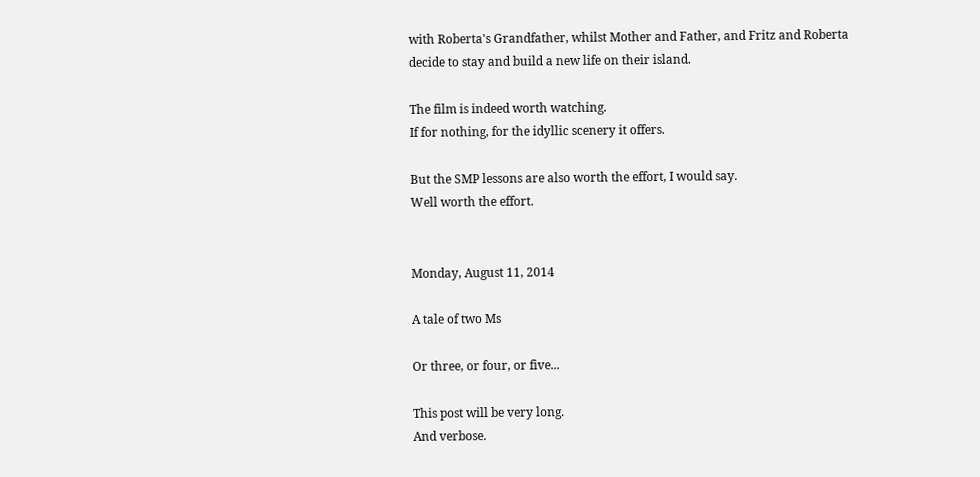with Roberta's Grandfather, whilst Mother and Father, and Fritz and Roberta decide to stay and build a new life on their island.

The film is indeed worth watching.
If for nothing, for the idyllic scenery it offers.

But the SMP lessons are also worth the effort, I would say.
Well worth the effort.


Monday, August 11, 2014

A tale of two Ms

Or three, or four, or five...

This post will be very long.
And verbose.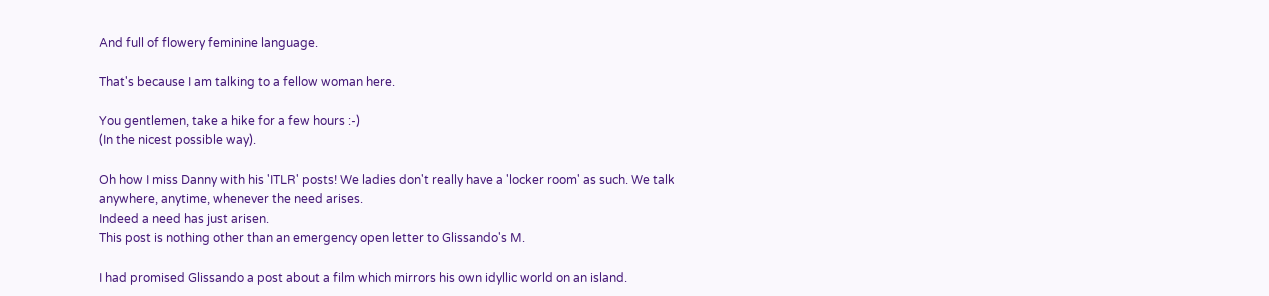And full of flowery feminine language.

That's because I am talking to a fellow woman here.

You gentlemen, take a hike for a few hours :-)
(In the nicest possible way).

Oh how I miss Danny with his 'ITLR' posts! We ladies don't really have a 'locker room' as such. We talk anywhere, anytime, whenever the need arises.
Indeed a need has just arisen.
This post is nothing other than an emergency open letter to Glissando's M.

I had promised Glissando a post about a film which mirrors his own idyllic world on an island.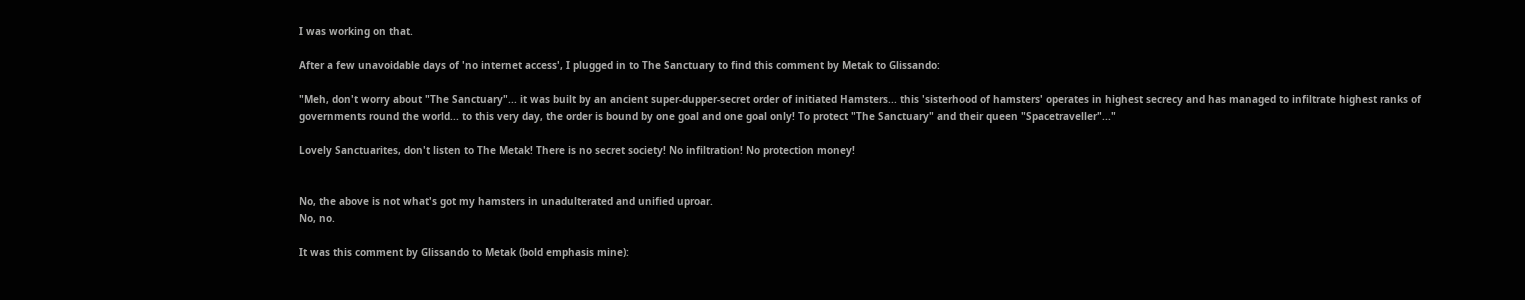I was working on that.

After a few unavoidable days of 'no internet access', I plugged in to The Sanctuary to find this comment by Metak to Glissando:

"Meh, don't worry about "The Sanctuary"... it was built by an ancient super-dupper-secret order of initiated Hamsters... this 'sisterhood of hamsters' operates in highest secrecy and has managed to infiltrate highest ranks of governments round the world... to this very day, the order is bound by one goal and one goal only! To protect "The Sanctuary" and their queen "Spacetraveller"..."

Lovely Sanctuarites, don't listen to The Metak! There is no secret society! No infiltration! No protection money!


No, the above is not what's got my hamsters in unadulterated and unified uproar.
No, no.

It was this comment by Glissando to Metak (bold emphasis mine):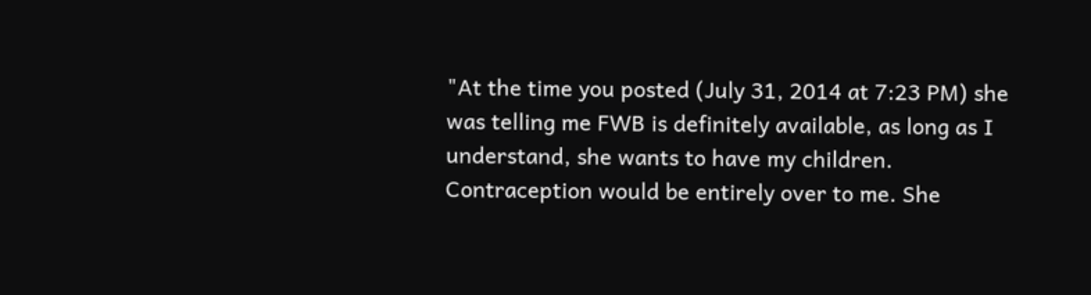"At the time you posted (July 31, 2014 at 7:23 PM) she was telling me FWB is definitely available, as long as I understand, she wants to have my children. Contraception would be entirely over to me. She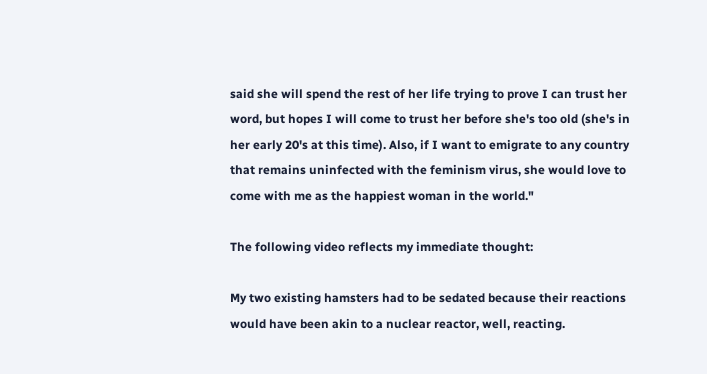said she will spend the rest of her life trying to prove I can trust her word, but hopes I will come to trust her before she's too old (she's in her early 20's at this time). Also, if I want to emigrate to any country that remains uninfected with the feminism virus, she would love to come with me as the happiest woman in the world."

The following video reflects my immediate thought:

My two existing hamsters had to be sedated because their reactions would have been akin to a nuclear reactor, well, reacting.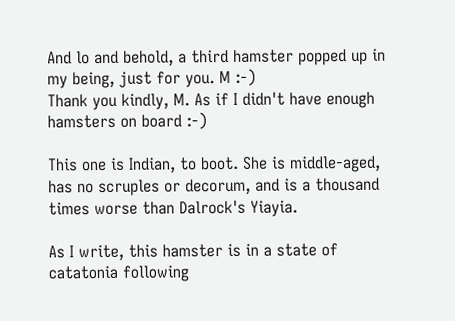And lo and behold, a third hamster popped up in my being, just for you. M :-)
Thank you kindly, M. As if I didn't have enough hamsters on board :-)

This one is Indian, to boot. She is middle-aged, has no scruples or decorum, and is a thousand times worse than Dalrock's Yiayia.

As I write, this hamster is in a state of catatonia following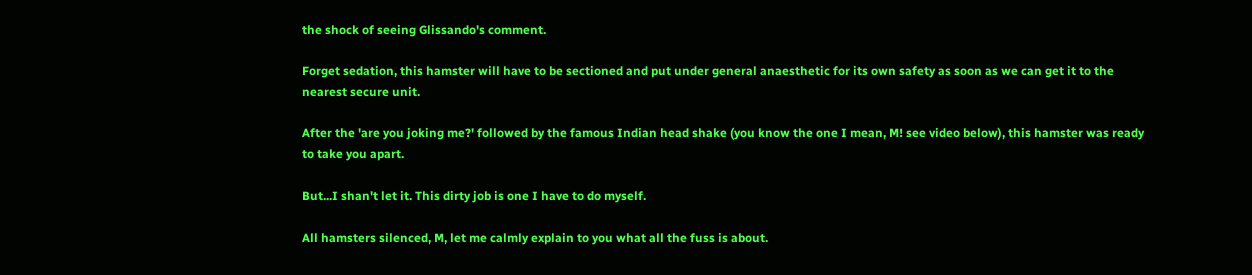the shock of seeing Glissando's comment.

Forget sedation, this hamster will have to be sectioned and put under general anaesthetic for its own safety as soon as we can get it to the nearest secure unit.

After the 'are you joking me?' followed by the famous Indian head shake (you know the one I mean, M! see video below), this hamster was ready to take you apart.

But...I shan't let it. This dirty job is one I have to do myself.

All hamsters silenced, M, let me calmly explain to you what all the fuss is about.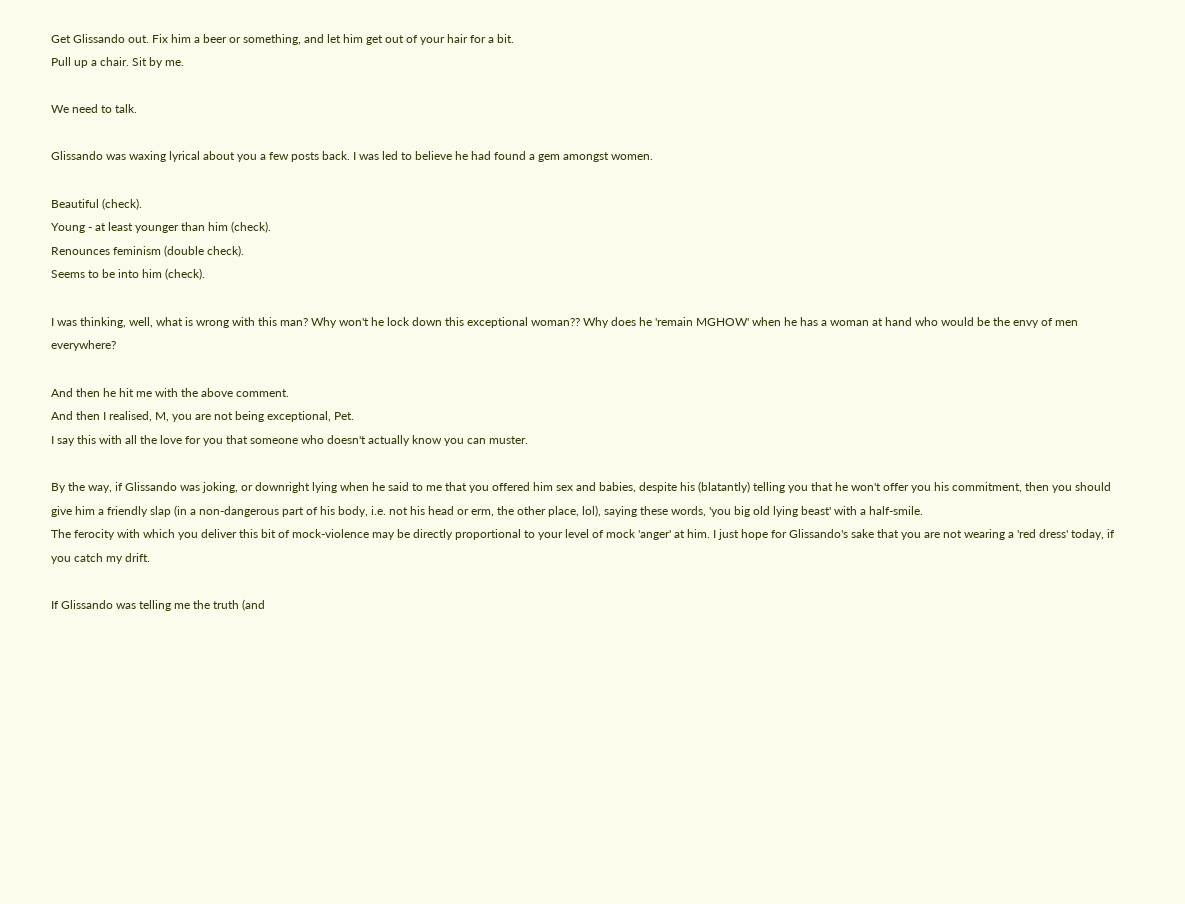Get Glissando out. Fix him a beer or something, and let him get out of your hair for a bit.
Pull up a chair. Sit by me.

We need to talk.

Glissando was waxing lyrical about you a few posts back. I was led to believe he had found a gem amongst women.

Beautiful (check).
Young - at least younger than him (check).
Renounces feminism (double check).
Seems to be into him (check).

I was thinking, well, what is wrong with this man? Why won't he lock down this exceptional woman?? Why does he 'remain MGHOW' when he has a woman at hand who would be the envy of men everywhere?

And then he hit me with the above comment.
And then I realised, M, you are not being exceptional, Pet.
I say this with all the love for you that someone who doesn't actually know you can muster.

By the way, if Glissando was joking, or downright lying when he said to me that you offered him sex and babies, despite his (blatantly) telling you that he won't offer you his commitment, then you should give him a friendly slap (in a non-dangerous part of his body, i.e. not his head or erm, the other place, lol), saying these words, 'you big old lying beast' with a half-smile.
The ferocity with which you deliver this bit of mock-violence may be directly proportional to your level of mock 'anger' at him. I just hope for Glissando's sake that you are not wearing a 'red dress' today, if you catch my drift.

If Glissando was telling me the truth (and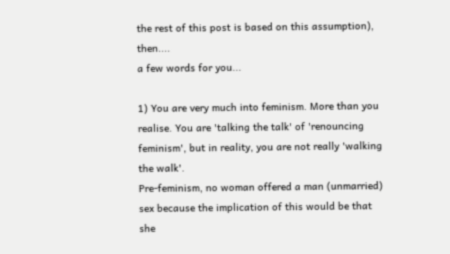the rest of this post is based on this assumption), then....
a few words for you...

1) You are very much into feminism. More than you realise. You are 'talking the talk' of 'renouncing feminism', but in reality, you are not really 'walking the walk'.
Pre-feminism, no woman offered a man (unmarried) sex because the implication of this would be that she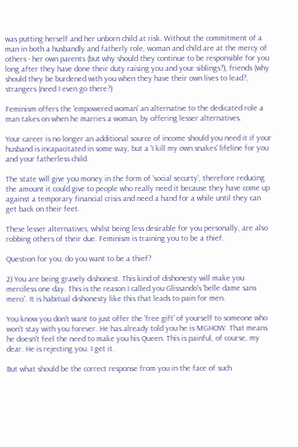was putting herself and her unborn child at risk. Without the commitment of a man in both a husbandly and fatherly role, woman and child are at the mercy of others - her own parents (but why should they continue to be responsible for you long after they have done their duty raising you and your siblings?), friends (why should they be burdened with you when they have their own lives to lead?, strangers (need I even go there?)

Feminism offers the 'empowered woman' an alternative to the dedicated role a man takes on when he marries a woman, by offering lesser alternatives.

Your career is no longer an additional source of income should you need it if your husband is incapacitated in some way, but a 'I kill my own snakes' lifeline for you and your fatherless child.

The state will give you money in the form of 'social securty', therefore reducing the amount it could give to people who really need it because they have come up against a temporary financial crisis and need a hand for a while until they can get back on their feet.

These lesser alternatives, whilst being less desirable for you personally, are also robbing others of their due. Feminism is training you to be a thief.

Question for you: do you want to be a thief?

2) You are being gravely dishonest. This kind of dishonesty will make you merciless one day. This is the reason I called you Glissando's 'belle dame sans merci'. It is habitual dishonesty like this that leads to pain for men.

You know you don't want to just offer the 'free gift' of yourself to someone who won't stay with you forever. He has already told you he is MGHOW. That means he doesn't feel the need to make you his Queen. This is painful, of course, my dear. He is rejecting you. I get it.

But what should be the correct response from you in the face of such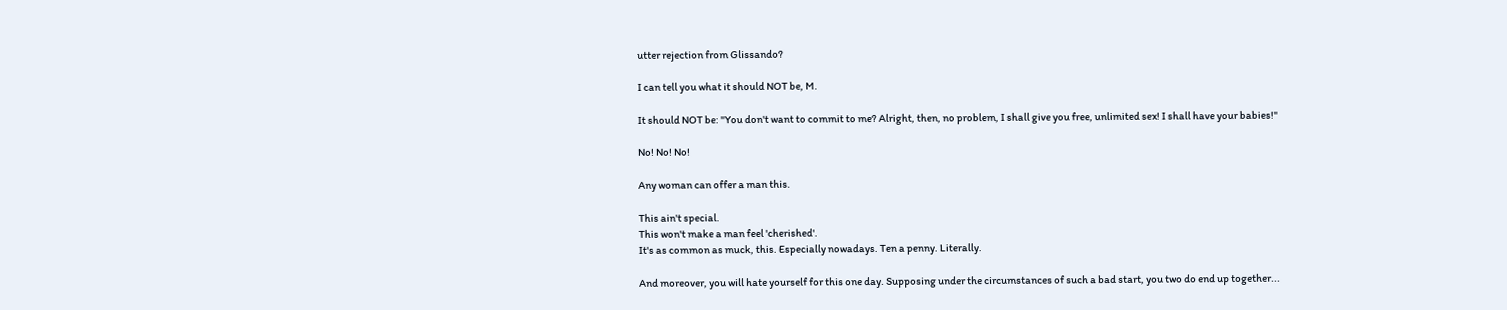utter rejection from Glissando?

I can tell you what it should NOT be, M.

It should NOT be: "You don't want to commit to me? Alright, then, no problem, I shall give you free, unlimited sex! I shall have your babies!"

No! No! No!

Any woman can offer a man this.

This ain't special.
This won't make a man feel 'cherished'.
It's as common as muck, this. Especially nowadays. Ten a penny. Literally.

And moreover, you will hate yourself for this one day. Supposing under the circumstances of such a bad start, you two do end up together...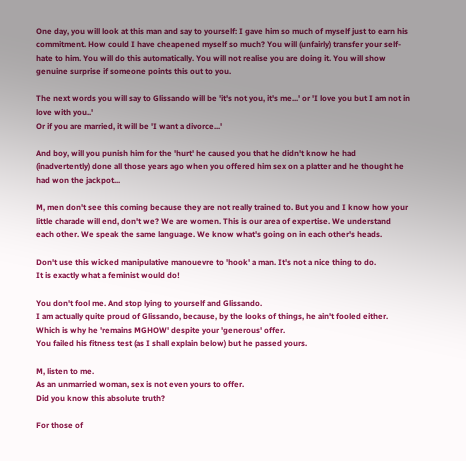One day, you will look at this man and say to yourself: I gave him so much of myself just to earn his commitment. How could I have cheapened myself so much? You will (unfairly) transfer your self-hate to him. You will do this automatically. You will not realise you are doing it. You will show genuine surprise if someone points this out to you.

The next words you will say to Glissando will be 'it's not you, it's me...' or 'I love you but I am not in love with you..'
Or if you are married, it will be 'I want a divorce...'

And boy, will you punish him for the 'hurt' he caused you that he didn't know he had (inadvertently) done all those years ago when you offered him sex on a platter and he thought he had won the jackpot...

M, men don't see this coming because they are not really trained to. But you and I know how your little charade will end, don't we? We are women. This is our area of expertise. We understand each other. We speak the same language. We know what's going on in each other's heads.

Don't use this wicked manipulative manouevre to 'hook' a man. It's not a nice thing to do.
It is exactly what a feminist would do!

You don't fool me. And stop lying to yourself and Glissando.
I am actually quite proud of Glissando, because, by the looks of things, he ain't fooled either. Which is why he 'remains MGHOW' despite your 'generous' offer.
You failed his fitness test (as I shall explain below) but he passed yours.

M, listen to me.
As an unmarried woman, sex is not even yours to offer.
Did you know this absolute truth?

For those of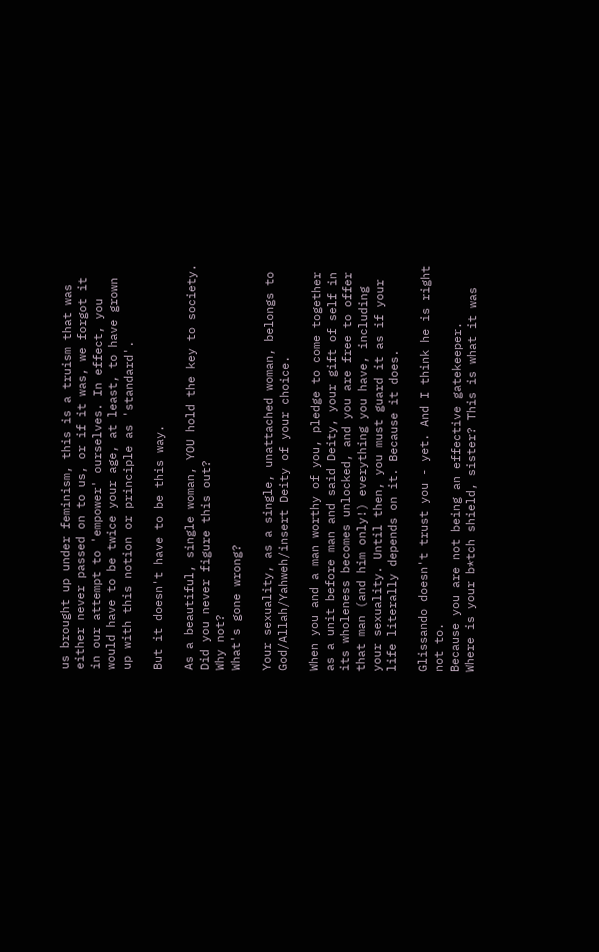us brought up under feminism, this is a truism that was either never passed on to us, or if it was, we forgot it in our attempt to 'empower' ourselves. In effect, you would have to be twice your age, at least, to have grown up with this notion or principle as 'standard'.

But it doesn't have to be this way.

As a beautiful, single woman, YOU hold the key to society. Did you never figure this out?
Why not?
What's gone wrong?

Your sexuality, as a single, unattached woman, belongs to God/Allah/Yahweh/insert Deity of your choice.

When you and a man worthy of you, pledge to come together as a unit before man and said Deity, your gift of self in its wholeness becomes unlocked, and you are free to offer that man (and him only!) everything you have, including your sexuality. Until then, you must guard it as if your life literally depends on it. Because it does.

Glissando doesn't trust you - yet. And I think he is right not to.
Because you are not being an effective gatekeeper.
Where is your b*tch shield, sister? This is what it was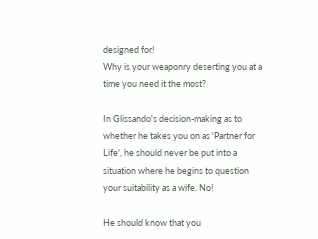designed for!
Why is your weaponry deserting you at a time you need it the most?

In Glissando's decision-making as to whether he takes you on as 'Partner for Life', he should never be put into a situation where he begins to question your suitability as a wife. No!

He should know that you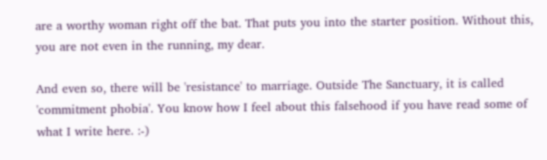are a worthy woman right off the bat. That puts you into the starter position. Without this, you are not even in the running, my dear.

And even so, there will be 'resistance' to marriage. Outside The Sanctuary, it is called 'commitment phobia'. You know how I feel about this falsehood if you have read some of what I write here. :-)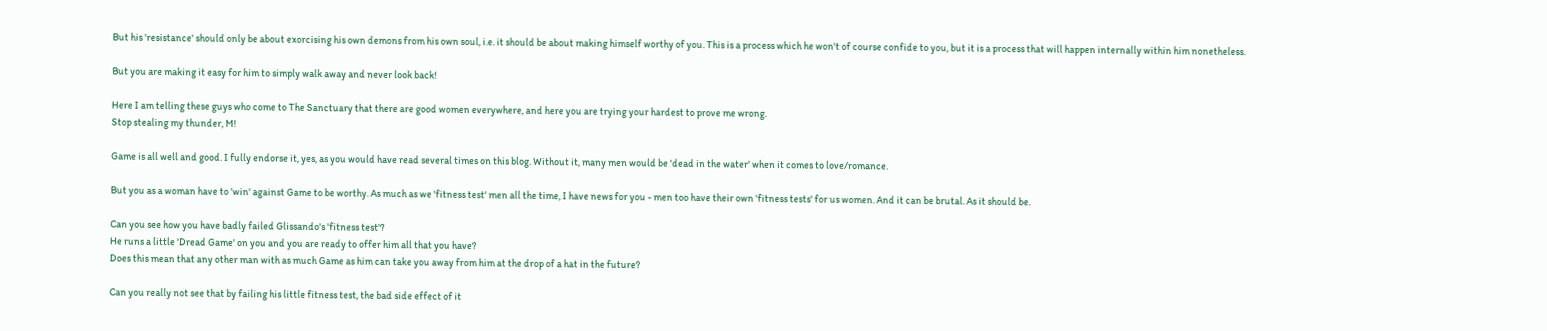But his 'resistance' should only be about exorcising his own demons from his own soul, i.e. it should be about making himself worthy of you. This is a process which he won't of course confide to you, but it is a process that will happen internally within him nonetheless.

But you are making it easy for him to simply walk away and never look back!

Here I am telling these guys who come to The Sanctuary that there are good women everywhere, and here you are trying your hardest to prove me wrong.
Stop stealing my thunder, M!

Game is all well and good. I fully endorse it, yes, as you would have read several times on this blog. Without it, many men would be 'dead in the water' when it comes to love/romance.

But you as a woman have to 'win' against Game to be worthy. As much as we 'fitness test' men all the time, I have news for you - men too have their own 'fitness tests' for us women. And it can be brutal. As it should be.

Can you see how you have badly failed Glissando's 'fitness test'?
He runs a little 'Dread Game' on you and you are ready to offer him all that you have?
Does this mean that any other man with as much Game as him can take you away from him at the drop of a hat in the future?

Can you really not see that by failing his little fitness test, the bad side effect of it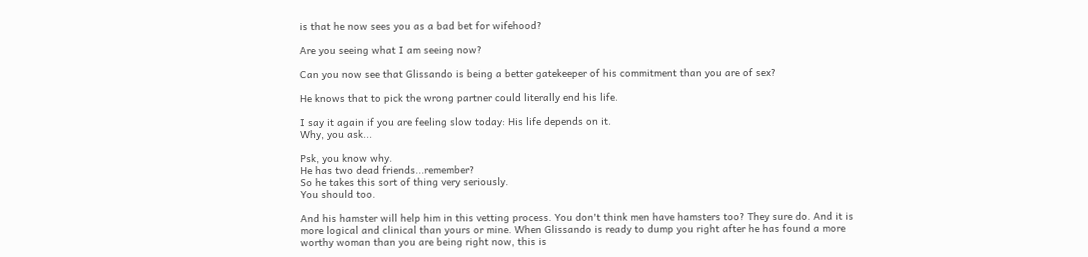is that he now sees you as a bad bet for wifehood?

Are you seeing what I am seeing now?

Can you now see that Glissando is being a better gatekeeper of his commitment than you are of sex?

He knows that to pick the wrong partner could literally end his life.

I say it again if you are feeling slow today: His life depends on it.
Why, you ask...

Psk, you know why.
He has two dead friends...remember?
So he takes this sort of thing very seriously.
You should too.

And his hamster will help him in this vetting process. You don't think men have hamsters too? They sure do. And it is more logical and clinical than yours or mine. When Glissando is ready to dump you right after he has found a more worthy woman than you are being right now, this is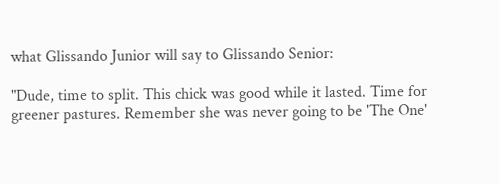what Glissando Junior will say to Glissando Senior:

"Dude, time to split. This chick was good while it lasted. Time for greener pastures. Remember she was never going to be 'The One'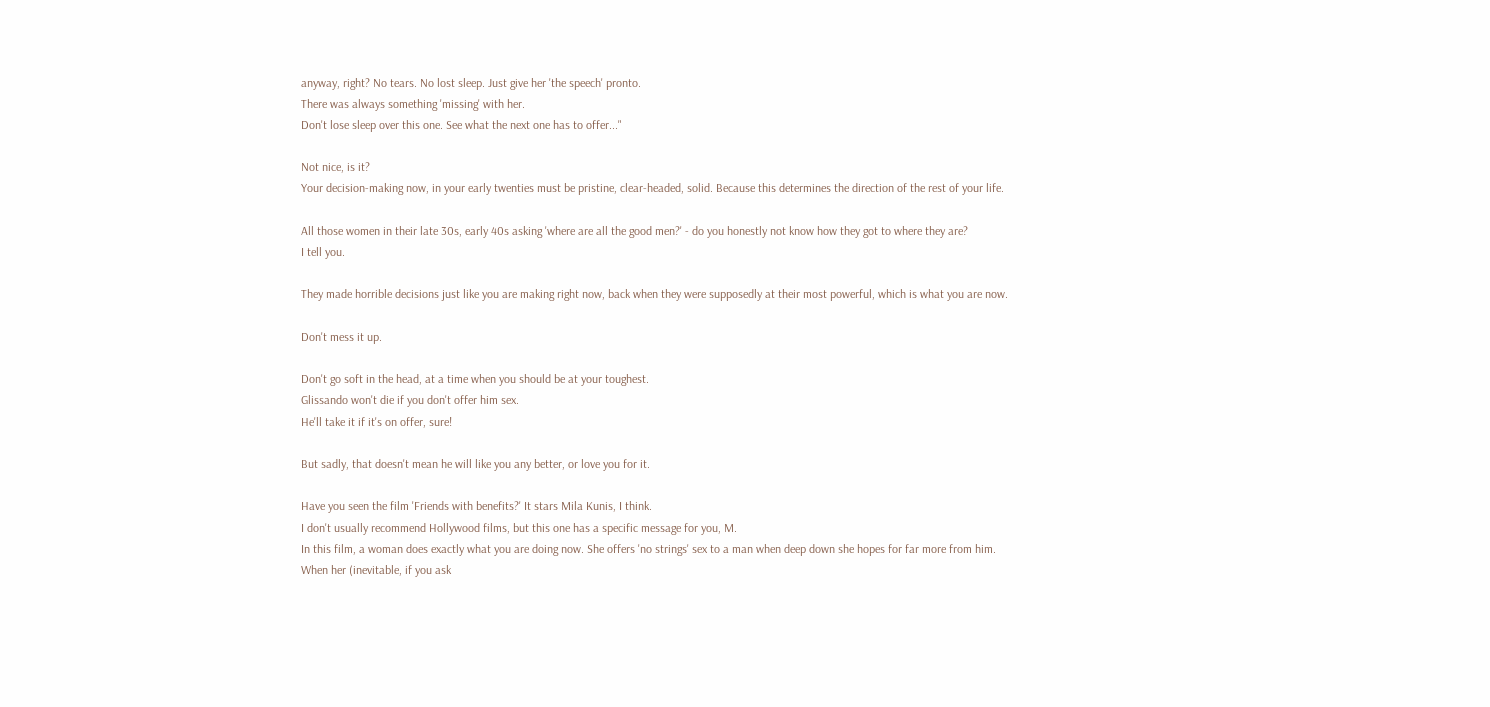anyway, right? No tears. No lost sleep. Just give her 'the speech' pronto.
There was always something 'missing' with her.
Don't lose sleep over this one. See what the next one has to offer..."

Not nice, is it?
Your decision-making now, in your early twenties must be pristine, clear-headed, solid. Because this determines the direction of the rest of your life.

All those women in their late 30s, early 40s asking 'where are all the good men?' - do you honestly not know how they got to where they are?
I tell you.

They made horrible decisions just like you are making right now, back when they were supposedly at their most powerful, which is what you are now.

Don't mess it up.

Don't go soft in the head, at a time when you should be at your toughest.
Glissando won't die if you don't offer him sex.
He'll take it if it's on offer, sure!

But sadly, that doesn't mean he will like you any better, or love you for it.

Have you seen the film 'Friends with benefits?' It stars Mila Kunis, I think.
I don't usually recommend Hollywood films, but this one has a specific message for you, M.
In this film, a woman does exactly what you are doing now. She offers 'no strings' sex to a man when deep down she hopes for far more from him.
When her (inevitable, if you ask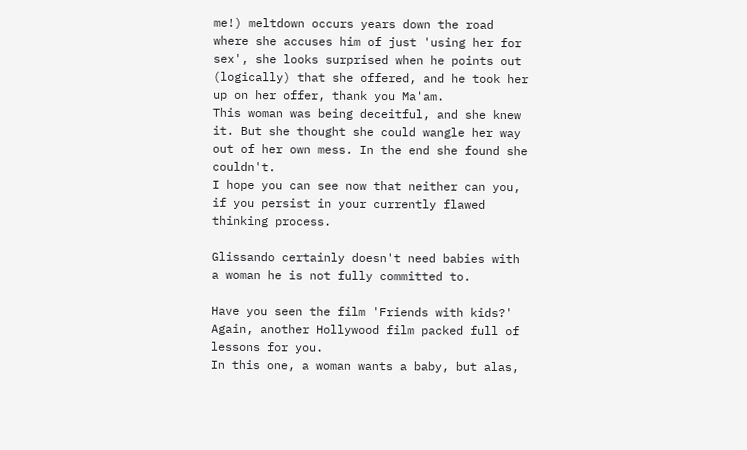me!) meltdown occurs years down the road where she accuses him of just 'using her for sex', she looks surprised when he points out (logically) that she offered, and he took her up on her offer, thank you Ma'am.
This woman was being deceitful, and she knew it. But she thought she could wangle her way out of her own mess. In the end she found she couldn't.
I hope you can see now that neither can you, if you persist in your currently flawed thinking process.

Glissando certainly doesn't need babies with a woman he is not fully committed to.

Have you seen the film 'Friends with kids?'
Again, another Hollywood film packed full of lessons for you.
In this one, a woman wants a baby, but alas,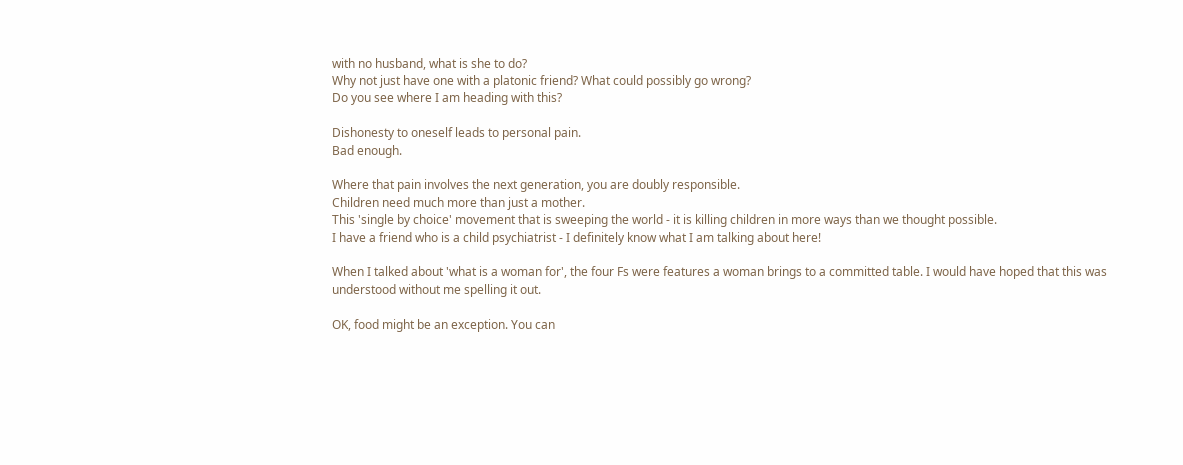with no husband, what is she to do?
Why not just have one with a platonic friend? What could possibly go wrong?
Do you see where I am heading with this?

Dishonesty to oneself leads to personal pain.
Bad enough.

Where that pain involves the next generation, you are doubly responsible.
Children need much more than just a mother.
This 'single by choice' movement that is sweeping the world - it is killing children in more ways than we thought possible.
I have a friend who is a child psychiatrist - I definitely know what I am talking about here!

When I talked about 'what is a woman for', the four Fs were features a woman brings to a committed table. I would have hoped that this was understood without me spelling it out.

OK, food might be an exception. You can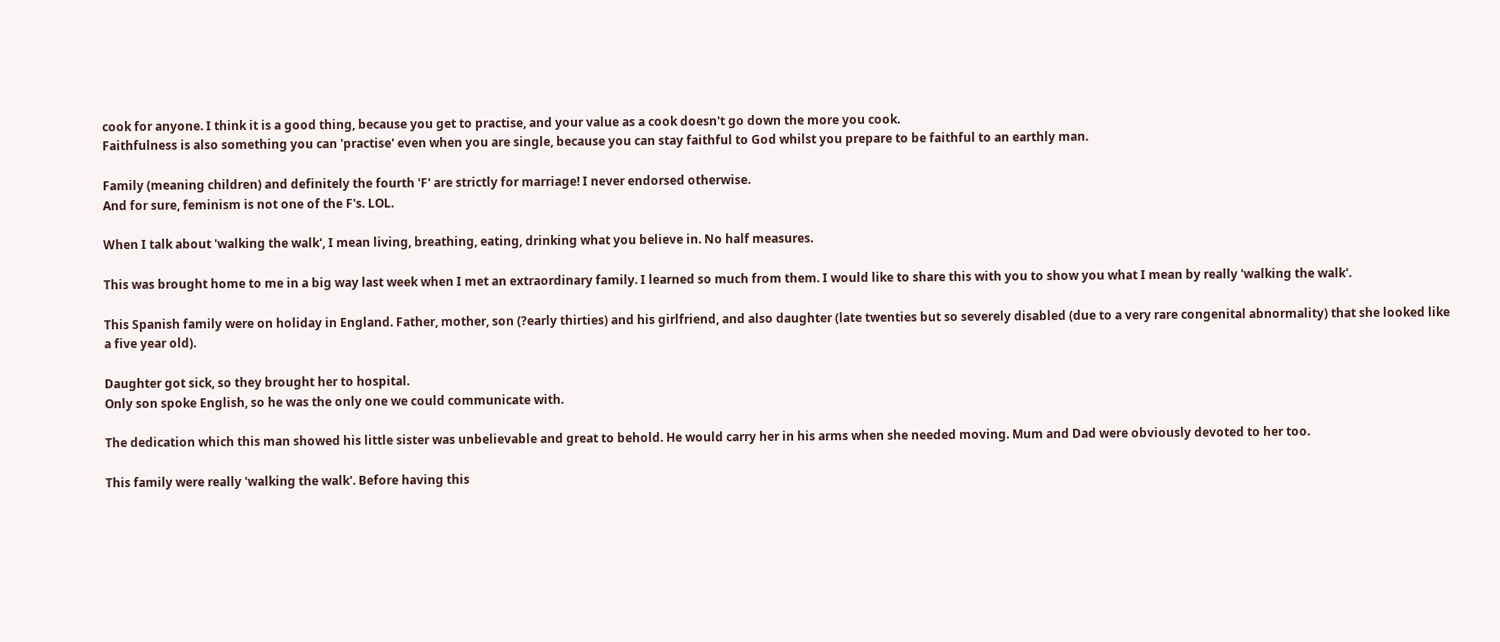cook for anyone. I think it is a good thing, because you get to practise, and your value as a cook doesn't go down the more you cook.
Faithfulness is also something you can 'practise' even when you are single, because you can stay faithful to God whilst you prepare to be faithful to an earthly man.

Family (meaning children) and definitely the fourth 'F' are strictly for marriage! I never endorsed otherwise.
And for sure, feminism is not one of the F's. LOL.

When I talk about 'walking the walk', I mean living, breathing, eating, drinking what you believe in. No half measures.

This was brought home to me in a big way last week when I met an extraordinary family. I learned so much from them. I would like to share this with you to show you what I mean by really 'walking the walk'.

This Spanish family were on holiday in England. Father, mother, son (?early thirties) and his girlfriend, and also daughter (late twenties but so severely disabled (due to a very rare congenital abnormality) that she looked like a five year old).

Daughter got sick, so they brought her to hospital.
Only son spoke English, so he was the only one we could communicate with.

The dedication which this man showed his little sister was unbelievable and great to behold. He would carry her in his arms when she needed moving. Mum and Dad were obviously devoted to her too.

This family were really 'walking the walk'. Before having this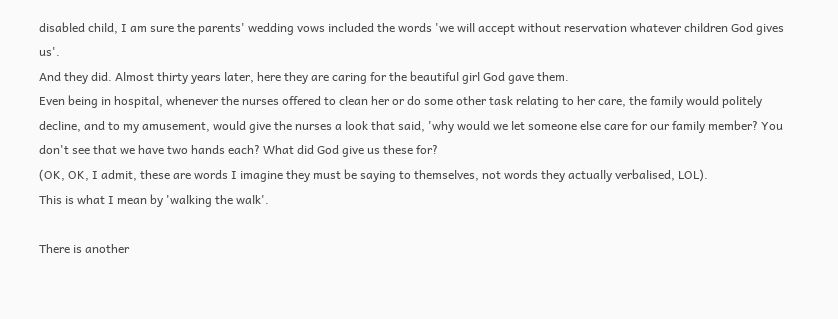disabled child, I am sure the parents' wedding vows included the words 'we will accept without reservation whatever children God gives us'.
And they did. Almost thirty years later, here they are caring for the beautiful girl God gave them.
Even being in hospital, whenever the nurses offered to clean her or do some other task relating to her care, the family would politely decline, and to my amusement, would give the nurses a look that said, 'why would we let someone else care for our family member? You don't see that we have two hands each? What did God give us these for?
(OK, OK, I admit, these are words I imagine they must be saying to themselves, not words they actually verbalised, LOL).
This is what I mean by 'walking the walk'.

There is another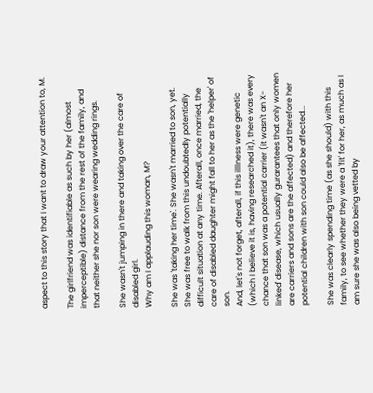aspect to this story that I want to draw your attention to, M.

The girlfriend was identifiable as such by her (almost imperceptible) distance from the rest of the family, and that neither she nor son were wearing wedding rings.

She wasn't jumping in there and taking over the care of disabled girl.
Why am I applauding this woman, M?

She was 'taking her time'. She wasn't married to son, yet. She was free to walk from this undoubtedly potentially difficult situation at any time. Afterall, once married, the care of disabled daughter might fall to her as the 'helper' of son.
And, let's not forget, afterall, if this illlness were genetic (which I believe it is, having researched it), there was every chance that son was a potential carrier (it wasn't an X-linked' disease, which usually gurarantees that only women are carriers and sons are the affected) and therefore her potential children with son could also be affected...

She was clearly spending time (as she should) with this family, to see whether they were a 'fit' for her, as much as I am sure she was also being vetted by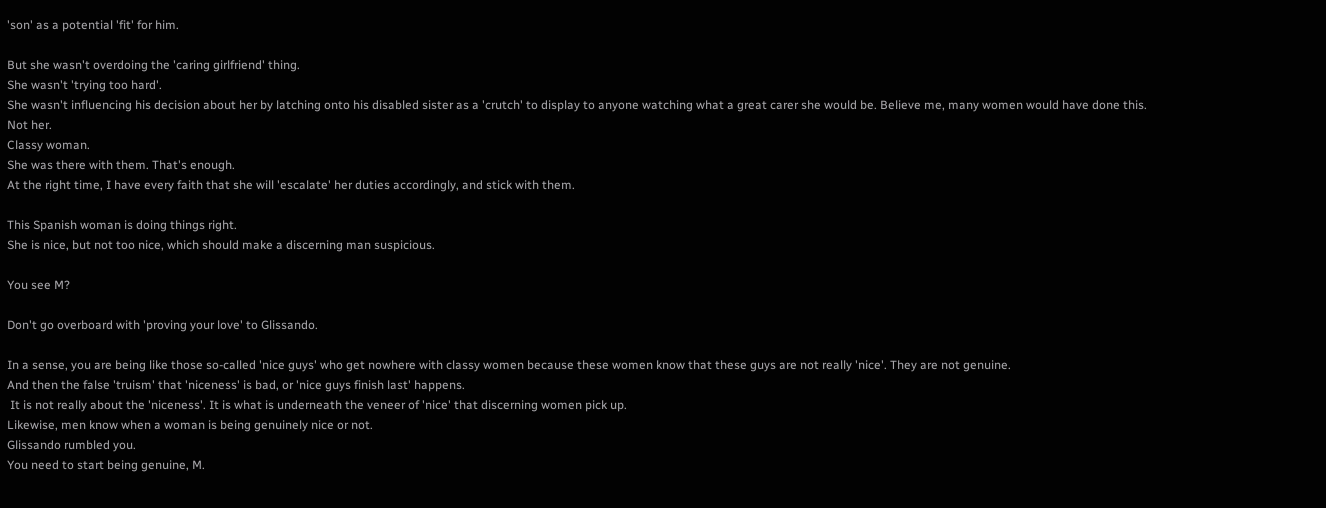'son' as a potential 'fit' for him.

But she wasn't overdoing the 'caring girlfriend' thing.
She wasn't 'trying too hard'.
She wasn't influencing his decision about her by latching onto his disabled sister as a 'crutch' to display to anyone watching what a great carer she would be. Believe me, many women would have done this.
Not her.
Classy woman.
She was there with them. That's enough.
At the right time, I have every faith that she will 'escalate' her duties accordingly, and stick with them.

This Spanish woman is doing things right.
She is nice, but not too nice, which should make a discerning man suspicious.

You see M?

Don't go overboard with 'proving your love' to Glissando.

In a sense, you are being like those so-called 'nice guys' who get nowhere with classy women because these women know that these guys are not really 'nice'. They are not genuine.
And then the false 'truism' that 'niceness' is bad, or 'nice guys finish last' happens.
 It is not really about the 'niceness'. It is what is underneath the veneer of 'nice' that discerning women pick up.
Likewise, men know when a woman is being genuinely nice or not.
Glissando rumbled you.
You need to start being genuine, M.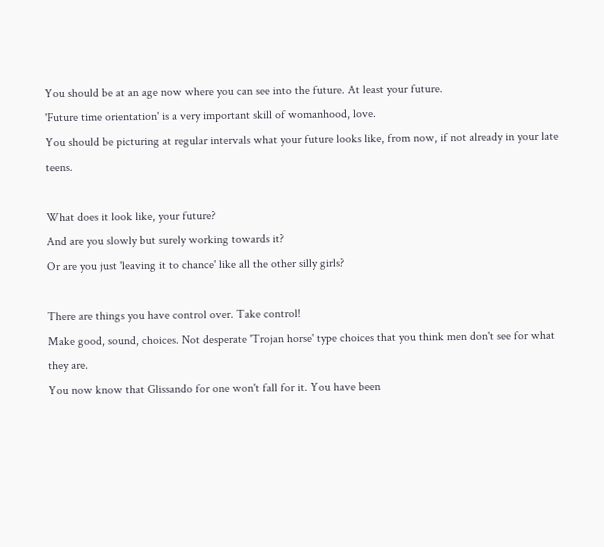You should be at an age now where you can see into the future. At least your future.
'Future time orientation' is a very important skill of womanhood, love.
You should be picturing at regular intervals what your future looks like, from now, if not already in your late teens.

What does it look like, your future?
And are you slowly but surely working towards it?
Or are you just 'leaving it to chance' like all the other silly girls?

There are things you have control over. Take control!
Make good, sound, choices. Not desperate 'Trojan horse' type choices that you think men don't see for what they are.
You now know that Glissando for one won't fall for it. You have been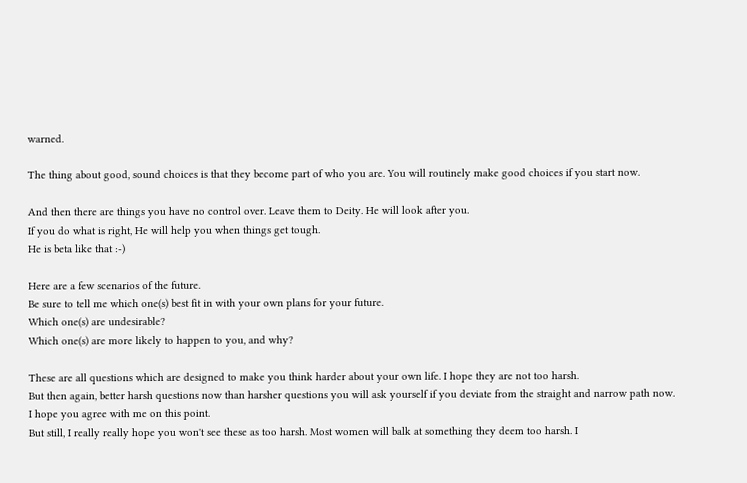warned.

The thing about good, sound choices is that they become part of who you are. You will routinely make good choices if you start now.

And then there are things you have no control over. Leave them to Deity. He will look after you.
If you do what is right, He will help you when things get tough.
He is beta like that :-)

Here are a few scenarios of the future.
Be sure to tell me which one(s) best fit in with your own plans for your future.
Which one(s) are undesirable?
Which one(s) are more likely to happen to you, and why?

These are all questions which are designed to make you think harder about your own life. I hope they are not too harsh.
But then again, better harsh questions now than harsher questions you will ask yourself if you deviate from the straight and narrow path now.
I hope you agree with me on this point.
But still, I really really hope you won't see these as too harsh. Most women will balk at something they deem too harsh. I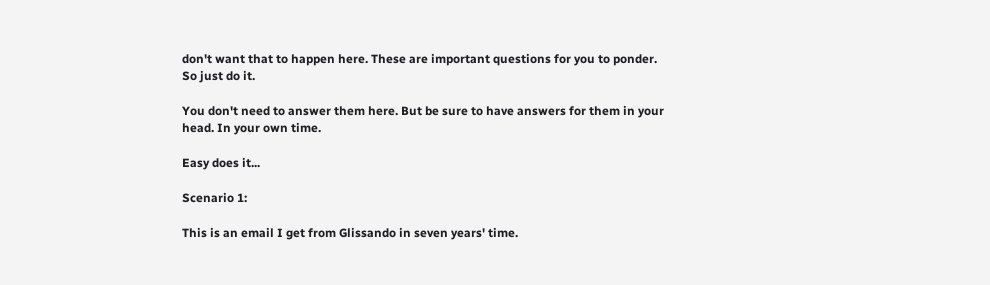don't want that to happen here. These are important questions for you to ponder.
So just do it.

You don't need to answer them here. But be sure to have answers for them in your head. In your own time.

Easy does it...

Scenario 1:

This is an email I get from Glissando in seven years' time.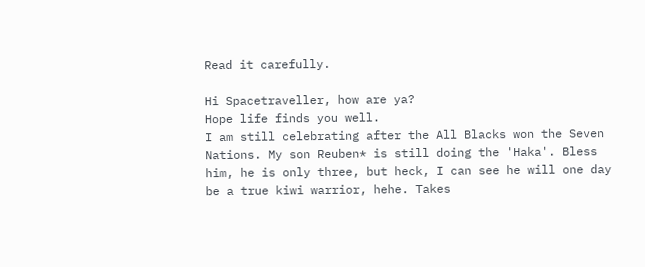Read it carefully.

Hi Spacetraveller, how are ya?
Hope life finds you well.
I am still celebrating after the All Blacks won the Seven Nations. My son Reuben* is still doing the 'Haka'. Bless him, he is only three, but heck, I can see he will one day be a true kiwi warrior, hehe. Takes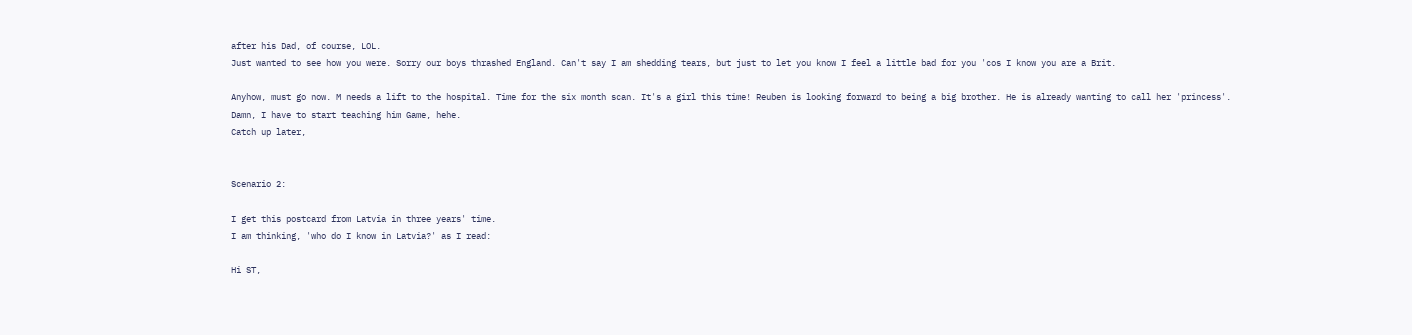after his Dad, of course, LOL.
Just wanted to see how you were. Sorry our boys thrashed England. Can't say I am shedding tears, but just to let you know I feel a little bad for you 'cos I know you are a Brit.

Anyhow, must go now. M needs a lift to the hospital. Time for the six month scan. It's a girl this time! Reuben is looking forward to being a big brother. He is already wanting to call her 'princess'.
Damn, I have to start teaching him Game, hehe.
Catch up later,


Scenario 2:

I get this postcard from Latvia in three years' time.
I am thinking, 'who do I know in Latvia?' as I read:

Hi ST,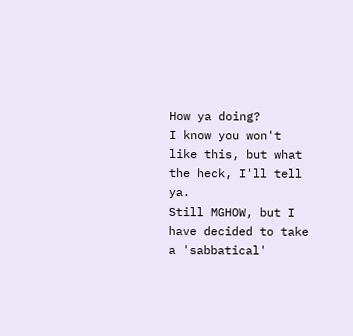How ya doing?
I know you won't like this, but what the heck, I'll tell ya.
Still MGHOW, but I have decided to take a 'sabbatical'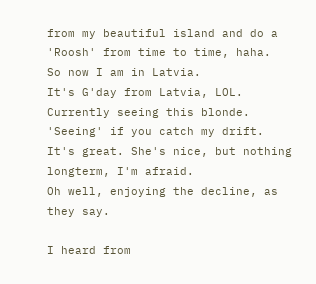from my beautiful island and do a 'Roosh' from time to time, haha.
So now I am in Latvia.
It's G'day from Latvia, LOL.
Currently seeing this blonde. 'Seeing' if you catch my drift.
It's great. She's nice, but nothing longterm, I'm afraid.
Oh well, enjoying the decline, as they say.

I heard from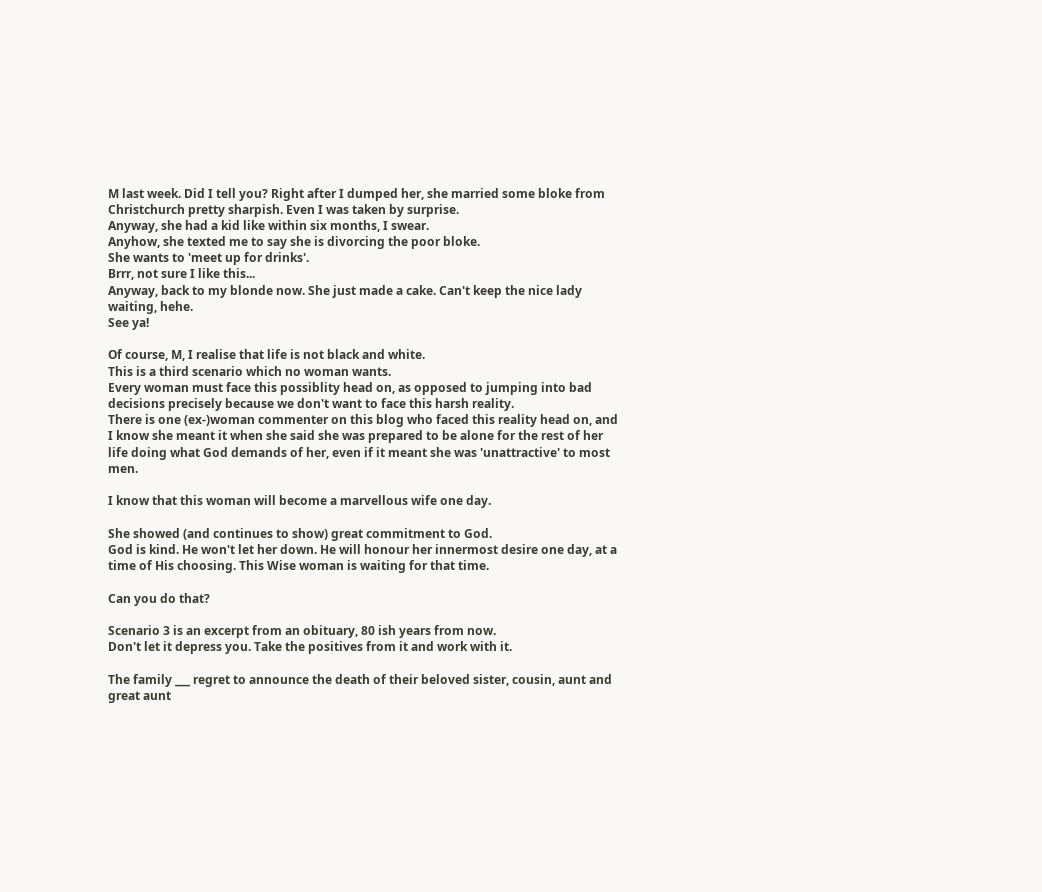M last week. Did I tell you? Right after I dumped her, she married some bloke from Christchurch pretty sharpish. Even I was taken by surprise.
Anyway, she had a kid like within six months, I swear.
Anyhow, she texted me to say she is divorcing the poor bloke.
She wants to 'meet up for drinks'.
Brrr, not sure I like this...
Anyway, back to my blonde now. She just made a cake. Can't keep the nice lady waiting, hehe.
See ya!

Of course, M, I realise that life is not black and white.
This is a third scenario which no woman wants.
Every woman must face this possiblity head on, as opposed to jumping into bad decisions precisely because we don't want to face this harsh reality.
There is one (ex-)woman commenter on this blog who faced this reality head on, and I know she meant it when she said she was prepared to be alone for the rest of her life doing what God demands of her, even if it meant she was 'unattractive' to most men.

I know that this woman will become a marvellous wife one day.

She showed (and continues to show) great commitment to God.
God is kind. He won't let her down. He will honour her innermost desire one day, at a time of His choosing. This Wise woman is waiting for that time.

Can you do that?

Scenario 3 is an excerpt from an obituary, 80 ish years from now.
Don't let it depress you. Take the positives from it and work with it.

The family ___ regret to announce the death of their beloved sister, cousin, aunt and great aunt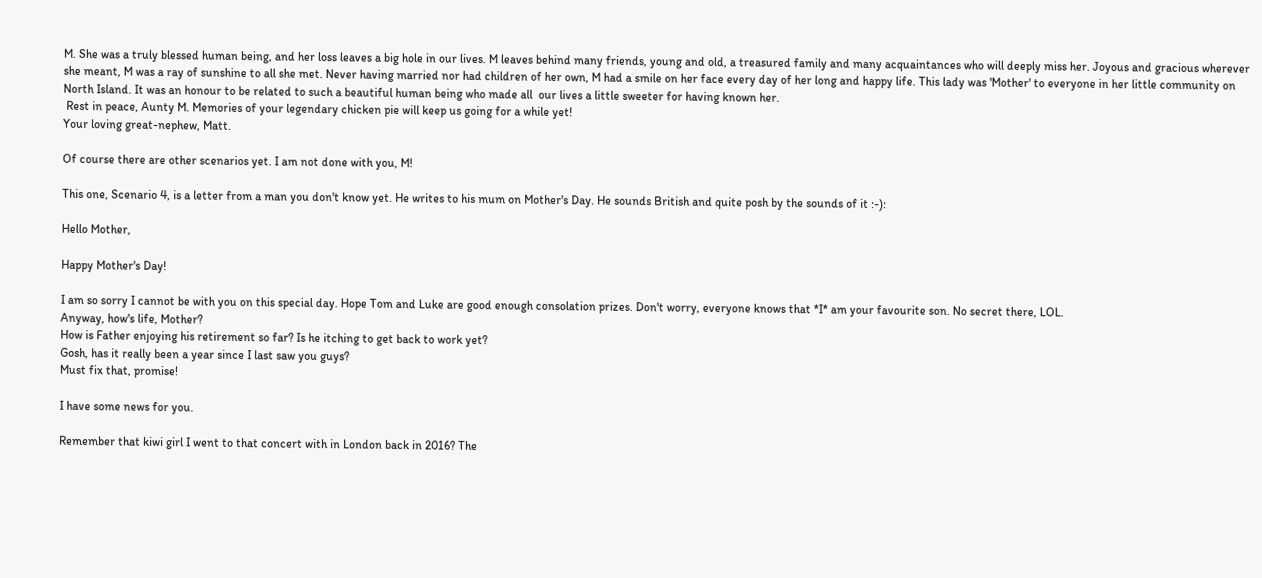M. She was a truly blessed human being, and her loss leaves a big hole in our lives. M leaves behind many friends, young and old, a treasured family and many acquaintances who will deeply miss her. Joyous and gracious wherever she meant, M was a ray of sunshine to all she met. Never having married nor had children of her own, M had a smile on her face every day of her long and happy life. This lady was 'Mother' to everyone in her little community on North Island. It was an honour to be related to such a beautiful human being who made all  our lives a little sweeter for having known her.
 Rest in peace, Aunty M. Memories of your legendary chicken pie will keep us going for a while yet!
Your loving great-nephew, Matt.

Of course there are other scenarios yet. I am not done with you, M!

This one, Scenario 4, is a letter from a man you don't know yet. He writes to his mum on Mother's Day. He sounds British and quite posh by the sounds of it :-):

Hello Mother,

Happy Mother's Day!

I am so sorry I cannot be with you on this special day. Hope Tom and Luke are good enough consolation prizes. Don't worry, everyone knows that *I* am your favourite son. No secret there, LOL.
Anyway, how's life, Mother?
How is Father enjoying his retirement so far? Is he itching to get back to work yet?
Gosh, has it really been a year since I last saw you guys?
Must fix that, promise!

I have some news for you.

Remember that kiwi girl I went to that concert with in London back in 2016? The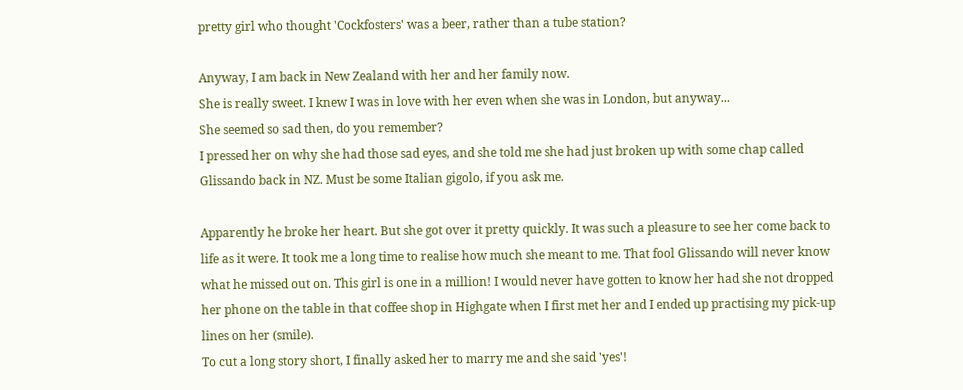pretty girl who thought 'Cockfosters' was a beer, rather than a tube station?

Anyway, I am back in New Zealand with her and her family now.
She is really sweet. I knew I was in love with her even when she was in London, but anyway...
She seemed so sad then, do you remember?
I pressed her on why she had those sad eyes, and she told me she had just broken up with some chap called Glissando back in NZ. Must be some Italian gigolo, if you ask me.

Apparently he broke her heart. But she got over it pretty quickly. It was such a pleasure to see her come back to life as it were. It took me a long time to realise how much she meant to me. That fool Glissando will never know what he missed out on. This girl is one in a million! I would never have gotten to know her had she not dropped her phone on the table in that coffee shop in Highgate when I first met her and I ended up practising my pick-up lines on her (smile).
To cut a long story short, I finally asked her to marry me and she said 'yes'!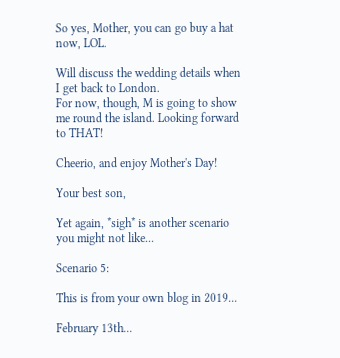So yes, Mother, you can go buy a hat now, LOL.

Will discuss the wedding details when I get back to London.
For now, though, M is going to show me round the island. Looking forward to THAT!

Cheerio, and enjoy Mother's Day!

Your best son,

Yet again, *sigh* is another scenario you might not like...

Scenario 5:

This is from your own blog in 2019...

February 13th...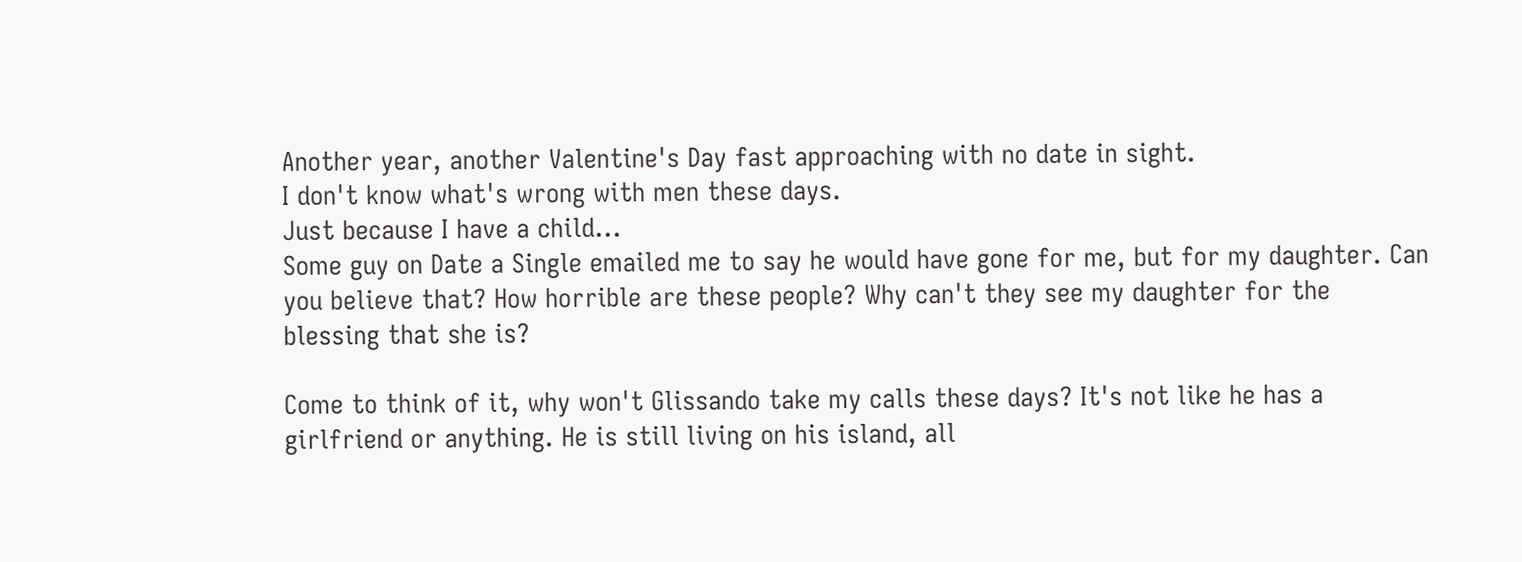Another year, another Valentine's Day fast approaching with no date in sight.
I don't know what's wrong with men these days.
Just because I have a child...
Some guy on Date a Single emailed me to say he would have gone for me, but for my daughter. Can you believe that? How horrible are these people? Why can't they see my daughter for the blessing that she is?

Come to think of it, why won't Glissando take my calls these days? It's not like he has a girlfriend or anything. He is still living on his island, all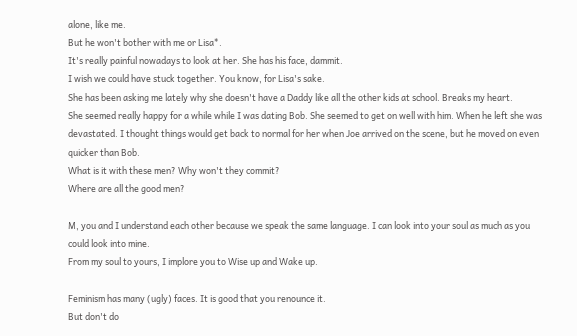alone, like me.
But he won't bother with me or Lisa*.
It's really painful nowadays to look at her. She has his face, dammit.
I wish we could have stuck together. You know, for Lisa's sake.
She has been asking me lately why she doesn't have a Daddy like all the other kids at school. Breaks my heart.
She seemed really happy for a while while I was dating Bob. She seemed to get on well with him. When he left she was devastated. I thought things would get back to normal for her when Joe arrived on the scene, but he moved on even quicker than Bob.
What is it with these men? Why won't they commit?
Where are all the good men?

M, you and I understand each other because we speak the same language. I can look into your soul as much as you could look into mine.
From my soul to yours, I implore you to Wise up and Wake up.

Feminism has many (ugly) faces. It is good that you renounce it.
But don't do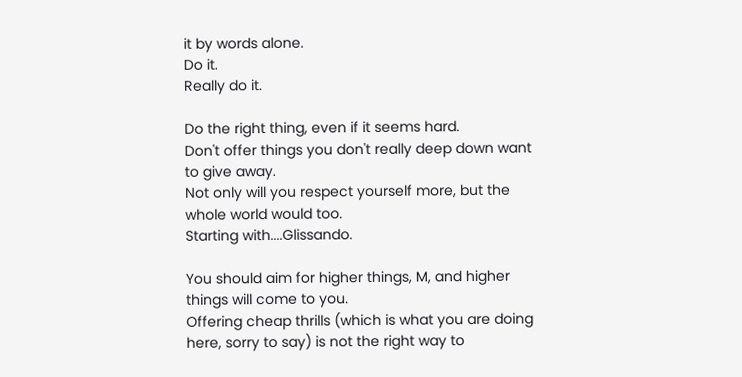it by words alone.
Do it.
Really do it.

Do the right thing, even if it seems hard.
Don't offer things you don't really deep down want to give away.
Not only will you respect yourself more, but the whole world would too.
Starting with....Glissando.

You should aim for higher things, M, and higher things will come to you.
Offering cheap thrills (which is what you are doing here, sorry to say) is not the right way to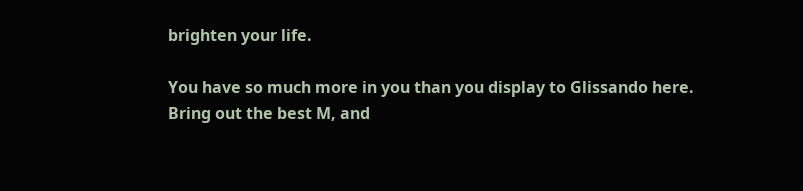brighten your life.

You have so much more in you than you display to Glissando here.
Bring out the best M, and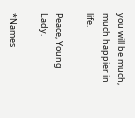you will be much, much happier in life.

Peace, Young Lady.

*Names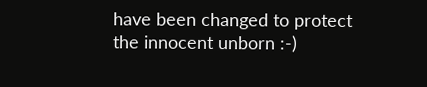have been changed to protect the innocent unborn :-)